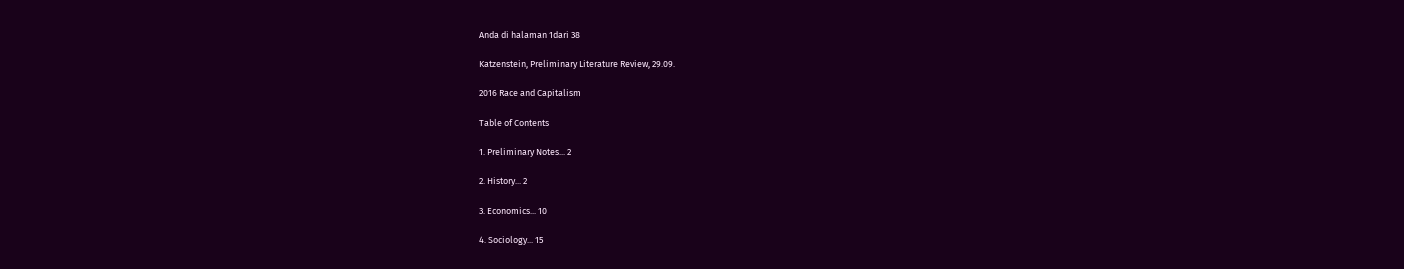Anda di halaman 1dari 38

Katzenstein, Preliminary Literature Review, 29.09.

2016 Race and Capitalism

Table of Contents

1. Preliminary Notes... 2

2. History... 2

3. Economics... 10

4. Sociology... 15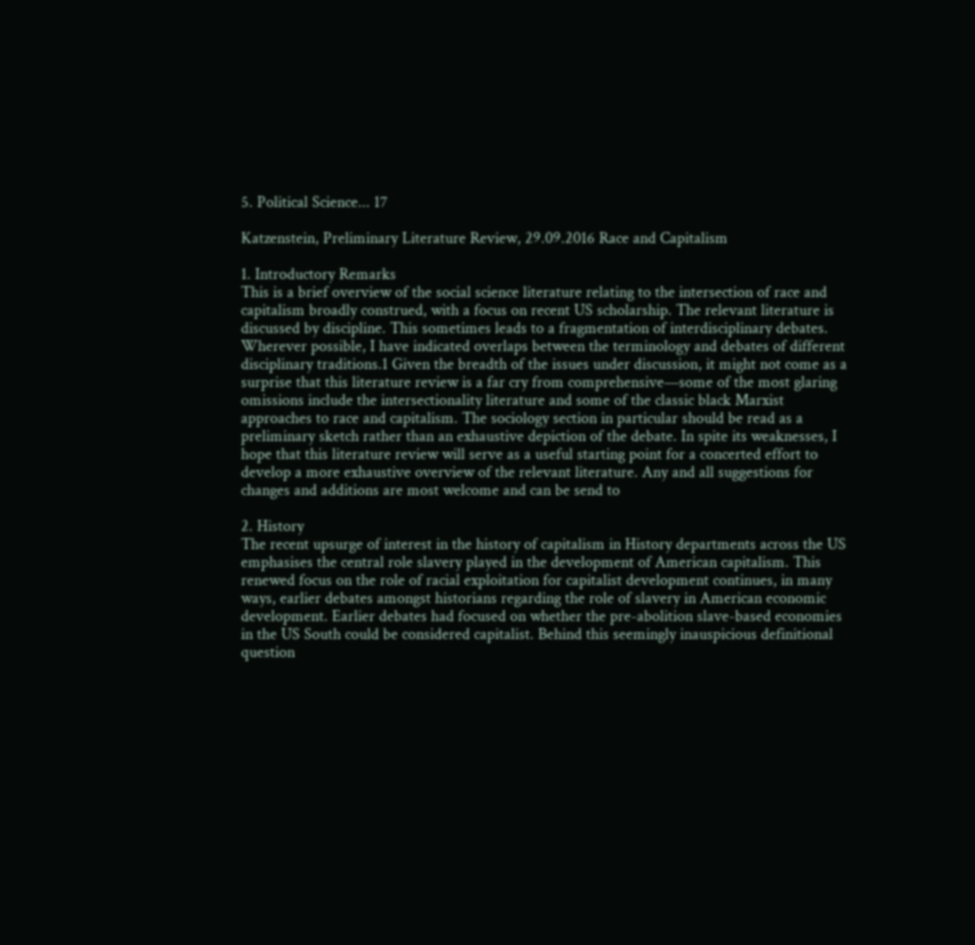5. Political Science... 17

Katzenstein, Preliminary Literature Review, 29.09.2016 Race and Capitalism

1. Introductory Remarks
This is a brief overview of the social science literature relating to the intersection of race and
capitalism broadly construed, with a focus on recent US scholarship. The relevant literature is
discussed by discipline. This sometimes leads to a fragmentation of interdisciplinary debates.
Wherever possible, I have indicated overlaps between the terminology and debates of different
disciplinary traditions.1 Given the breadth of the issues under discussion, it might not come as a
surprise that this literature review is a far cry from comprehensive—some of the most glaring
omissions include the intersectionality literature and some of the classic black Marxist
approaches to race and capitalism. The sociology section in particular should be read as a
preliminary sketch rather than an exhaustive depiction of the debate. In spite its weaknesses, I
hope that this literature review will serve as a useful starting point for a concerted effort to
develop a more exhaustive overview of the relevant literature. Any and all suggestions for
changes and additions are most welcome and can be send to

2. History
The recent upsurge of interest in the history of capitalism in History departments across the US
emphasises the central role slavery played in the development of American capitalism. This
renewed focus on the role of racial exploitation for capitalist development continues, in many
ways, earlier debates amongst historians regarding the role of slavery in American economic
development. Earlier debates had focused on whether the pre-abolition slave-based economies
in the US South could be considered capitalist. Behind this seemingly inauspicious definitional
question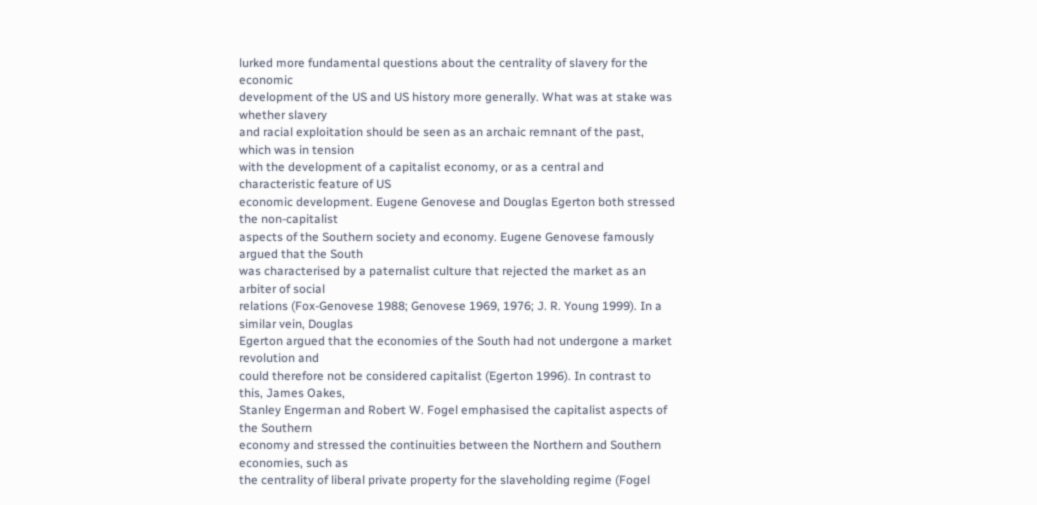lurked more fundamental questions about the centrality of slavery for the economic
development of the US and US history more generally. What was at stake was whether slavery
and racial exploitation should be seen as an archaic remnant of the past, which was in tension
with the development of a capitalist economy, or as a central and characteristic feature of US
economic development. Eugene Genovese and Douglas Egerton both stressed the non-capitalist
aspects of the Southern society and economy. Eugene Genovese famously argued that the South
was characterised by a paternalist culture that rejected the market as an arbiter of social
relations (Fox-Genovese 1988; Genovese 1969, 1976; J. R. Young 1999). In a similar vein, Douglas
Egerton argued that the economies of the South had not undergone a market revolution and
could therefore not be considered capitalist (Egerton 1996). In contrast to this, James Oakes,
Stanley Engerman and Robert W. Fogel emphasised the capitalist aspects of the Southern
economy and stressed the continuities between the Northern and Southern economies, such as
the centrality of liberal private property for the slaveholding regime (Fogel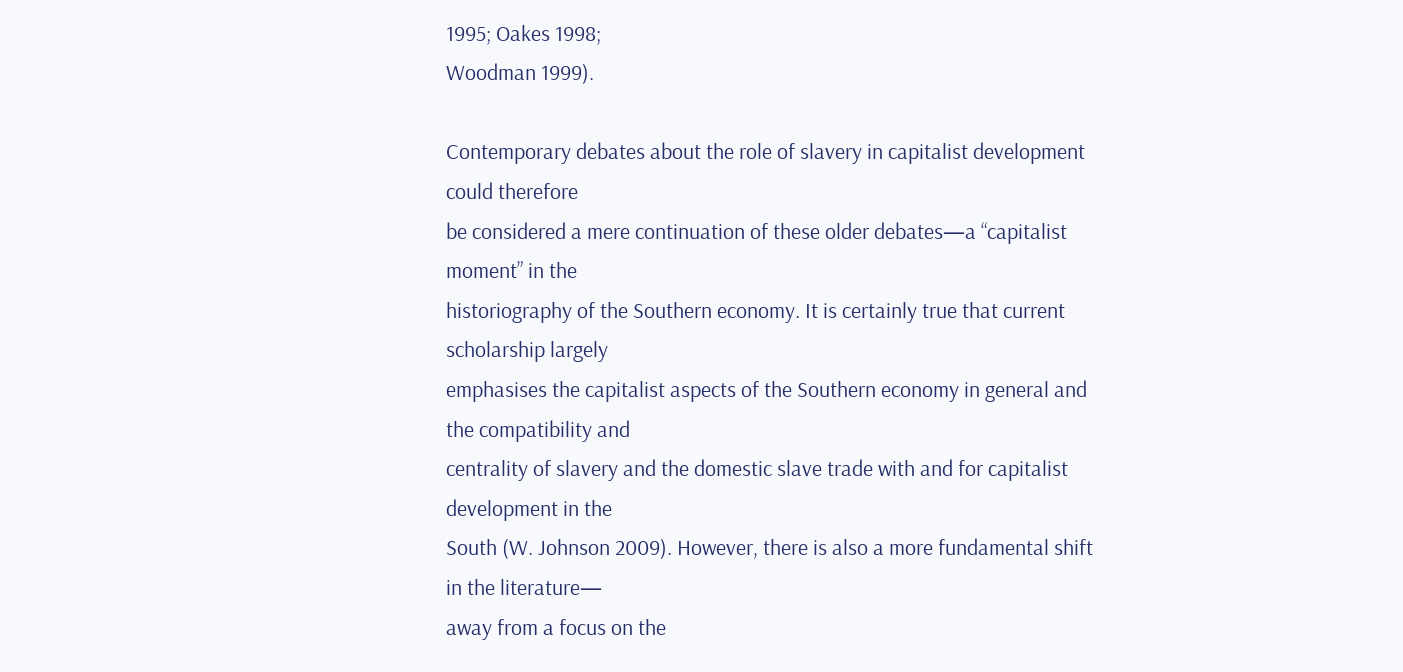1995; Oakes 1998;
Woodman 1999).

Contemporary debates about the role of slavery in capitalist development could therefore
be considered a mere continuation of these older debates—a “capitalist moment” in the
historiography of the Southern economy. It is certainly true that current scholarship largely
emphasises the capitalist aspects of the Southern economy in general and the compatibility and
centrality of slavery and the domestic slave trade with and for capitalist development in the
South (W. Johnson 2009). However, there is also a more fundamental shift in the literature—
away from a focus on the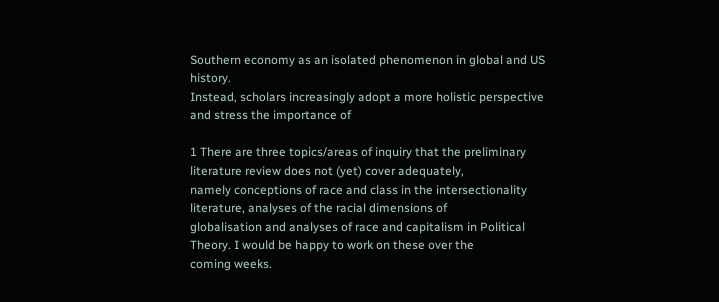Southern economy as an isolated phenomenon in global and US history.
Instead, scholars increasingly adopt a more holistic perspective and stress the importance of

1 There are three topics/areas of inquiry that the preliminary literature review does not (yet) cover adequately,
namely conceptions of race and class in the intersectionality literature, analyses of the racial dimensions of
globalisation and analyses of race and capitalism in Political Theory. I would be happy to work on these over the
coming weeks.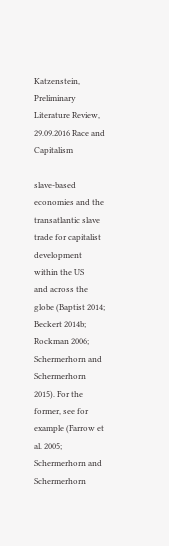Katzenstein, Preliminary Literature Review, 29.09.2016 Race and Capitalism

slave-based economies and the transatlantic slave trade for capitalist development within the US
and across the globe (Baptist 2014; Beckert 2014b; Rockman 2006; Schermerhorn and
Schermerhorn 2015). For the former, see for example (Farrow et al. 2005; Schermerhorn and
Schermerhorn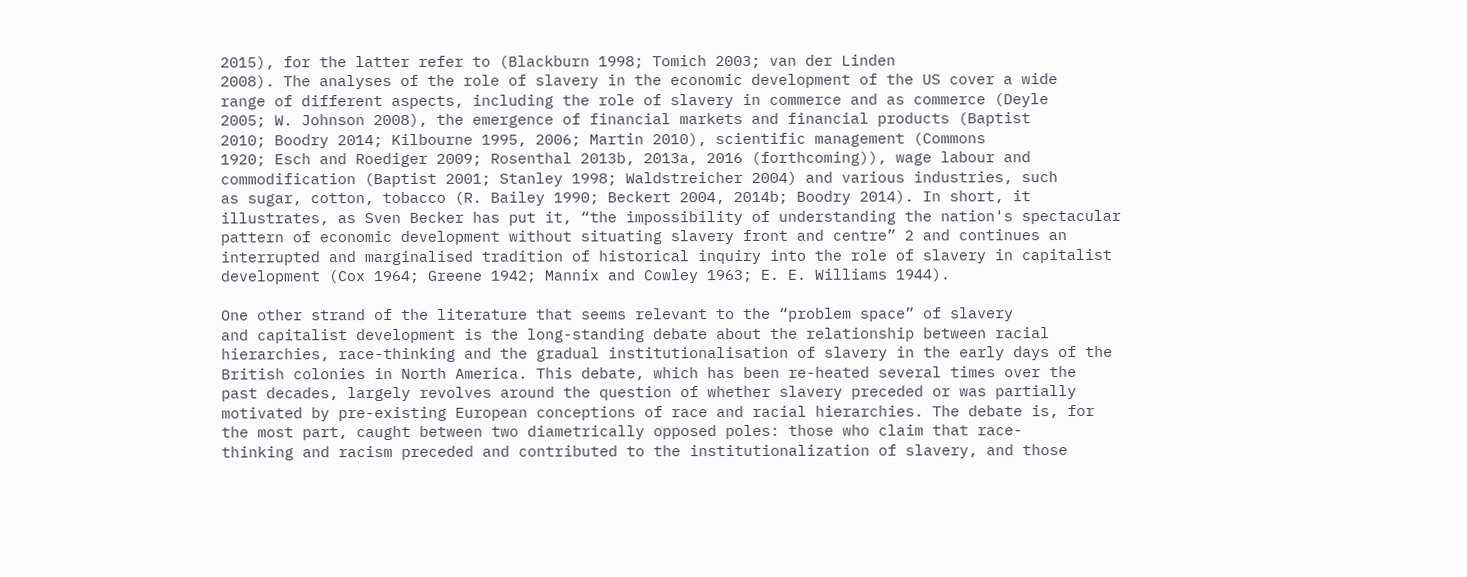2015), for the latter refer to (Blackburn 1998; Tomich 2003; van der Linden
2008). The analyses of the role of slavery in the economic development of the US cover a wide
range of different aspects, including the role of slavery in commerce and as commerce (Deyle
2005; W. Johnson 2008), the emergence of financial markets and financial products (Baptist
2010; Boodry 2014; Kilbourne 1995, 2006; Martin 2010), scientific management (Commons
1920; Esch and Roediger 2009; Rosenthal 2013b, 2013a, 2016 (forthcoming)), wage labour and
commodification (Baptist 2001; Stanley 1998; Waldstreicher 2004) and various industries, such
as sugar, cotton, tobacco (R. Bailey 1990; Beckert 2004, 2014b; Boodry 2014). In short, it
illustrates, as Sven Becker has put it, “the impossibility of understanding the nation's spectacular
pattern of economic development without situating slavery front and centre” 2 and continues an
interrupted and marginalised tradition of historical inquiry into the role of slavery in capitalist
development (Cox 1964; Greene 1942; Mannix and Cowley 1963; E. E. Williams 1944).

One other strand of the literature that seems relevant to the “problem space” of slavery
and capitalist development is the long-standing debate about the relationship between racial
hierarchies, race-thinking and the gradual institutionalisation of slavery in the early days of the
British colonies in North America. This debate, which has been re-heated several times over the
past decades, largely revolves around the question of whether slavery preceded or was partially
motivated by pre-existing European conceptions of race and racial hierarchies. The debate is, for
the most part, caught between two diametrically opposed poles: those who claim that race-
thinking and racism preceded and contributed to the institutionalization of slavery, and those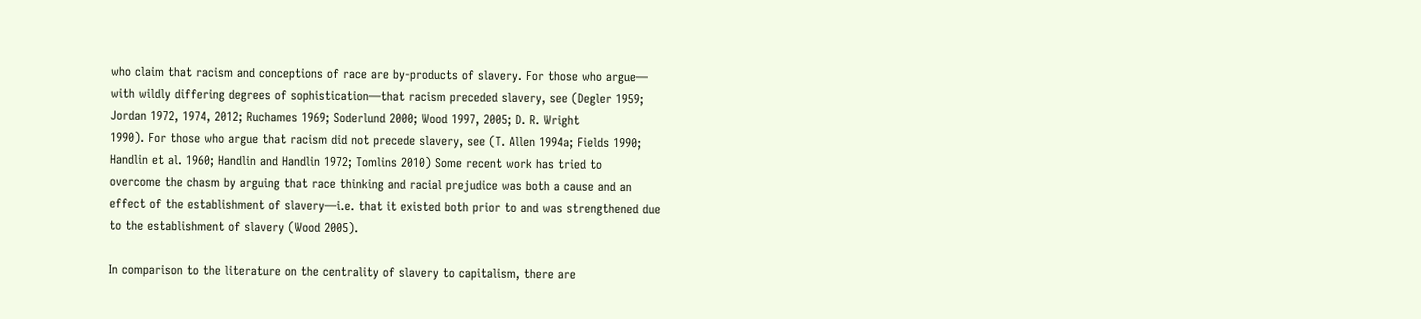who claim that racism and conceptions of race are by-products of slavery. For those who argue—
with wildly differing degrees of sophistication—that racism preceded slavery, see (Degler 1959;
Jordan 1972, 1974, 2012; Ruchames 1969; Soderlund 2000; Wood 1997, 2005; D. R. Wright
1990). For those who argue that racism did not precede slavery, see (T. Allen 1994a; Fields 1990;
Handlin et al. 1960; Handlin and Handlin 1972; Tomlins 2010) Some recent work has tried to
overcome the chasm by arguing that race thinking and racial prejudice was both a cause and an
effect of the establishment of slavery—i.e. that it existed both prior to and was strengthened due
to the establishment of slavery (Wood 2005).

In comparison to the literature on the centrality of slavery to capitalism, there are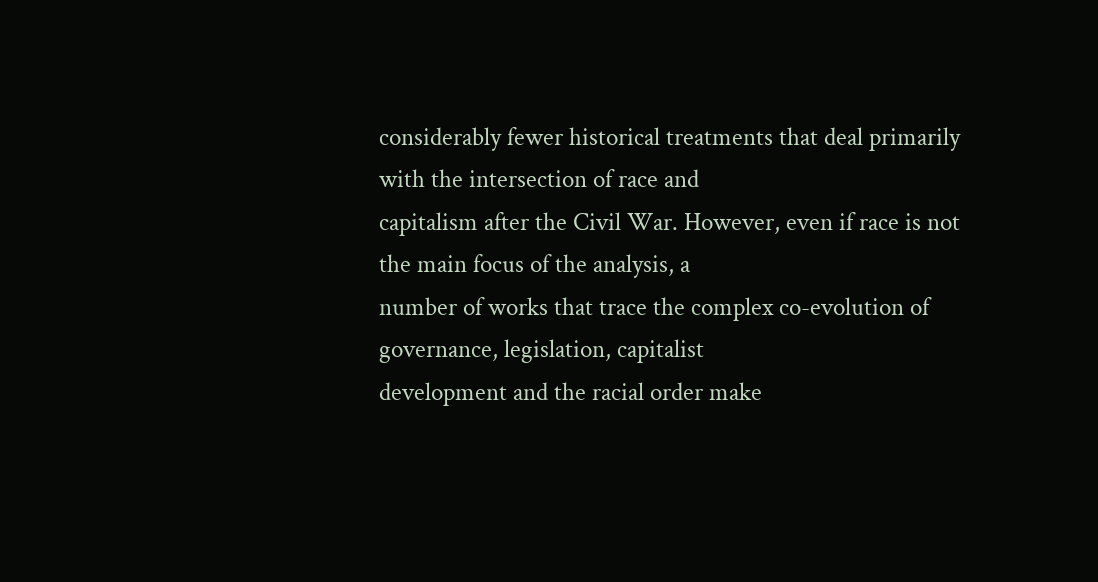considerably fewer historical treatments that deal primarily with the intersection of race and
capitalism after the Civil War. However, even if race is not the main focus of the analysis, a
number of works that trace the complex co-evolution of governance, legislation, capitalist
development and the racial order make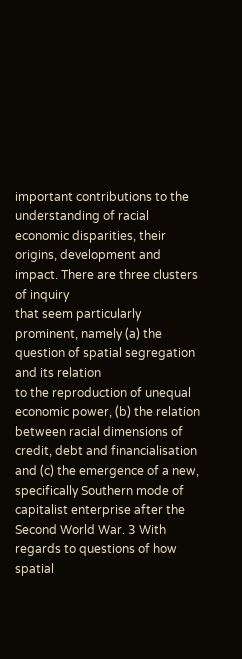important contributions to the understanding of racial
economic disparities, their origins, development and impact. There are three clusters of inquiry
that seem particularly prominent, namely (a) the question of spatial segregation and its relation
to the reproduction of unequal economic power, (b) the relation between racial dimensions of
credit, debt and financialisation and (c) the emergence of a new, specifically Southern mode of
capitalist enterprise after the Second World War. 3 With regards to questions of how spatial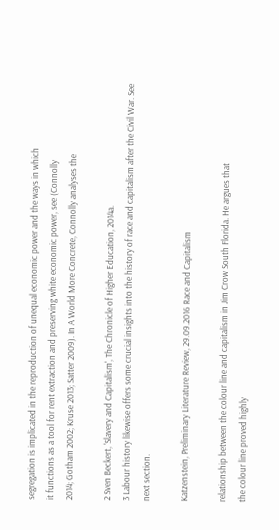segregation is implicated in the reproduction of unequal economic power and the ways in which
it functions as a tool for rent extraction and preserving white economic power, see (Connolly
2014; Gotham 2002; Kruse 2013; Satter 2009). In A World More Concrete, Connolly analyses the

2 Sven Beckert, 'Slavery and Capitalism', The Chronicle of Higher Education, 2014a.
3 Labour history likewise offers some crucial insights into the history of race and capitalism after the Civil War. See
next section.

Katzenstein, Preliminary Literature Review, 29.09.2016 Race and Capitalism

relationship between the colour line and capitalism in Jim Crow South Florida. He argues that
the colour line proved highly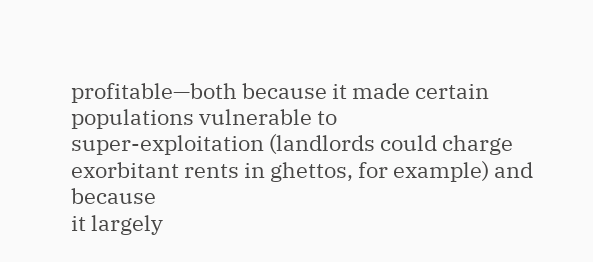profitable—both because it made certain populations vulnerable to
super-exploitation (landlords could charge exorbitant rents in ghettos, for example) and because
it largely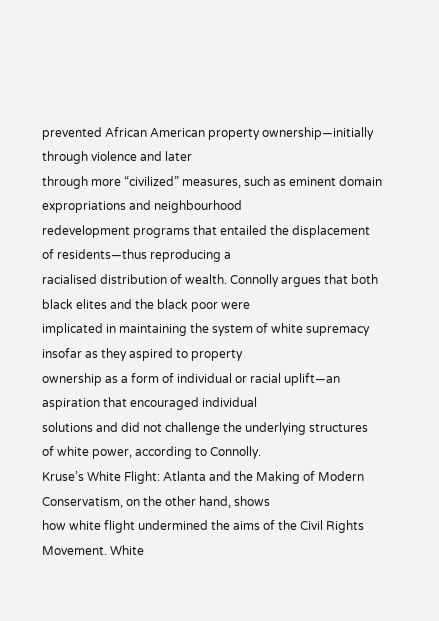prevented African American property ownership—initially through violence and later
through more “civilized” measures, such as eminent domain expropriations and neighbourhood
redevelopment programs that entailed the displacement of residents—thus reproducing a
racialised distribution of wealth. Connolly argues that both black elites and the black poor were
implicated in maintaining the system of white supremacy insofar as they aspired to property
ownership as a form of individual or racial uplift—an aspiration that encouraged individual
solutions and did not challenge the underlying structures of white power, according to Connolly.
Kruse’s White Flight: Atlanta and the Making of Modern Conservatism, on the other hand, shows
how white flight undermined the aims of the Civil Rights Movement. White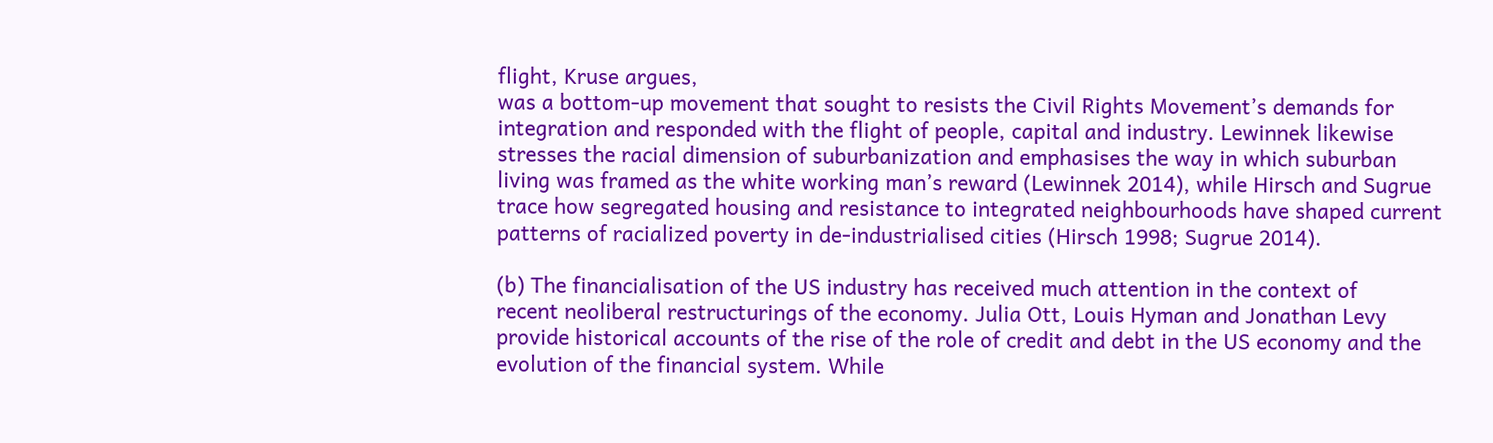flight, Kruse argues,
was a bottom-up movement that sought to resists the Civil Rights Movement’s demands for
integration and responded with the flight of people, capital and industry. Lewinnek likewise
stresses the racial dimension of suburbanization and emphasises the way in which suburban
living was framed as the white working man’s reward (Lewinnek 2014), while Hirsch and Sugrue
trace how segregated housing and resistance to integrated neighbourhoods have shaped current
patterns of racialized poverty in de-industrialised cities (Hirsch 1998; Sugrue 2014).

(b) The financialisation of the US industry has received much attention in the context of
recent neoliberal restructurings of the economy. Julia Ott, Louis Hyman and Jonathan Levy
provide historical accounts of the rise of the role of credit and debt in the US economy and the
evolution of the financial system. While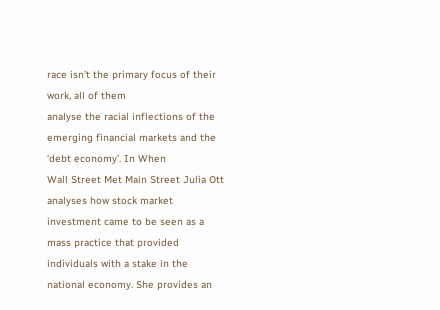race isn’t the primary focus of their work, all of them
analyse the racial inflections of the emerging financial markets and the ‘debt economy’. In When
Wall Street Met Main Street Julia Ott analyses how stock market investment came to be seen as a
mass practice that provided individuals with a stake in the national economy. She provides an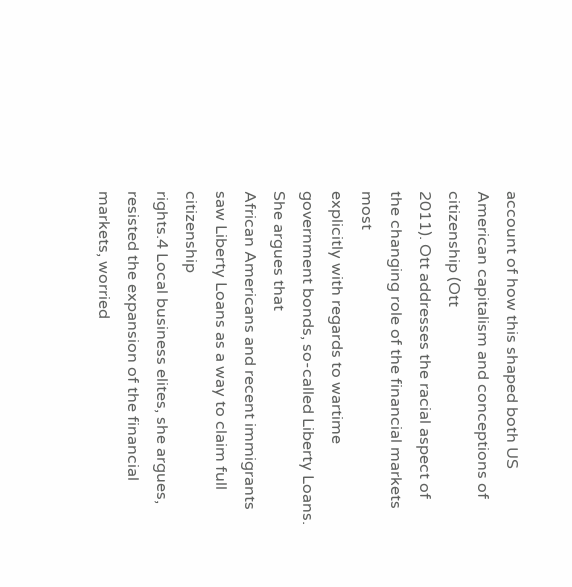account of how this shaped both US American capitalism and conceptions of citizenship (Ott
2011). Ott addresses the racial aspect of the changing role of the financial markets most
explicitly with regards to wartime government bonds, so-called Liberty Loans. She argues that
African Americans and recent immigrants saw Liberty Loans as a way to claim full citizenship
rights.4 Local business elites, she argues, resisted the expansion of the financial markets, worried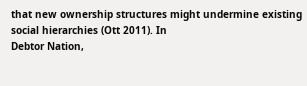that new ownership structures might undermine existing social hierarchies (Ott 2011). In
Debtor Nation,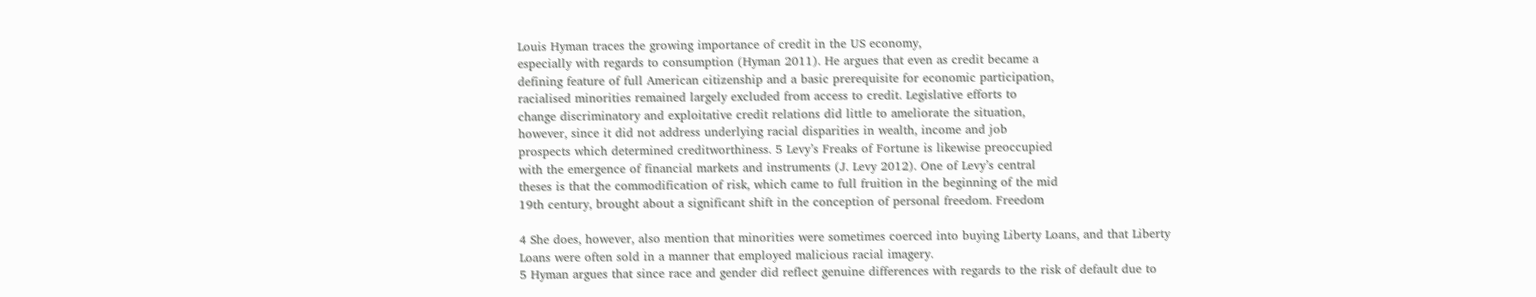Louis Hyman traces the growing importance of credit in the US economy,
especially with regards to consumption (Hyman 2011). He argues that even as credit became a
defining feature of full American citizenship and a basic prerequisite for economic participation,
racialised minorities remained largely excluded from access to credit. Legislative efforts to
change discriminatory and exploitative credit relations did little to ameliorate the situation,
however, since it did not address underlying racial disparities in wealth, income and job
prospects which determined creditworthiness. 5 Levy’s Freaks of Fortune is likewise preoccupied
with the emergence of financial markets and instruments (J. Levy 2012). One of Levy’s central
theses is that the commodification of risk, which came to full fruition in the beginning of the mid
19th century, brought about a significant shift in the conception of personal freedom. Freedom

4 She does, however, also mention that minorities were sometimes coerced into buying Liberty Loans, and that Liberty
Loans were often sold in a manner that employed malicious racial imagery.
5 Hyman argues that since race and gender did reflect genuine differences with regards to the risk of default due to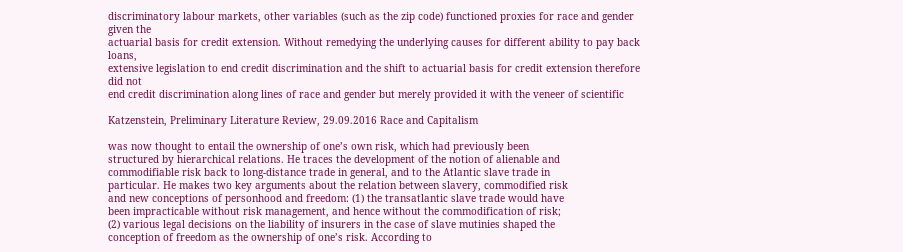discriminatory labour markets, other variables (such as the zip code) functioned proxies for race and gender given the
actuarial basis for credit extension. Without remedying the underlying causes for different ability to pay back loans,
extensive legislation to end credit discrimination and the shift to actuarial basis for credit extension therefore did not
end credit discrimination along lines of race and gender but merely provided it with the veneer of scientific

Katzenstein, Preliminary Literature Review, 29.09.2016 Race and Capitalism

was now thought to entail the ownership of one’s own risk, which had previously been
structured by hierarchical relations. He traces the development of the notion of alienable and
commodifiable risk back to long-distance trade in general, and to the Atlantic slave trade in
particular. He makes two key arguments about the relation between slavery, commodified risk
and new conceptions of personhood and freedom: (1) the transatlantic slave trade would have
been impracticable without risk management, and hence without the commodification of risk;
(2) various legal decisions on the liability of insurers in the case of slave mutinies shaped the
conception of freedom as the ownership of one’s risk. According to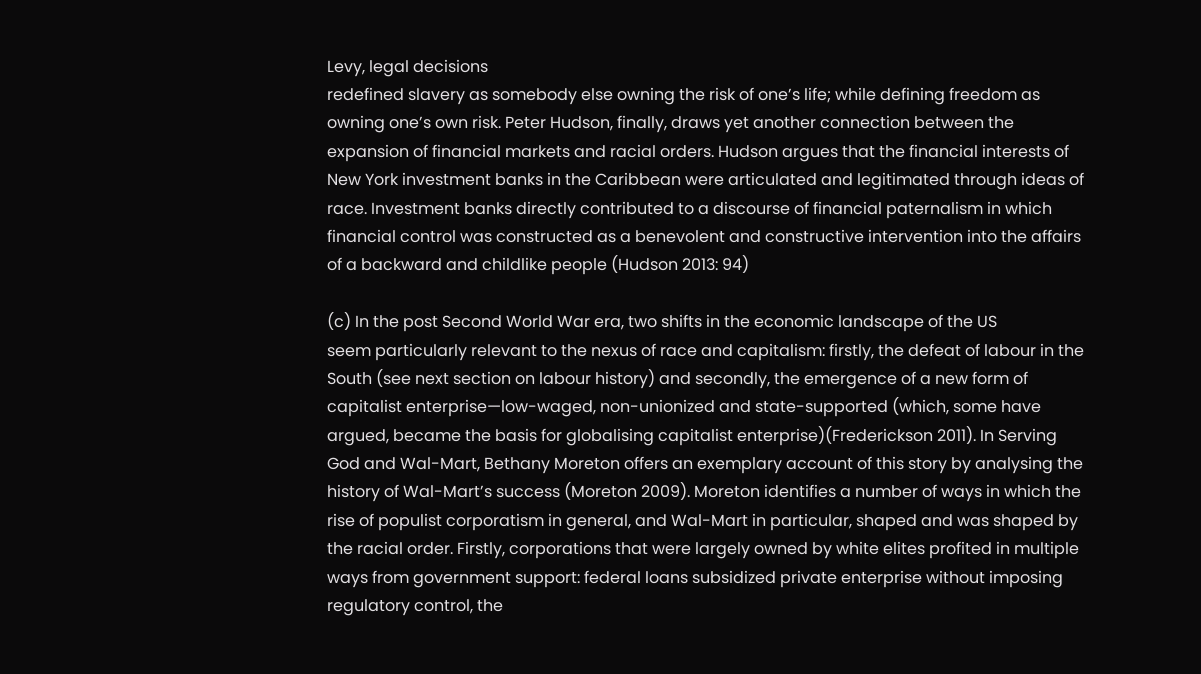Levy, legal decisions
redefined slavery as somebody else owning the risk of one’s life; while defining freedom as
owning one’s own risk. Peter Hudson, finally, draws yet another connection between the
expansion of financial markets and racial orders. Hudson argues that the financial interests of
New York investment banks in the Caribbean were articulated and legitimated through ideas of
race. Investment banks directly contributed to a discourse of financial paternalism in which
financial control was constructed as a benevolent and constructive intervention into the affairs
of a backward and childlike people (Hudson 2013: 94)

(c) In the post Second World War era, two shifts in the economic landscape of the US
seem particularly relevant to the nexus of race and capitalism: firstly, the defeat of labour in the
South (see next section on labour history) and secondly, the emergence of a new form of
capitalist enterprise—low-waged, non-unionized and state-supported (which, some have
argued, became the basis for globalising capitalist enterprise)(Frederickson 2011). In Serving
God and Wal-Mart, Bethany Moreton offers an exemplary account of this story by analysing the
history of Wal-Mart’s success (Moreton 2009). Moreton identifies a number of ways in which the
rise of populist corporatism in general, and Wal-Mart in particular, shaped and was shaped by
the racial order. Firstly, corporations that were largely owned by white elites profited in multiple
ways from government support: federal loans subsidized private enterprise without imposing
regulatory control, the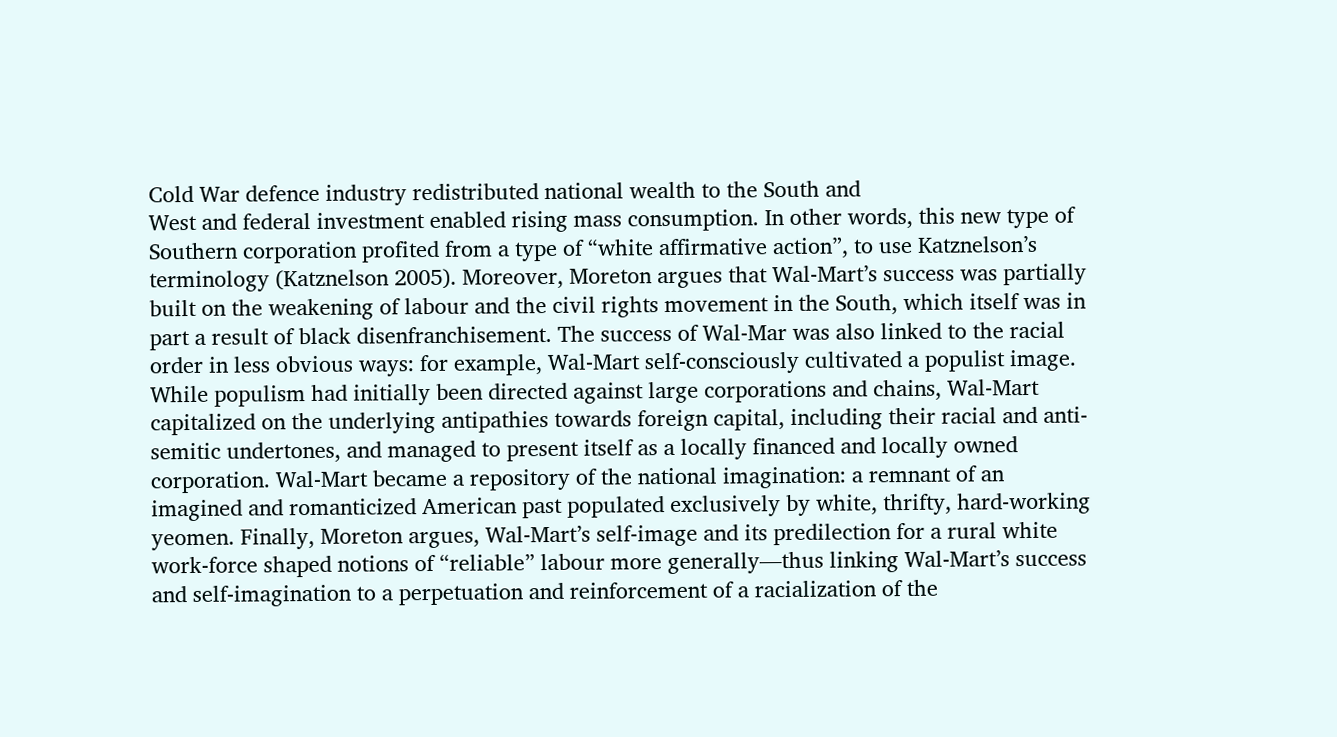Cold War defence industry redistributed national wealth to the South and
West and federal investment enabled rising mass consumption. In other words, this new type of
Southern corporation profited from a type of “white affirmative action”, to use Katznelson’s
terminology (Katznelson 2005). Moreover, Moreton argues that Wal-Mart’s success was partially
built on the weakening of labour and the civil rights movement in the South, which itself was in
part a result of black disenfranchisement. The success of Wal-Mar was also linked to the racial
order in less obvious ways: for example, Wal-Mart self-consciously cultivated a populist image.
While populism had initially been directed against large corporations and chains, Wal-Mart
capitalized on the underlying antipathies towards foreign capital, including their racial and anti-
semitic undertones, and managed to present itself as a locally financed and locally owned
corporation. Wal-Mart became a repository of the national imagination: a remnant of an
imagined and romanticized American past populated exclusively by white, thrifty, hard-working
yeomen. Finally, Moreton argues, Wal-Mart’s self-image and its predilection for a rural white
work-force shaped notions of “reliable” labour more generally—thus linking Wal-Mart’s success
and self-imagination to a perpetuation and reinforcement of a racialization of the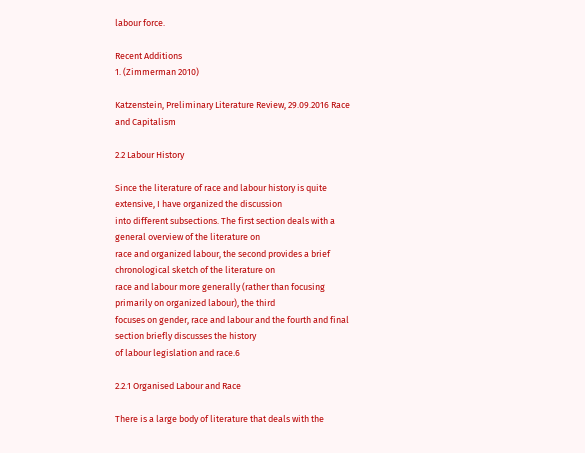labour force.

Recent Additions
1. (Zimmerman 2010)

Katzenstein, Preliminary Literature Review, 29.09.2016 Race and Capitalism

2.2 Labour History

Since the literature of race and labour history is quite extensive, I have organized the discussion
into different subsections. The first section deals with a general overview of the literature on
race and organized labour, the second provides a brief chronological sketch of the literature on
race and labour more generally (rather than focusing primarily on organized labour), the third
focuses on gender, race and labour and the fourth and final section briefly discusses the history
of labour legislation and race.6

2.2.1 Organised Labour and Race

There is a large body of literature that deals with the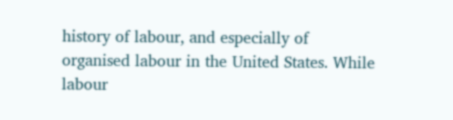history of labour, and especially of
organised labour in the United States. While labour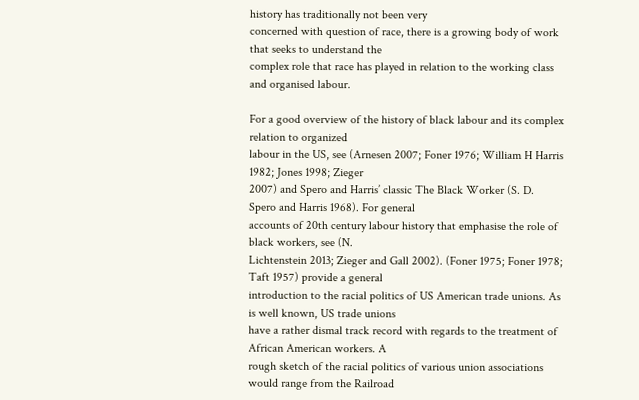history has traditionally not been very
concerned with question of race, there is a growing body of work that seeks to understand the
complex role that race has played in relation to the working class and organised labour.

For a good overview of the history of black labour and its complex relation to organized
labour in the US, see (Arnesen 2007; Foner 1976; William H Harris 1982; Jones 1998; Zieger
2007) and Spero and Harris’ classic The Black Worker (S. D. Spero and Harris 1968). For general
accounts of 20th century labour history that emphasise the role of black workers, see (N.
Lichtenstein 2013; Zieger and Gall 2002). (Foner 1975; Foner 1978; Taft 1957) provide a general
introduction to the racial politics of US American trade unions. As is well known, US trade unions
have a rather dismal track record with regards to the treatment of African American workers. A
rough sketch of the racial politics of various union associations would range from the Railroad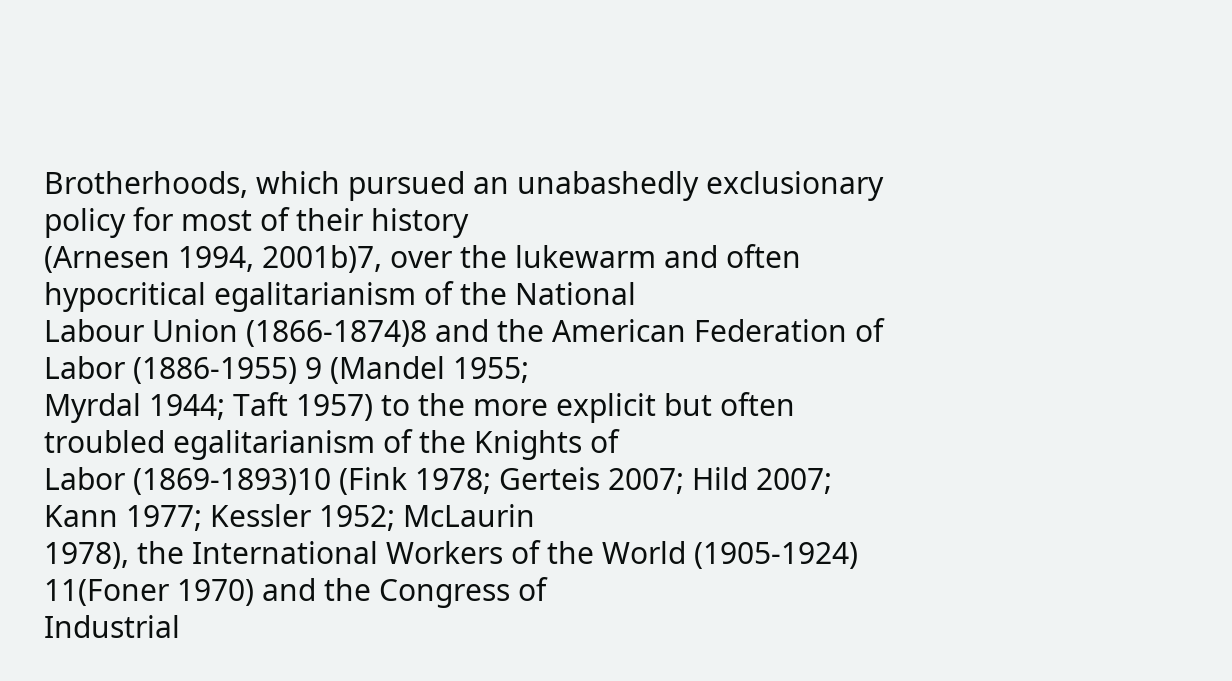Brotherhoods, which pursued an unabashedly exclusionary policy for most of their history
(Arnesen 1994, 2001b)7, over the lukewarm and often hypocritical egalitarianism of the National
Labour Union (1866-1874)8 and the American Federation of Labor (1886-1955) 9 (Mandel 1955;
Myrdal 1944; Taft 1957) to the more explicit but often troubled egalitarianism of the Knights of
Labor (1869-1893)10 (Fink 1978; Gerteis 2007; Hild 2007; Kann 1977; Kessler 1952; McLaurin
1978), the International Workers of the World (1905-1924) 11(Foner 1970) and the Congress of
Industrial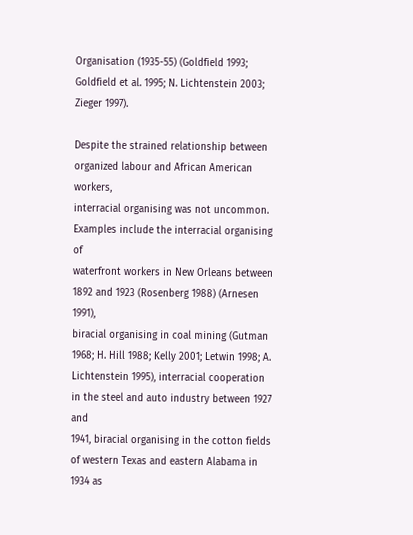Organisation (1935-55) (Goldfield 1993; Goldfield et al. 1995; N. Lichtenstein 2003;
Zieger 1997).

Despite the strained relationship between organized labour and African American workers,
interracial organising was not uncommon. Examples include the interracial organising of
waterfront workers in New Orleans between 1892 and 1923 (Rosenberg 1988) (Arnesen 1991),
biracial organising in coal mining (Gutman 1968; H. Hill 1988; Kelly 2001; Letwin 1998; A.
Lichtenstein 1995), interracial cooperation in the steel and auto industry between 1927 and
1941, biracial organising in the cotton fields of western Texas and eastern Alabama in 1934 as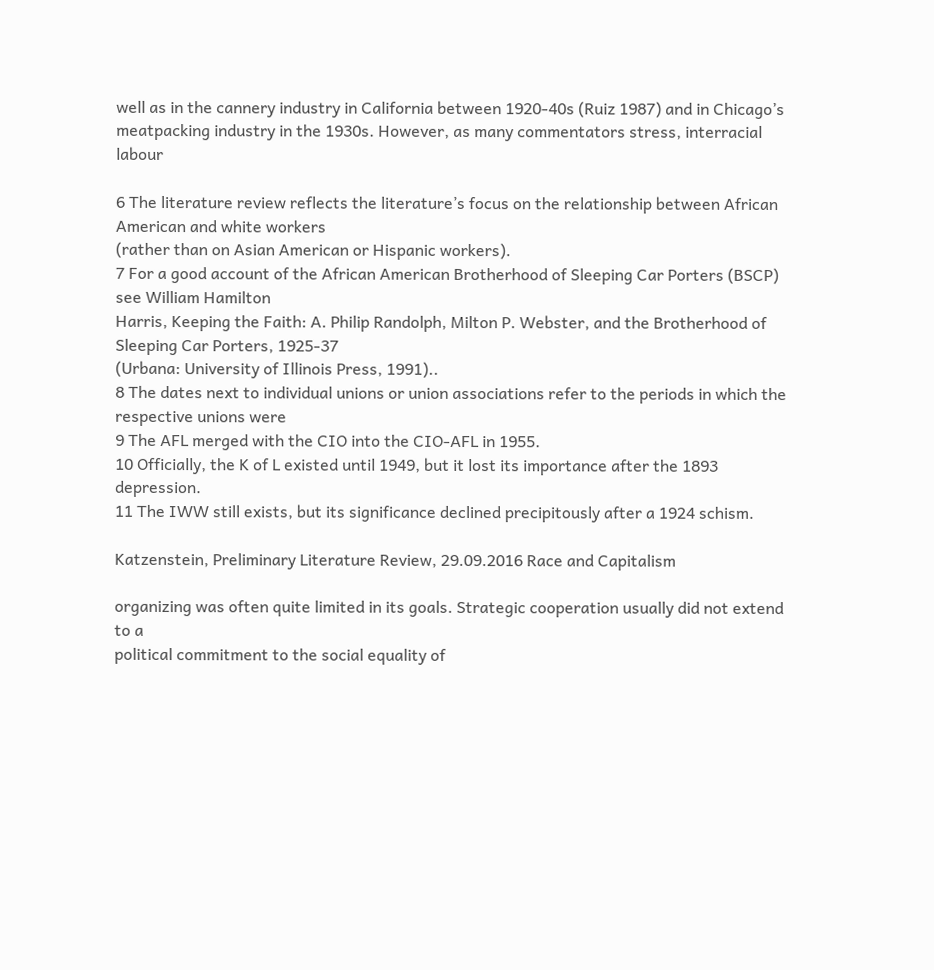well as in the cannery industry in California between 1920-40s (Ruiz 1987) and in Chicago’s
meatpacking industry in the 1930s. However, as many commentators stress, interracial labour

6 The literature review reflects the literature’s focus on the relationship between African American and white workers
(rather than on Asian American or Hispanic workers).
7 For a good account of the African American Brotherhood of Sleeping Car Porters (BSCP) see William Hamilton
Harris, Keeping the Faith: A. Philip Randolph, Milton P. Webster, and the Brotherhood of Sleeping Car Porters, 1925-37
(Urbana: University of Illinois Press, 1991)..
8 The dates next to individual unions or union associations refer to the periods in which the respective unions were
9 The AFL merged with the CIO into the CIO-AFL in 1955.
10 Officially, the K of L existed until 1949, but it lost its importance after the 1893 depression.
11 The IWW still exists, but its significance declined precipitously after a 1924 schism.

Katzenstein, Preliminary Literature Review, 29.09.2016 Race and Capitalism

organizing was often quite limited in its goals. Strategic cooperation usually did not extend to a
political commitment to the social equality of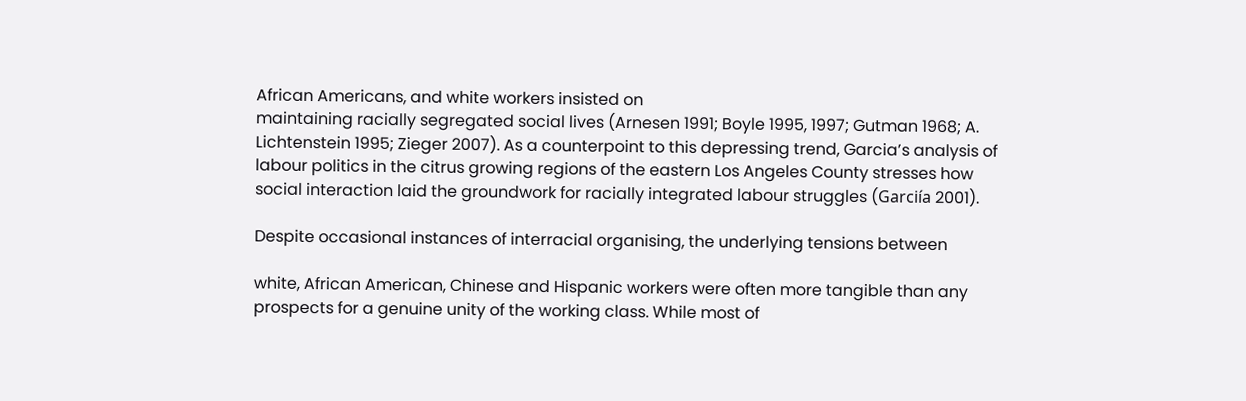African Americans, and white workers insisted on
maintaining racially segregated social lives (Arnesen 1991; Boyle 1995, 1997; Gutman 1968; A.
Lichtenstein 1995; Zieger 2007). As a counterpoint to this depressing trend, Garcia’s analysis of
labour politics in the citrus growing regions of the eastern Los Angeles County stresses how
social interaction laid the groundwork for racially integrated labour struggles (Garciía 2001).

Despite occasional instances of interracial organising, the underlying tensions between

white, African American, Chinese and Hispanic workers were often more tangible than any
prospects for a genuine unity of the working class. While most of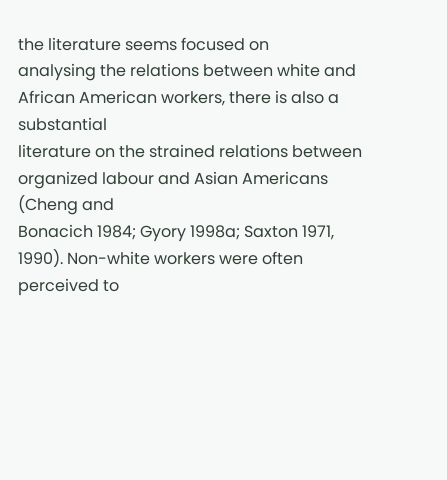the literature seems focused on
analysing the relations between white and African American workers, there is also a substantial
literature on the strained relations between organized labour and Asian Americans (Cheng and
Bonacich 1984; Gyory 1998a; Saxton 1971, 1990). Non-white workers were often perceived to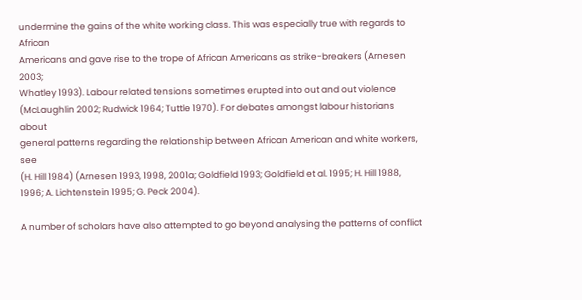undermine the gains of the white working class. This was especially true with regards to African
Americans and gave rise to the trope of African Americans as strike-breakers (Arnesen 2003;
Whatley 1993). Labour related tensions sometimes erupted into out and out violence
(McLaughlin 2002; Rudwick 1964; Tuttle 1970). For debates amongst labour historians about
general patterns regarding the relationship between African American and white workers, see
(H. Hill 1984) (Arnesen 1993, 1998, 2001a; Goldfield 1993; Goldfield et al. 1995; H. Hill 1988,
1996; A. Lichtenstein 1995; G. Peck 2004).

A number of scholars have also attempted to go beyond analysing the patterns of conflict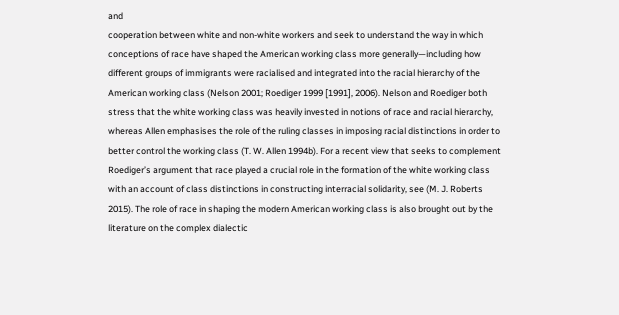and
cooperation between white and non-white workers and seek to understand the way in which
conceptions of race have shaped the American working class more generally—including how
different groups of immigrants were racialised and integrated into the racial hierarchy of the
American working class (Nelson 2001; Roediger 1999 [1991], 2006). Nelson and Roediger both
stress that the white working class was heavily invested in notions of race and racial hierarchy,
whereas Allen emphasises the role of the ruling classes in imposing racial distinctions in order to
better control the working class (T. W. Allen 1994b). For a recent view that seeks to complement
Roediger’s argument that race played a crucial role in the formation of the white working class
with an account of class distinctions in constructing interracial solidarity, see (M. J. Roberts
2015). The role of race in shaping the modern American working class is also brought out by the
literature on the complex dialectic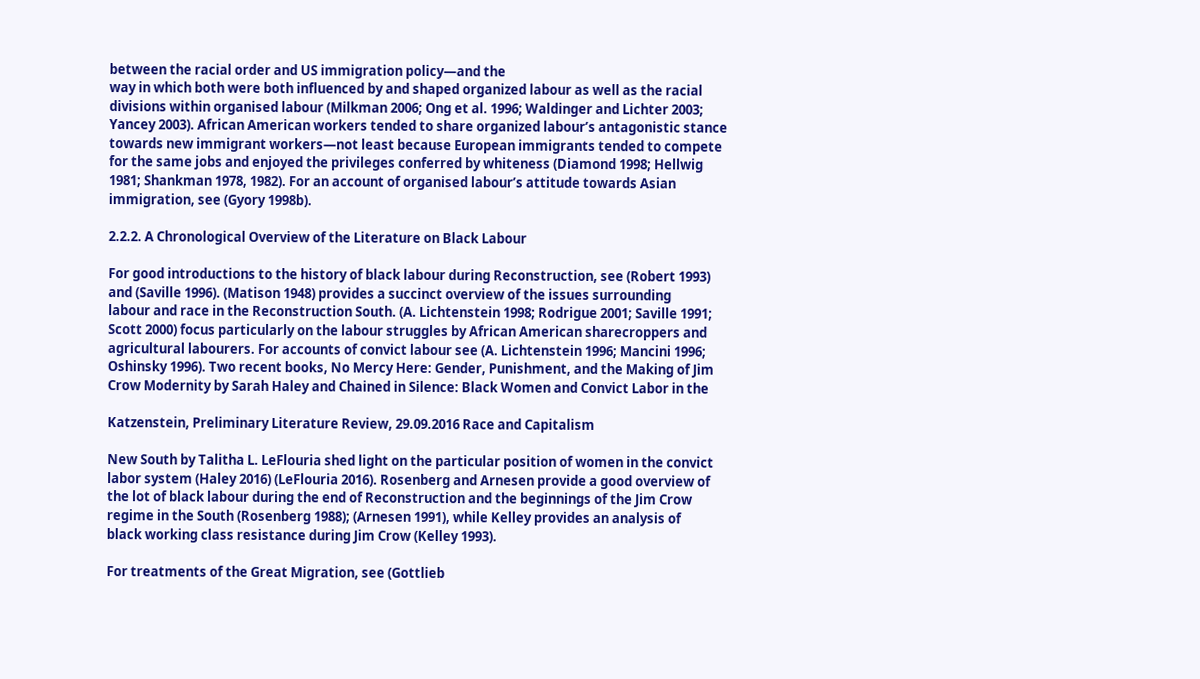between the racial order and US immigration policy—and the
way in which both were both influenced by and shaped organized labour as well as the racial
divisions within organised labour (Milkman 2006; Ong et al. 1996; Waldinger and Lichter 2003;
Yancey 2003). African American workers tended to share organized labour’s antagonistic stance
towards new immigrant workers—not least because European immigrants tended to compete
for the same jobs and enjoyed the privileges conferred by whiteness (Diamond 1998; Hellwig
1981; Shankman 1978, 1982). For an account of organised labour’s attitude towards Asian
immigration, see (Gyory 1998b).

2.2.2. A Chronological Overview of the Literature on Black Labour

For good introductions to the history of black labour during Reconstruction, see (Robert 1993)
and (Saville 1996). (Matison 1948) provides a succinct overview of the issues surrounding
labour and race in the Reconstruction South. (A. Lichtenstein 1998; Rodrigue 2001; Saville 1991;
Scott 2000) focus particularly on the labour struggles by African American sharecroppers and
agricultural labourers. For accounts of convict labour see (A. Lichtenstein 1996; Mancini 1996;
Oshinsky 1996). Two recent books, No Mercy Here: Gender, Punishment, and the Making of Jim
Crow Modernity by Sarah Haley and Chained in Silence: Black Women and Convict Labor in the

Katzenstein, Preliminary Literature Review, 29.09.2016 Race and Capitalism

New South by Talitha L. LeFlouria shed light on the particular position of women in the convict
labor system (Haley 2016) (LeFlouria 2016). Rosenberg and Arnesen provide a good overview of
the lot of black labour during the end of Reconstruction and the beginnings of the Jim Crow
regime in the South (Rosenberg 1988); (Arnesen 1991), while Kelley provides an analysis of
black working class resistance during Jim Crow (Kelley 1993).

For treatments of the Great Migration, see (Gottlieb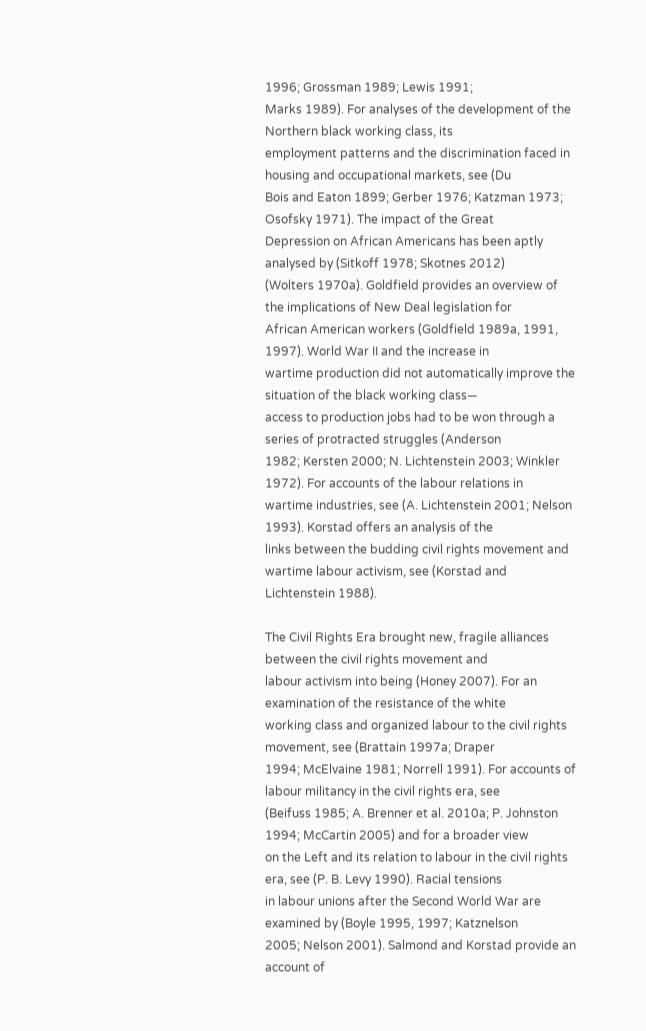1996; Grossman 1989; Lewis 1991;
Marks 1989). For analyses of the development of the Northern black working class, its
employment patterns and the discrimination faced in housing and occupational markets, see (Du
Bois and Eaton 1899; Gerber 1976; Katzman 1973; Osofsky 1971). The impact of the Great
Depression on African Americans has been aptly analysed by (Sitkoff 1978; Skotnes 2012)
(Wolters 1970a). Goldfield provides an overview of the implications of New Deal legislation for
African American workers (Goldfield 1989a, 1991, 1997). World War II and the increase in
wartime production did not automatically improve the situation of the black working class—
access to production jobs had to be won through a series of protracted struggles (Anderson
1982; Kersten 2000; N. Lichtenstein 2003; Winkler 1972). For accounts of the labour relations in
wartime industries, see (A. Lichtenstein 2001; Nelson 1993). Korstad offers an analysis of the
links between the budding civil rights movement and wartime labour activism, see (Korstad and
Lichtenstein 1988).

The Civil Rights Era brought new, fragile alliances between the civil rights movement and
labour activism into being (Honey 2007). For an examination of the resistance of the white
working class and organized labour to the civil rights movement, see (Brattain 1997a; Draper
1994; McElvaine 1981; Norrell 1991). For accounts of labour militancy in the civil rights era, see
(Beifuss 1985; A. Brenner et al. 2010a; P. Johnston 1994; McCartin 2005) and for a broader view
on the Left and its relation to labour in the civil rights era, see (P. B. Levy 1990). Racial tensions
in labour unions after the Second World War are examined by (Boyle 1995, 1997; Katznelson
2005; Nelson 2001). Salmond and Korstad provide an account of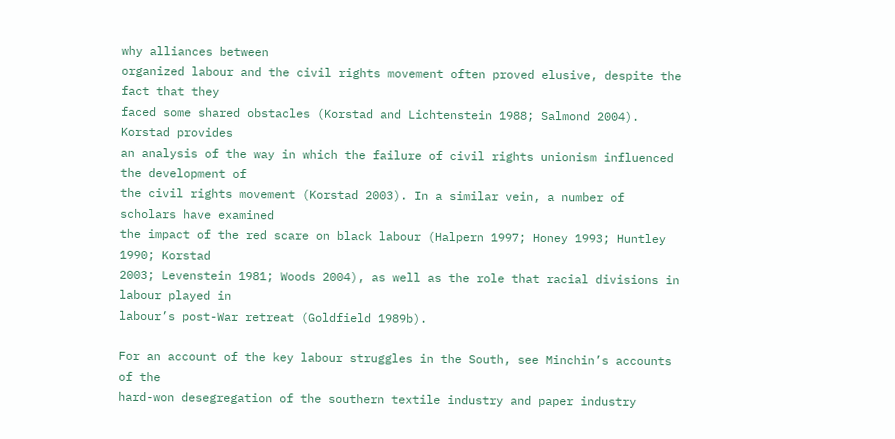why alliances between
organized labour and the civil rights movement often proved elusive, despite the fact that they
faced some shared obstacles (Korstad and Lichtenstein 1988; Salmond 2004). Korstad provides
an analysis of the way in which the failure of civil rights unionism influenced the development of
the civil rights movement (Korstad 2003). In a similar vein, a number of scholars have examined
the impact of the red scare on black labour (Halpern 1997; Honey 1993; Huntley 1990; Korstad
2003; Levenstein 1981; Woods 2004), as well as the role that racial divisions in labour played in
labour’s post-War retreat (Goldfield 1989b).

For an account of the key labour struggles in the South, see Minchin’s accounts of the
hard-won desegregation of the southern textile industry and paper industry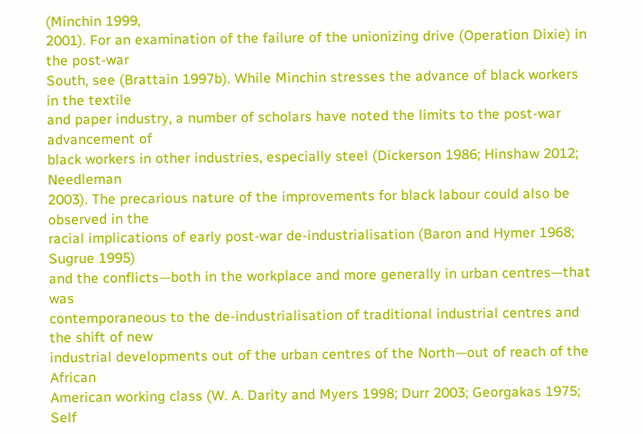(Minchin 1999,
2001). For an examination of the failure of the unionizing drive (Operation Dixie) in the post-war
South, see (Brattain 1997b). While Minchin stresses the advance of black workers in the textile
and paper industry, a number of scholars have noted the limits to the post-war advancement of
black workers in other industries, especially steel (Dickerson 1986; Hinshaw 2012; Needleman
2003). The precarious nature of the improvements for black labour could also be observed in the
racial implications of early post-war de-industrialisation (Baron and Hymer 1968; Sugrue 1995)
and the conflicts—both in the workplace and more generally in urban centres—that was
contemporaneous to the de-industrialisation of traditional industrial centres and the shift of new
industrial developments out of the urban centres of the North—out of reach of the African
American working class (W. A. Darity and Myers 1998; Durr 2003; Georgakas 1975; Self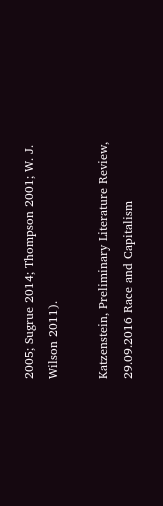2005; Sugrue 2014; Thompson 2001; W. J. Wilson 2011).

Katzenstein, Preliminary Literature Review, 29.09.2016 Race and Capitalism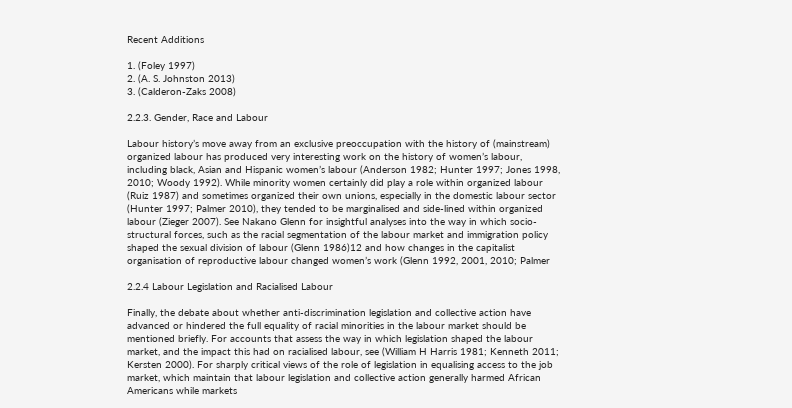Recent Additions

1. (Foley 1997)
2. (A. S. Johnston 2013)
3. (Calderon-Zaks 2008)

2.2.3. Gender, Race and Labour

Labour history’s move away from an exclusive preoccupation with the history of (mainstream)
organized labour has produced very interesting work on the history of women’s labour,
including black, Asian and Hispanic women’s labour (Anderson 1982; Hunter 1997; Jones 1998,
2010; Woody 1992). While minority women certainly did play a role within organized labour
(Ruiz 1987) and sometimes organized their own unions, especially in the domestic labour sector
(Hunter 1997; Palmer 2010), they tended to be marginalised and side-lined within organized
labour (Zieger 2007). See Nakano Glenn for insightful analyses into the way in which socio-
structural forces, such as the racial segmentation of the labour market and immigration policy
shaped the sexual division of labour (Glenn 1986)12 and how changes in the capitalist
organisation of reproductive labour changed women’s work (Glenn 1992, 2001, 2010; Palmer

2.2.4 Labour Legislation and Racialised Labour

Finally, the debate about whether anti-discrimination legislation and collective action have
advanced or hindered the full equality of racial minorities in the labour market should be
mentioned briefly. For accounts that assess the way in which legislation shaped the labour
market, and the impact this had on racialised labour, see (William H Harris 1981; Kenneth 2011;
Kersten 2000). For sharply critical views of the role of legislation in equalising access to the job
market, which maintain that labour legislation and collective action generally harmed African
Americans while markets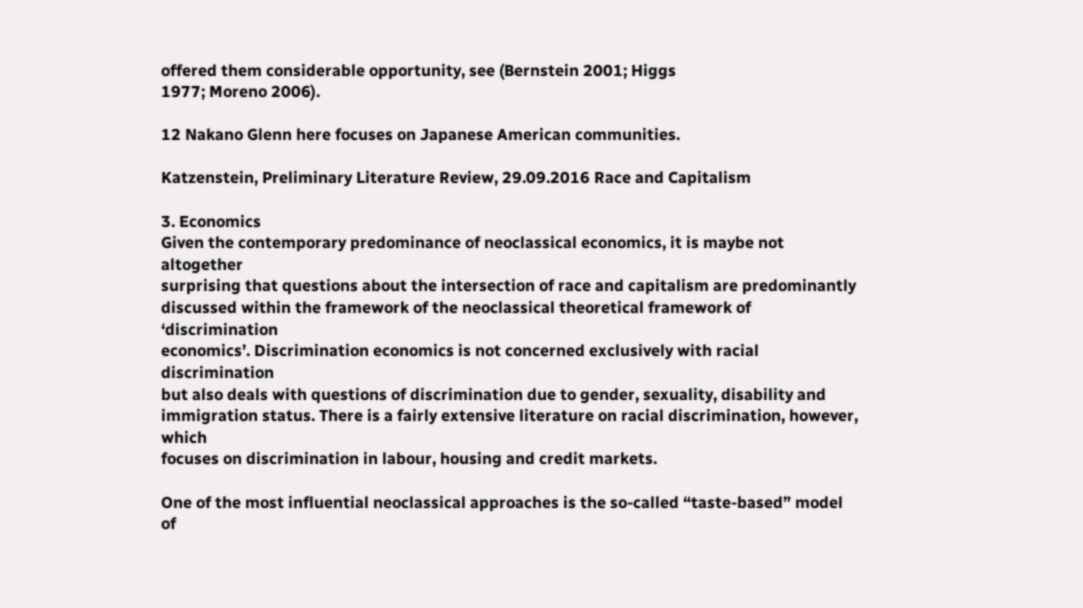offered them considerable opportunity, see (Bernstein 2001; Higgs
1977; Moreno 2006).

12 Nakano Glenn here focuses on Japanese American communities.

Katzenstein, Preliminary Literature Review, 29.09.2016 Race and Capitalism

3. Economics
Given the contemporary predominance of neoclassical economics, it is maybe not altogether
surprising that questions about the intersection of race and capitalism are predominantly
discussed within the framework of the neoclassical theoretical framework of ‘discrimination
economics’. Discrimination economics is not concerned exclusively with racial discrimination
but also deals with questions of discrimination due to gender, sexuality, disability and
immigration status. There is a fairly extensive literature on racial discrimination, however, which
focuses on discrimination in labour, housing and credit markets.

One of the most influential neoclassical approaches is the so-called “taste-based” model
of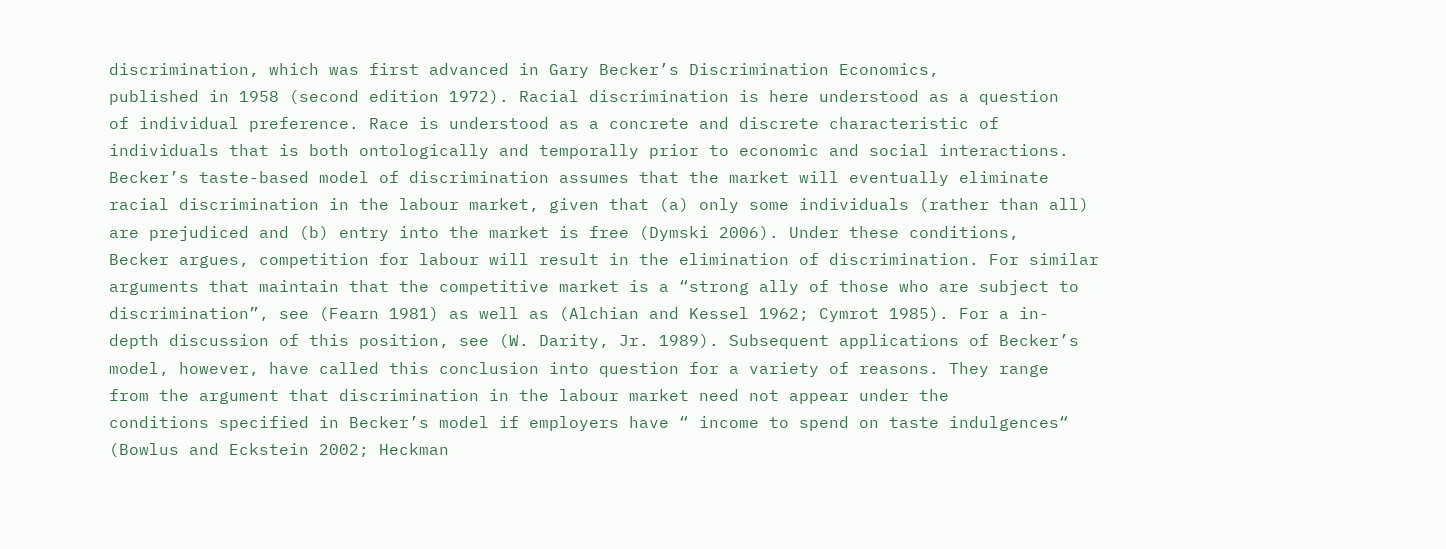discrimination, which was first advanced in Gary Becker’s Discrimination Economics,
published in 1958 (second edition 1972). Racial discrimination is here understood as a question
of individual preference. Race is understood as a concrete and discrete characteristic of
individuals that is both ontologically and temporally prior to economic and social interactions.
Becker’s taste-based model of discrimination assumes that the market will eventually eliminate
racial discrimination in the labour market, given that (a) only some individuals (rather than all)
are prejudiced and (b) entry into the market is free (Dymski 2006). Under these conditions,
Becker argues, competition for labour will result in the elimination of discrimination. For similar
arguments that maintain that the competitive market is a “strong ally of those who are subject to
discrimination”, see (Fearn 1981) as well as (Alchian and Kessel 1962; Cymrot 1985). For a in-
depth discussion of this position, see (W. Darity, Jr. 1989). Subsequent applications of Becker’s
model, however, have called this conclusion into question for a variety of reasons. They range
from the argument that discrimination in the labour market need not appear under the
conditions specified in Becker’s model if employers have “ income to spend on taste indulgences“
(Bowlus and Eckstein 2002; Heckman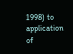1998) to application of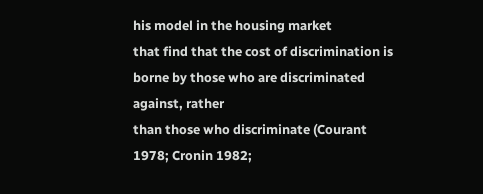his model in the housing market
that find that the cost of discrimination is borne by those who are discriminated against, rather
than those who discriminate (Courant 1978; Cronin 1982;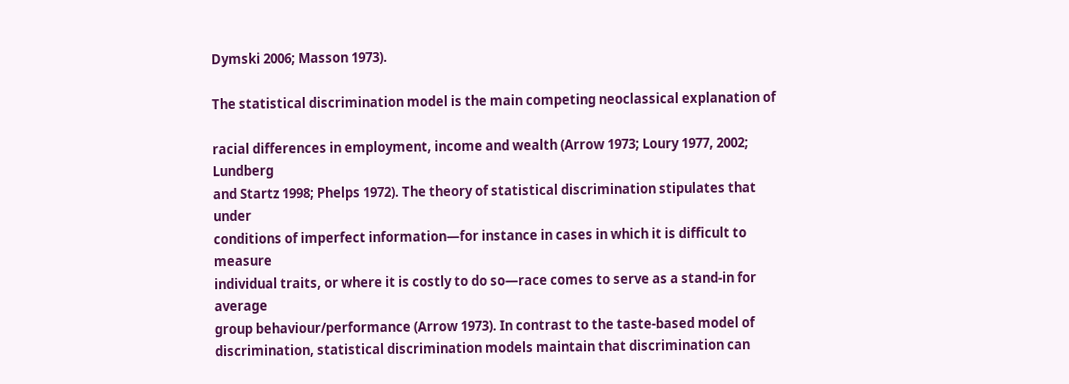Dymski 2006; Masson 1973).

The statistical discrimination model is the main competing neoclassical explanation of

racial differences in employment, income and wealth (Arrow 1973; Loury 1977, 2002; Lundberg
and Startz 1998; Phelps 1972). The theory of statistical discrimination stipulates that under
conditions of imperfect information—for instance in cases in which it is difficult to measure
individual traits, or where it is costly to do so—race comes to serve as a stand-in for average
group behaviour/performance (Arrow 1973). In contrast to the taste-based model of
discrimination, statistical discrimination models maintain that discrimination can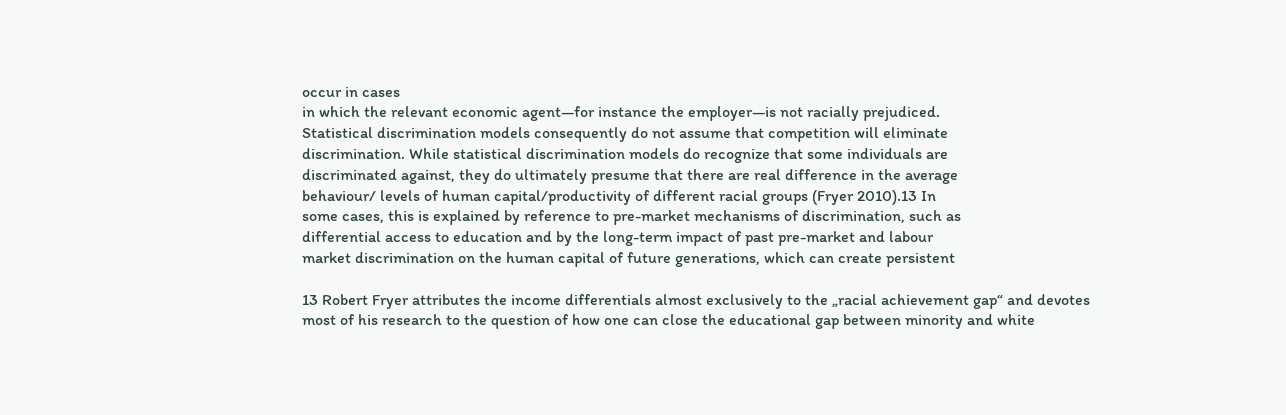occur in cases
in which the relevant economic agent—for instance the employer—is not racially prejudiced.
Statistical discrimination models consequently do not assume that competition will eliminate
discrimination. While statistical discrimination models do recognize that some individuals are
discriminated against, they do ultimately presume that there are real difference in the average
behaviour/ levels of human capital/productivity of different racial groups (Fryer 2010).13 In
some cases, this is explained by reference to pre-market mechanisms of discrimination, such as
differential access to education and by the long-term impact of past pre-market and labour
market discrimination on the human capital of future generations, which can create persistent

13 Robert Fryer attributes the income differentials almost exclusively to the „racial achievement gap“ and devotes
most of his research to the question of how one can close the educational gap between minority and white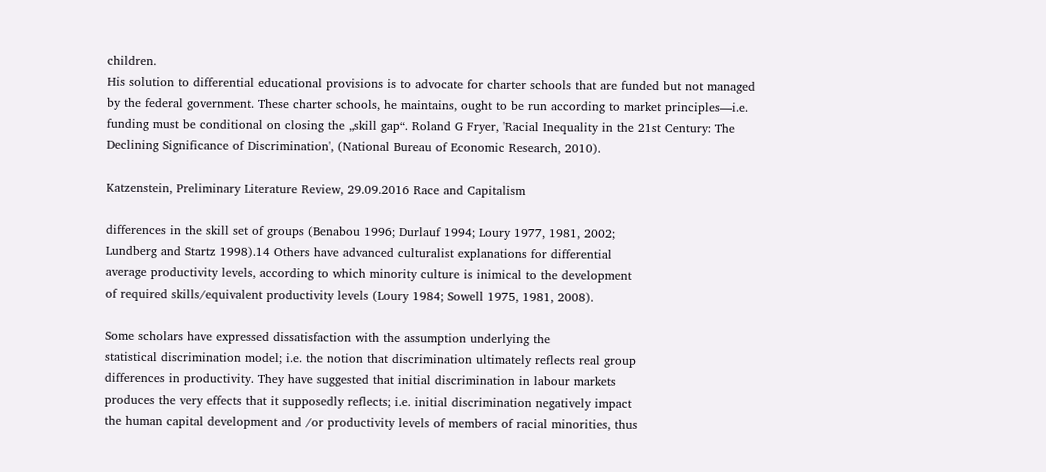children.
His solution to differential educational provisions is to advocate for charter schools that are funded but not managed
by the federal government. These charter schools, he maintains, ought to be run according to market principles—i.e.
funding must be conditional on closing the „skill gap“. Roland G Fryer, 'Racial Inequality in the 21st Century: The
Declining Significance of Discrimination', (National Bureau of Economic Research, 2010).

Katzenstein, Preliminary Literature Review, 29.09.2016 Race and Capitalism

differences in the skill set of groups (Benabou 1996; Durlauf 1994; Loury 1977, 1981, 2002;
Lundberg and Startz 1998).14 Others have advanced culturalist explanations for differential
average productivity levels, according to which minority culture is inimical to the development
of required skills/equivalent productivity levels (Loury 1984; Sowell 1975, 1981, 2008).

Some scholars have expressed dissatisfaction with the assumption underlying the
statistical discrimination model; i.e. the notion that discrimination ultimately reflects real group
differences in productivity. They have suggested that initial discrimination in labour markets
produces the very effects that it supposedly reflects; i.e. initial discrimination negatively impact
the human capital development and /or productivity levels of members of racial minorities, thus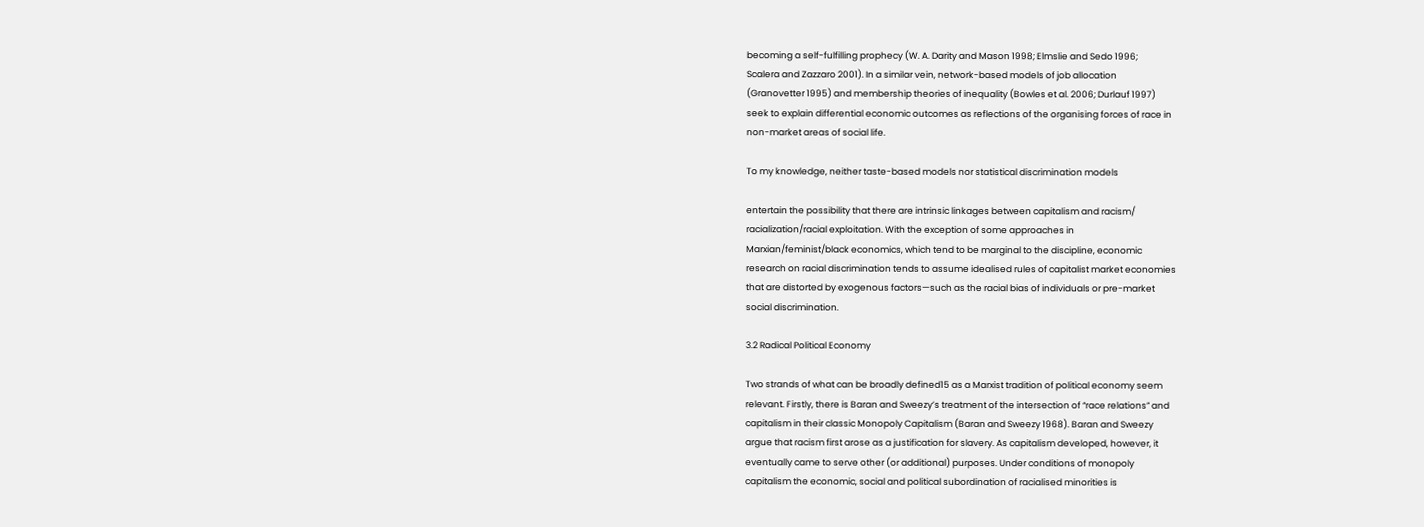becoming a self-fulfilling prophecy (W. A. Darity and Mason 1998; Elmslie and Sedo 1996;
Scalera and Zazzaro 2001). In a similar vein, network-based models of job allocation
(Granovetter 1995) and membership theories of inequality (Bowles et al. 2006; Durlauf 1997)
seek to explain differential economic outcomes as reflections of the organising forces of race in
non-market areas of social life.

To my knowledge, neither taste-based models nor statistical discrimination models

entertain the possibility that there are intrinsic linkages between capitalism and racism/
racialization/racial exploitation. With the exception of some approaches in
Marxian/feminist/black economics, which tend to be marginal to the discipline, economic
research on racial discrimination tends to assume idealised rules of capitalist market economies
that are distorted by exogenous factors—such as the racial bias of individuals or pre-market
social discrimination.

3.2 Radical Political Economy

Two strands of what can be broadly defined15 as a Marxist tradition of political economy seem
relevant. Firstly, there is Baran and Sweezy’s treatment of the intersection of “race relations” and
capitalism in their classic Monopoly Capitalism (Baran and Sweezy 1968). Baran and Sweezy
argue that racism first arose as a justification for slavery. As capitalism developed, however, it
eventually came to serve other (or additional) purposes. Under conditions of monopoly
capitalism the economic, social and political subordination of racialised minorities is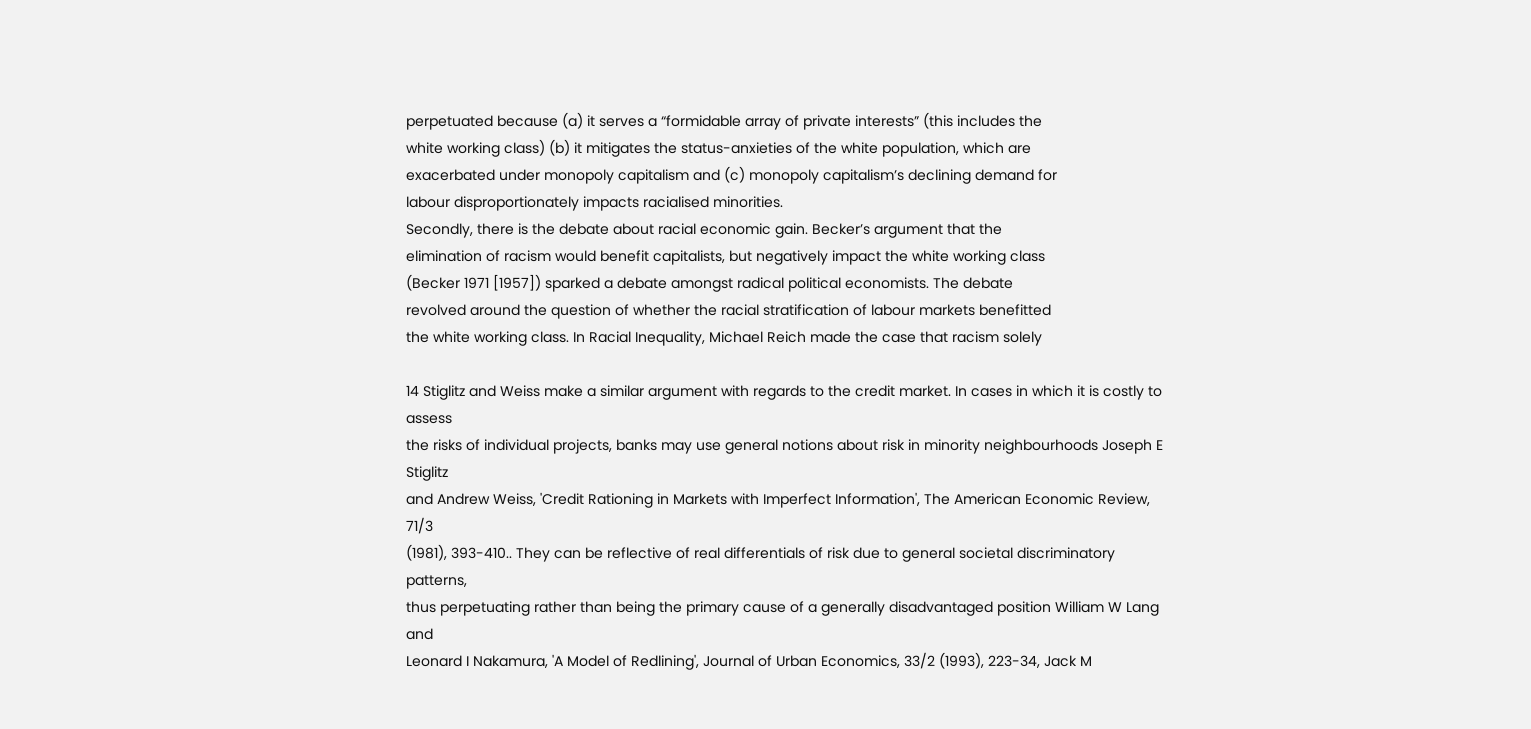perpetuated because (a) it serves a “formidable array of private interests” (this includes the
white working class) (b) it mitigates the status-anxieties of the white population, which are
exacerbated under monopoly capitalism and (c) monopoly capitalism’s declining demand for
labour disproportionately impacts racialised minorities.
Secondly, there is the debate about racial economic gain. Becker’s argument that the
elimination of racism would benefit capitalists, but negatively impact the white working class
(Becker 1971 [1957]) sparked a debate amongst radical political economists. The debate
revolved around the question of whether the racial stratification of labour markets benefitted
the white working class. In Racial Inequality, Michael Reich made the case that racism solely

14 Stiglitz and Weiss make a similar argument with regards to the credit market. In cases in which it is costly to assess
the risks of individual projects, banks may use general notions about risk in minority neighbourhoods Joseph E Stiglitz
and Andrew Weiss, 'Credit Rationing in Markets with Imperfect Information', The American Economic Review, 71/3
(1981), 393-410.. They can be reflective of real differentials of risk due to general societal discriminatory patterns,
thus perpetuating rather than being the primary cause of a generally disadvantaged position William W Lang and
Leonard I Nakamura, 'A Model of Redlining', Journal of Urban Economics, 33/2 (1993), 223-34, Jack M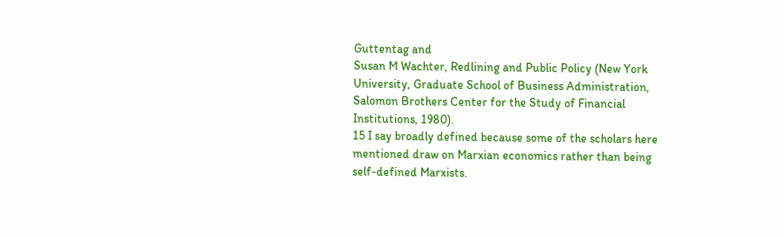Guttentag and
Susan M Wachter, Redlining and Public Policy (New York University, Graduate School of Business Administration,
Salomon Brothers Center for the Study of Financial Institutions, 1980).
15 I say broadly defined because some of the scholars here mentioned draw on Marxian economics rather than being
self-defined Marxists.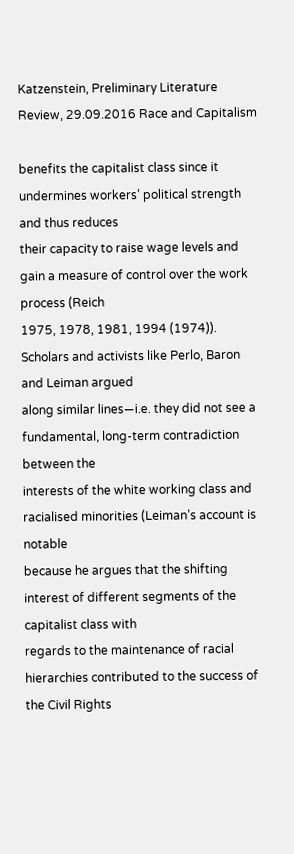Katzenstein, Preliminary Literature Review, 29.09.2016 Race and Capitalism

benefits the capitalist class since it undermines workers’ political strength and thus reduces
their capacity to raise wage levels and gain a measure of control over the work process (Reich
1975, 1978, 1981, 1994 (1974)). Scholars and activists like Perlo, Baron and Leiman argued
along similar lines—i.e. they did not see a fundamental, long-term contradiction between the
interests of the white working class and racialised minorities (Leiman’s account is notable
because he argues that the shifting interest of different segments of the capitalist class with
regards to the maintenance of racial hierarchies contributed to the success of the Civil Rights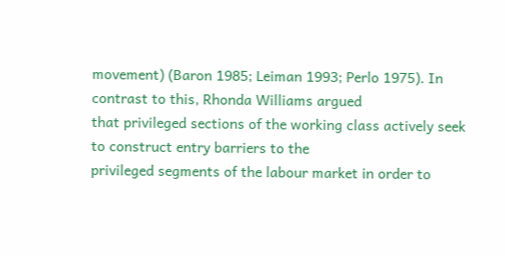movement) (Baron 1985; Leiman 1993; Perlo 1975). In contrast to this, Rhonda Williams argued
that privileged sections of the working class actively seek to construct entry barriers to the
privileged segments of the labour market in order to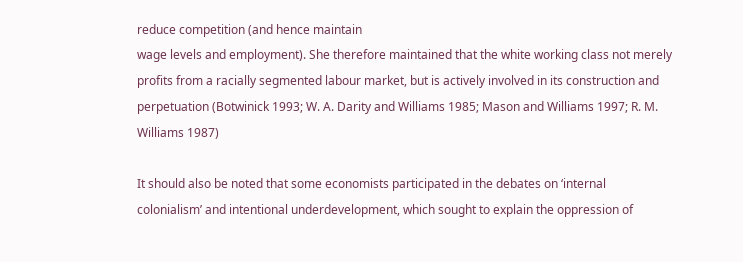reduce competition (and hence maintain
wage levels and employment). She therefore maintained that the white working class not merely
profits from a racially segmented labour market, but is actively involved in its construction and
perpetuation (Botwinick 1993; W. A. Darity and Williams 1985; Mason and Williams 1997; R. M.
Williams 1987)

It should also be noted that some economists participated in the debates on ‘internal
colonialism’ and intentional underdevelopment, which sought to explain the oppression of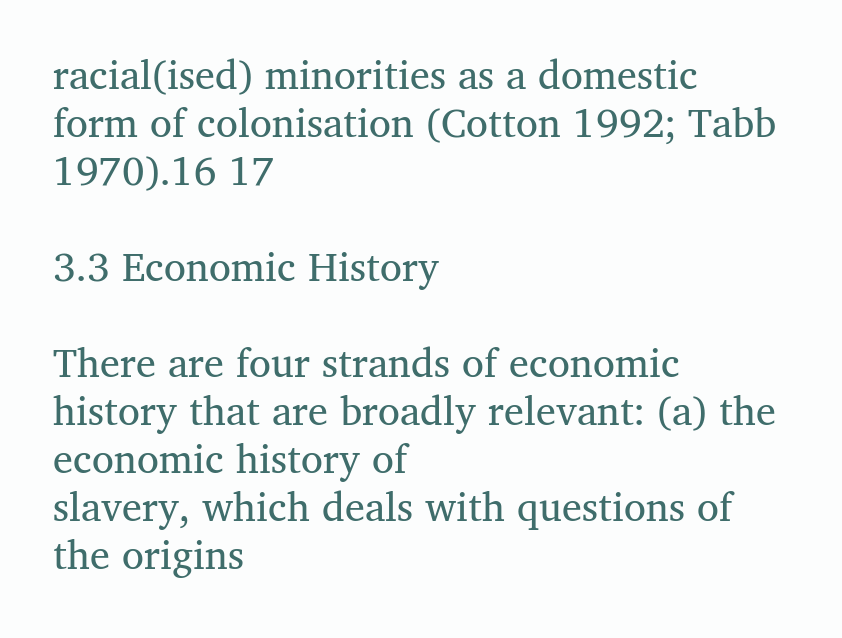racial(ised) minorities as a domestic form of colonisation (Cotton 1992; Tabb 1970).16 17

3.3 Economic History

There are four strands of economic history that are broadly relevant: (a) the economic history of
slavery, which deals with questions of the origins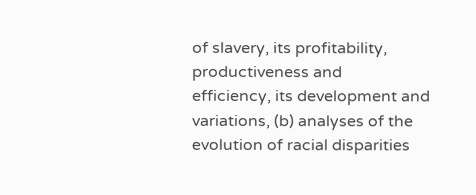of slavery, its profitability, productiveness and
efficiency, its development and variations, (b) analyses of the evolution of racial disparities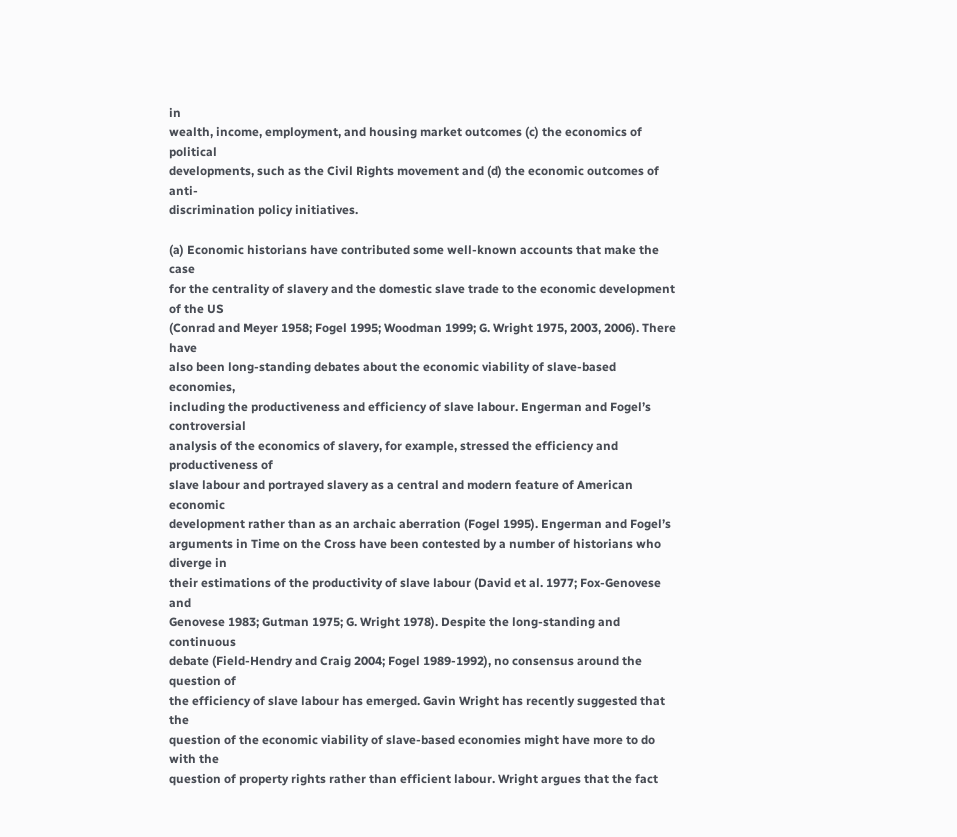in
wealth, income, employment, and housing market outcomes (c) the economics of political
developments, such as the Civil Rights movement and (d) the economic outcomes of anti-
discrimination policy initiatives.

(a) Economic historians have contributed some well-known accounts that make the case
for the centrality of slavery and the domestic slave trade to the economic development of the US
(Conrad and Meyer 1958; Fogel 1995; Woodman 1999; G. Wright 1975, 2003, 2006). There have
also been long-standing debates about the economic viability of slave-based economies,
including the productiveness and efficiency of slave labour. Engerman and Fogel’s controversial
analysis of the economics of slavery, for example, stressed the efficiency and productiveness of
slave labour and portrayed slavery as a central and modern feature of American economic
development rather than as an archaic aberration (Fogel 1995). Engerman and Fogel’s
arguments in Time on the Cross have been contested by a number of historians who diverge in
their estimations of the productivity of slave labour (David et al. 1977; Fox-Genovese and
Genovese 1983; Gutman 1975; G. Wright 1978). Despite the long-standing and continuous
debate (Field-Hendry and Craig 2004; Fogel 1989-1992), no consensus around the question of
the efficiency of slave labour has emerged. Gavin Wright has recently suggested that the
question of the economic viability of slave-based economies might have more to do with the
question of property rights rather than efficient labour. Wright argues that the fact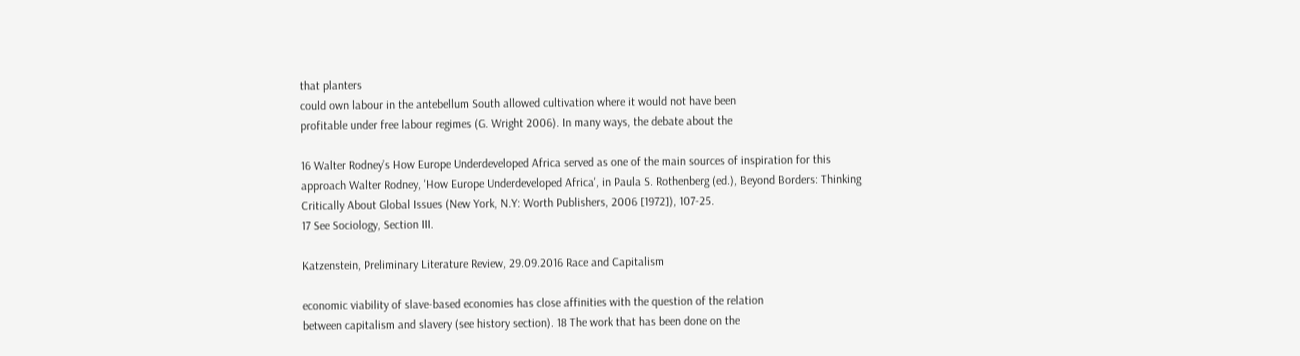that planters
could own labour in the antebellum South allowed cultivation where it would not have been
profitable under free labour regimes (G. Wright 2006). In many ways, the debate about the

16 Walter Rodney’s How Europe Underdeveloped Africa served as one of the main sources of inspiration for this
approach Walter Rodney, 'How Europe Underdeveloped Africa', in Paula S. Rothenberg (ed.), Beyond Borders: Thinking
Critically About Global Issues (New York, N.Y: Worth Publishers, 2006 [1972]), 107-25.
17 See Sociology, Section III.

Katzenstein, Preliminary Literature Review, 29.09.2016 Race and Capitalism

economic viability of slave-based economies has close affinities with the question of the relation
between capitalism and slavery (see history section). 18 The work that has been done on the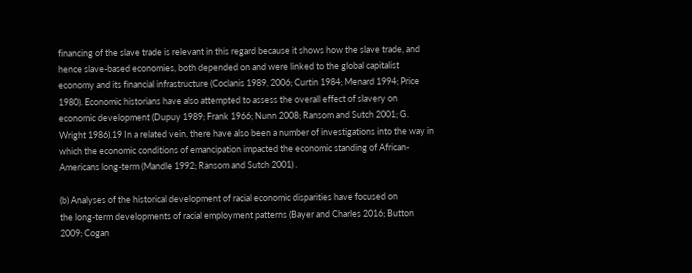financing of the slave trade is relevant in this regard because it shows how the slave trade, and
hence slave-based economies, both depended on and were linked to the global capitalist
economy and its financial infrastructure (Coclanis 1989, 2006; Curtin 1984; Menard 1994; Price
1980). Economic historians have also attempted to assess the overall effect of slavery on
economic development (Dupuy 1989; Frank 1966; Nunn 2008; Ransom and Sutch 2001; G.
Wright 1986).19 In a related vein, there have also been a number of investigations into the way in
which the economic conditions of emancipation impacted the economic standing of African-
Americans long-term (Mandle 1992; Ransom and Sutch 2001) .

(b) Analyses of the historical development of racial economic disparities have focused on
the long-term developments of racial employment patterns (Bayer and Charles 2016; Button
2009; Cogan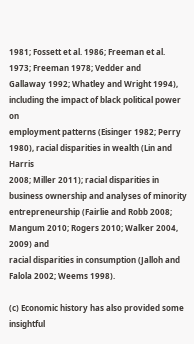1981; Fossett et al. 1986; Freeman et al. 1973; Freeman 1978; Vedder and
Gallaway 1992; Whatley and Wright 1994), including the impact of black political power on
employment patterns (Eisinger 1982; Perry 1980), racial disparities in wealth (Lin and Harris
2008; Miller 2011); racial disparities in business ownership and analyses of minority
entrepreneurship (Fairlie and Robb 2008; Mangum 2010; Rogers 2010; Walker 2004, 2009) and
racial disparities in consumption (Jalloh and Falola 2002; Weems 1998).

(c) Economic history has also provided some insightful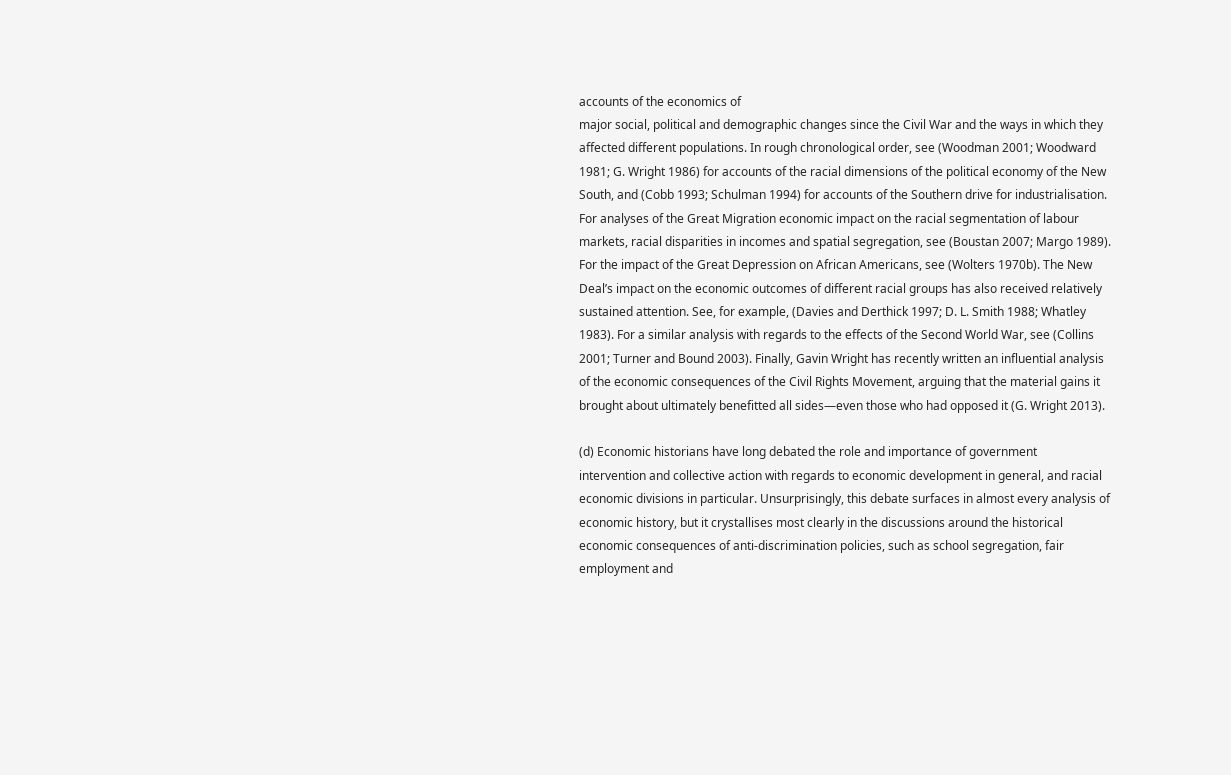accounts of the economics of
major social, political and demographic changes since the Civil War and the ways in which they
affected different populations. In rough chronological order, see (Woodman 2001; Woodward
1981; G. Wright 1986) for accounts of the racial dimensions of the political economy of the New
South, and (Cobb 1993; Schulman 1994) for accounts of the Southern drive for industrialisation.
For analyses of the Great Migration economic impact on the racial segmentation of labour
markets, racial disparities in incomes and spatial segregation, see (Boustan 2007; Margo 1989).
For the impact of the Great Depression on African Americans, see (Wolters 1970b). The New
Deal’s impact on the economic outcomes of different racial groups has also received relatively
sustained attention. See, for example, (Davies and Derthick 1997; D. L. Smith 1988; Whatley
1983). For a similar analysis with regards to the effects of the Second World War, see (Collins
2001; Turner and Bound 2003). Finally, Gavin Wright has recently written an influential analysis
of the economic consequences of the Civil Rights Movement, arguing that the material gains it
brought about ultimately benefitted all sides—even those who had opposed it (G. Wright 2013).

(d) Economic historians have long debated the role and importance of government
intervention and collective action with regards to economic development in general, and racial
economic divisions in particular. Unsurprisingly, this debate surfaces in almost every analysis of
economic history, but it crystallises most clearly in the discussions around the historical
economic consequences of anti-discrimination policies, such as school segregation, fair
employment and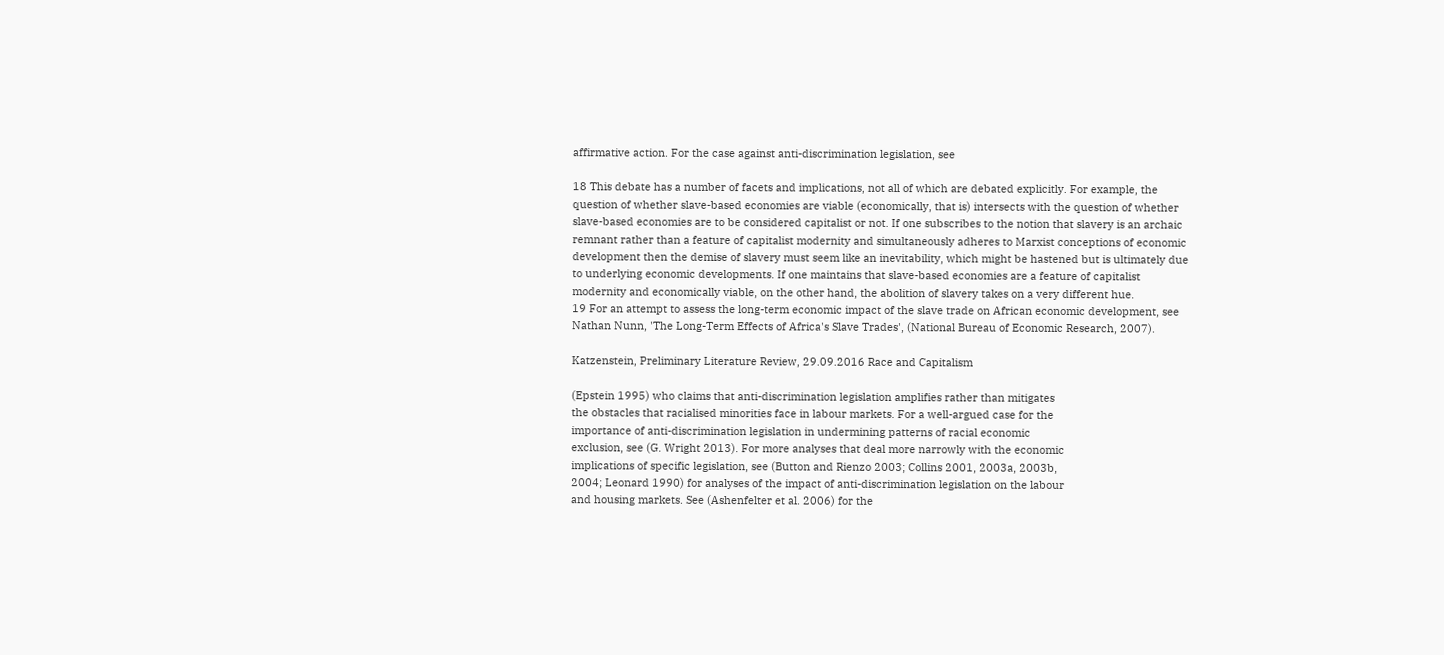affirmative action. For the case against anti-discrimination legislation, see

18 This debate has a number of facets and implications, not all of which are debated explicitly. For example, the
question of whether slave-based economies are viable (economically, that is) intersects with the question of whether
slave-based economies are to be considered capitalist or not. If one subscribes to the notion that slavery is an archaic
remnant rather than a feature of capitalist modernity and simultaneously adheres to Marxist conceptions of economic
development then the demise of slavery must seem like an inevitability, which might be hastened but is ultimately due
to underlying economic developments. If one maintains that slave-based economies are a feature of capitalist
modernity and economically viable, on the other hand, the abolition of slavery takes on a very different hue.
19 For an attempt to assess the long-term economic impact of the slave trade on African economic development, see
Nathan Nunn, 'The Long-Term Effects of Africa's Slave Trades', (National Bureau of Economic Research, 2007).

Katzenstein, Preliminary Literature Review, 29.09.2016 Race and Capitalism

(Epstein 1995) who claims that anti-discrimination legislation amplifies rather than mitigates
the obstacles that racialised minorities face in labour markets. For a well-argued case for the
importance of anti-discrimination legislation in undermining patterns of racial economic
exclusion, see (G. Wright 2013). For more analyses that deal more narrowly with the economic
implications of specific legislation, see (Button and Rienzo 2003; Collins 2001, 2003a, 2003b,
2004; Leonard 1990) for analyses of the impact of anti-discrimination legislation on the labour
and housing markets. See (Ashenfelter et al. 2006) for the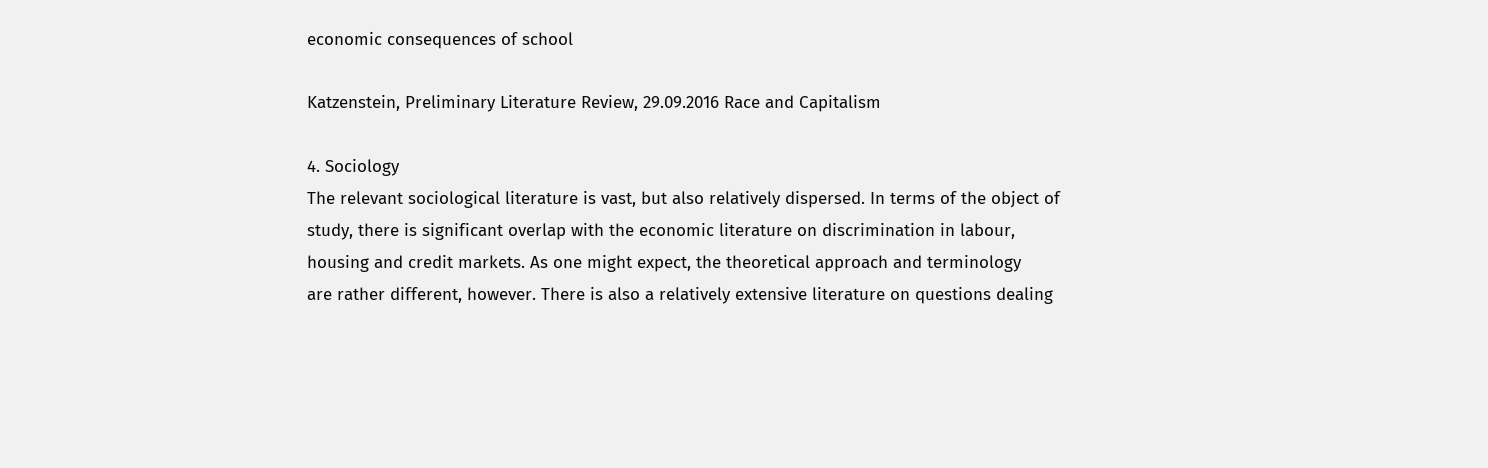economic consequences of school

Katzenstein, Preliminary Literature Review, 29.09.2016 Race and Capitalism

4. Sociology
The relevant sociological literature is vast, but also relatively dispersed. In terms of the object of
study, there is significant overlap with the economic literature on discrimination in labour,
housing and credit markets. As one might expect, the theoretical approach and terminology
are rather different, however. There is also a relatively extensive literature on questions dealing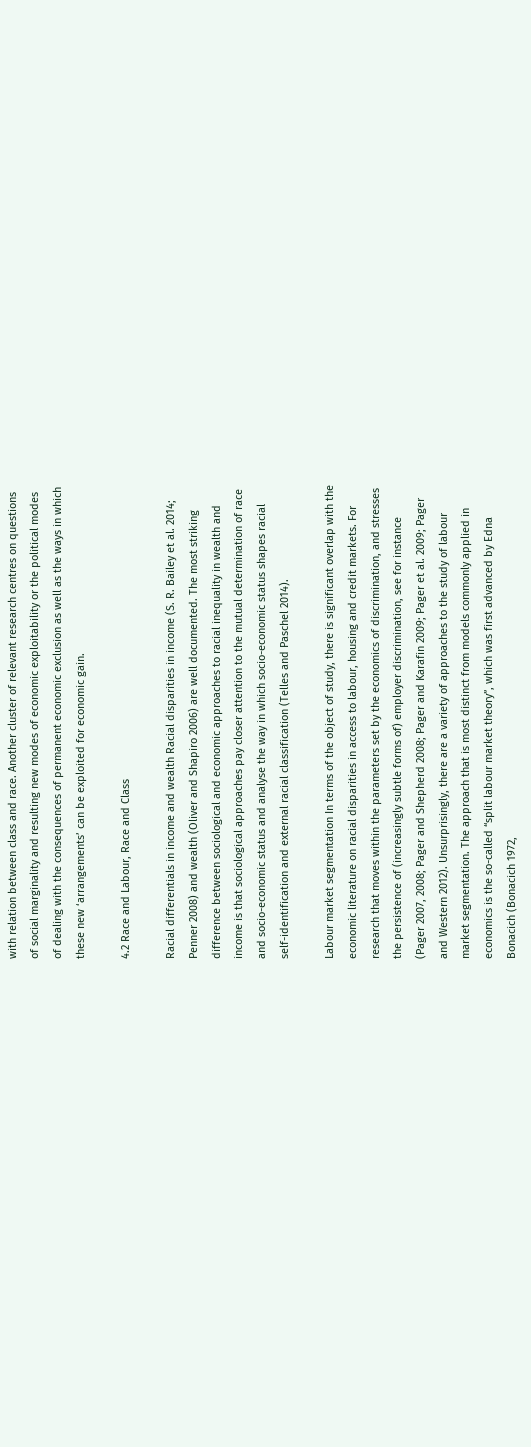with relation between class and race. Another cluster of relevant research centres on questions
of social marginality and resulting new modes of economic exploitability or the political modes
of dealing with the consequences of permanent economic exclusion as well as the ways in which
these new ‘arrangements’ can be exploited for economic gain.

4.2 Race and Labour, Race and Class

Racial differentials in income and wealth Racial disparities in income (S. R. Bailey et al. 2014;
Penner 2008) and wealth (Oliver and Shapiro 2006) are well documented. The most striking
difference between sociological and economic approaches to racial inequality in wealth and
income is that sociological approaches pay closer attention to the mutual determination of race
and socio-economic status and analyse the way in which socio-economic status shapes racial
self-identification and external racial classification (Telles and Paschel 2014).

Labour market segmentation In terms of the object of study, there is significant overlap with the
economic literature on racial disparities in access to labour, housing and credit markets. For
research that moves within the parameters set by the economics of discrimination, and stresses
the persistence of (increasingly subtle forms of) employer discrimination, see for instance
(Pager 2007, 2008; Pager and Shepherd 2008; Pager and Karafin 2009; Pager et al. 2009; Pager
and Western 2012). Unsurprisingly, there are a variety of approaches to the study of labour
market segmentation. The approach that is most distinct from models commonly applied in
economics is the so-called “split labour market theory”, which was first advanced by Edna
Bonacich (Bonacich 1972,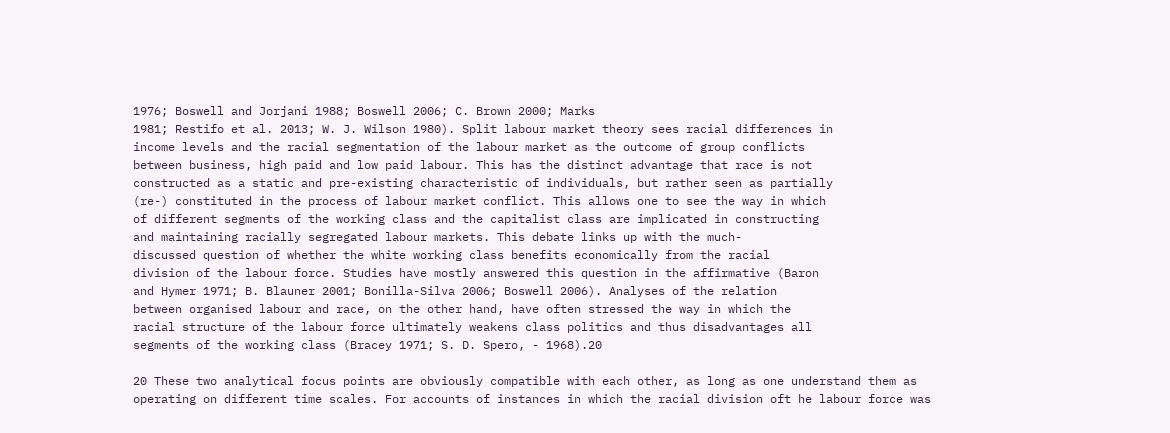1976; Boswell and Jorjani 1988; Boswell 2006; C. Brown 2000; Marks
1981; Restifo et al. 2013; W. J. Wilson 1980). Split labour market theory sees racial differences in
income levels and the racial segmentation of the labour market as the outcome of group conflicts
between business, high paid and low paid labour. This has the distinct advantage that race is not
constructed as a static and pre-existing characteristic of individuals, but rather seen as partially
(re-) constituted in the process of labour market conflict. This allows one to see the way in which
of different segments of the working class and the capitalist class are implicated in constructing
and maintaining racially segregated labour markets. This debate links up with the much-
discussed question of whether the white working class benefits economically from the racial
division of the labour force. Studies have mostly answered this question in the affirmative (Baron
and Hymer 1971; B. Blauner 2001; Bonilla-Silva 2006; Boswell 2006). Analyses of the relation
between organised labour and race, on the other hand, have often stressed the way in which the
racial structure of the labour force ultimately weakens class politics and thus disadvantages all
segments of the working class (Bracey 1971; S. D. Spero, - 1968).20

20 These two analytical focus points are obviously compatible with each other, as long as one understand them as
operating on different time scales. For accounts of instances in which the racial division oft he labour force was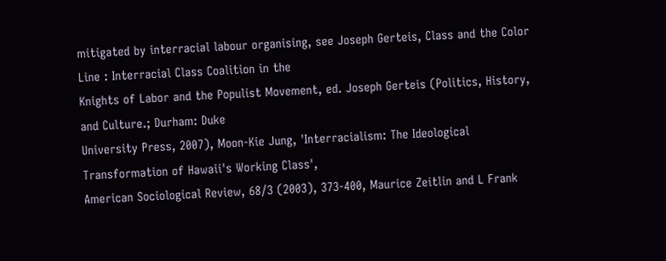mitigated by interracial labour organising, see Joseph Gerteis, Class and the Color Line : Interracial Class Coalition in the
Knights of Labor and the Populist Movement, ed. Joseph Gerteis (Politics, History, and Culture.; Durham: Duke
University Press, 2007), Moon-Kie Jung, 'Interracialism: The Ideological Transformation of Hawaii's Working Class',
American Sociological Review, 68/3 (2003), 373-400, Maurice Zeitlin and L Frank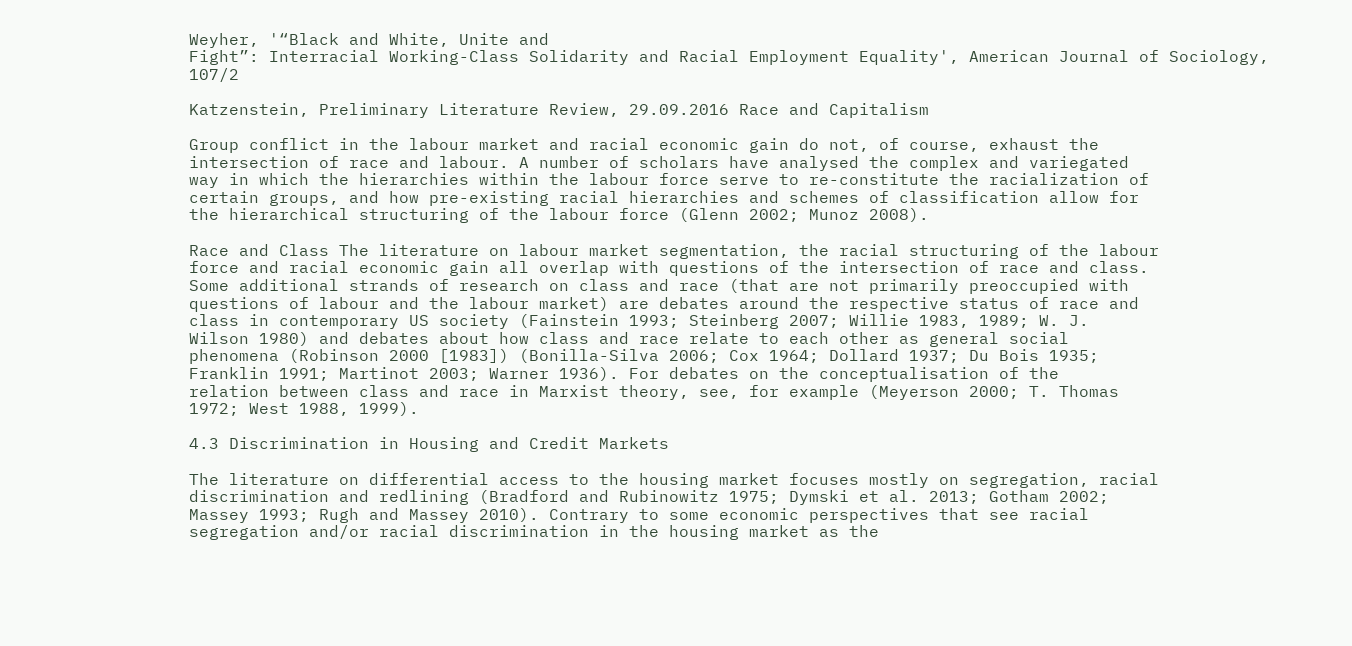Weyher, '“Black and White, Unite and
Fight”: Interracial Working-Class Solidarity and Racial Employment Equality', American Journal of Sociology, 107/2

Katzenstein, Preliminary Literature Review, 29.09.2016 Race and Capitalism

Group conflict in the labour market and racial economic gain do not, of course, exhaust the
intersection of race and labour. A number of scholars have analysed the complex and variegated
way in which the hierarchies within the labour force serve to re-constitute the racialization of
certain groups, and how pre-existing racial hierarchies and schemes of classification allow for
the hierarchical structuring of the labour force (Glenn 2002; Munoz 2008).

Race and Class The literature on labour market segmentation, the racial structuring of the labour
force and racial economic gain all overlap with questions of the intersection of race and class.
Some additional strands of research on class and race (that are not primarily preoccupied with
questions of labour and the labour market) are debates around the respective status of race and
class in contemporary US society (Fainstein 1993; Steinberg 2007; Willie 1983, 1989; W. J.
Wilson 1980) and debates about how class and race relate to each other as general social
phenomena (Robinson 2000 [1983]) (Bonilla-Silva 2006; Cox 1964; Dollard 1937; Du Bois 1935;
Franklin 1991; Martinot 2003; Warner 1936). For debates on the conceptualisation of the
relation between class and race in Marxist theory, see, for example (Meyerson 2000; T. Thomas
1972; West 1988, 1999).

4.3 Discrimination in Housing and Credit Markets

The literature on differential access to the housing market focuses mostly on segregation, racial
discrimination and redlining (Bradford and Rubinowitz 1975; Dymski et al. 2013; Gotham 2002;
Massey 1993; Rugh and Massey 2010). Contrary to some economic perspectives that see racial
segregation and/or racial discrimination in the housing market as the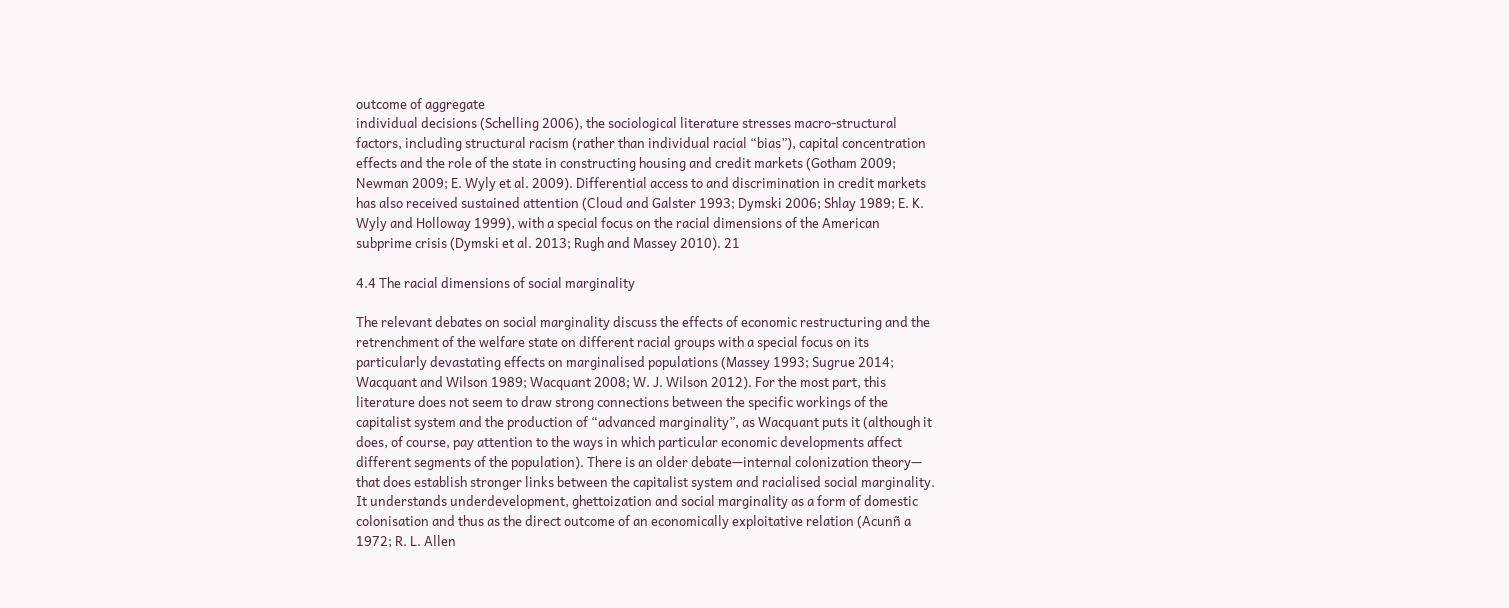outcome of aggregate
individual decisions (Schelling 2006), the sociological literature stresses macro-structural
factors, including structural racism (rather than individual racial “bias”), capital concentration
effects and the role of the state in constructing housing and credit markets (Gotham 2009;
Newman 2009; E. Wyly et al. 2009). Differential access to and discrimination in credit markets
has also received sustained attention (Cloud and Galster 1993; Dymski 2006; Shlay 1989; E. K.
Wyly and Holloway 1999), with a special focus on the racial dimensions of the American
subprime crisis (Dymski et al. 2013; Rugh and Massey 2010). 21

4.4 The racial dimensions of social marginality

The relevant debates on social marginality discuss the effects of economic restructuring and the
retrenchment of the welfare state on different racial groups with a special focus on its
particularly devastating effects on marginalised populations (Massey 1993; Sugrue 2014;
Wacquant and Wilson 1989; Wacquant 2008; W. J. Wilson 2012). For the most part, this
literature does not seem to draw strong connections between the specific workings of the
capitalist system and the production of “advanced marginality”, as Wacquant puts it (although it
does, of course, pay attention to the ways in which particular economic developments affect
different segments of the population). There is an older debate—internal colonization theory—
that does establish stronger links between the capitalist system and racialised social marginality.
It understands underdevelopment, ghettoization and social marginality as a form of domestic
colonisation and thus as the direct outcome of an economically exploitative relation (Acunñ a
1972; R. L. Allen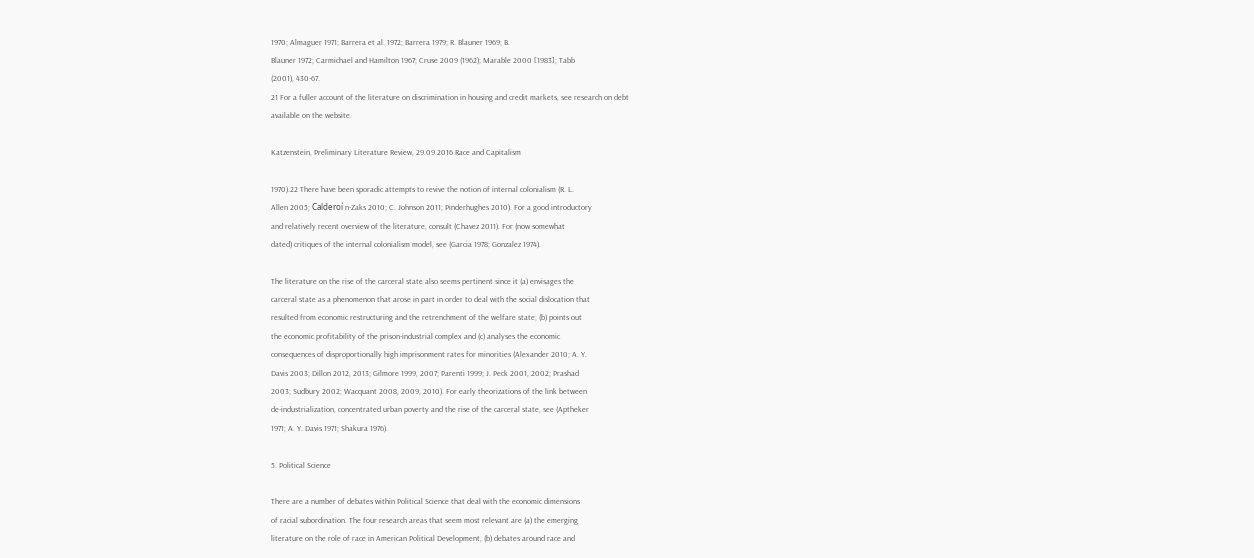1970; Almaguer 1971; Barrera et al. 1972; Barrera 1979; R. Blauner 1969; B.
Blauner 1972; Carmichael and Hamilton 1967; Cruse 2009 (1962); Marable 2000 [1983]; Tabb
(2001), 430-67.
21 For a fuller account of the literature on discrimination in housing and credit markets, see research on debt
available on the website.

Katzenstein, Preliminary Literature Review, 29.09.2016 Race and Capitalism

1970).22 There have been sporadic attempts to revive the notion of internal colonialism (R. L.
Allen 2005; Calderoí n-Zaks 2010; C. Johnson 2011; Pinderhughes 2010). For a good introductory
and relatively recent overview of the literature, consult (Chavez 2011). For (now somewhat
dated) critiques of the internal colonialism model, see (Garcia 1978; Gonzalez 1974).

The literature on the rise of the carceral state also seems pertinent since it (a) envisages the
carceral state as a phenomenon that arose in part in order to deal with the social dislocation that
resulted from economic restructuring and the retrenchment of the welfare state; (b) points out
the economic profitability of the prison-industrial complex and (c) analyses the economic
consequences of disproportionally high imprisonment rates for minorities (Alexander 2010; A. Y.
Davis 2003; Dillon 2012, 2013; Gilmore 1999, 2007; Parenti 1999; J. Peck 2001, 2002; Prashad
2003; Sudbury 2002; Wacquant 2008, 2009, 2010). For early theorizations of the link between
de-industrialization, concentrated urban poverty and the rise of the carceral state, see (Aptheker
1971; A. Y. Davis 1971; Shakura 1976).

5. Political Science

There are a number of debates within Political Science that deal with the economic dimensions
of racial subordination. The four research areas that seem most relevant are (a) the emerging
literature on the role of race in American Political Development, (b) debates around race and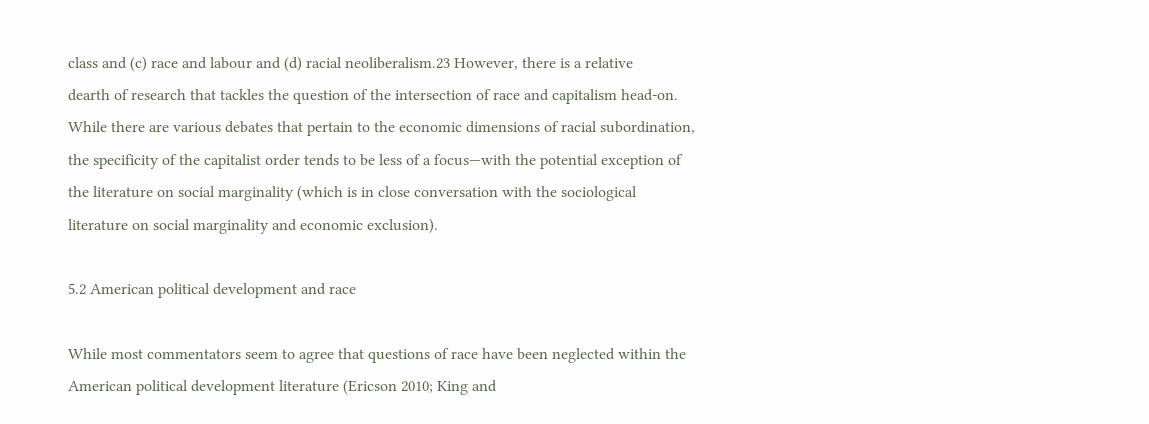class and (c) race and labour and (d) racial neoliberalism.23 However, there is a relative
dearth of research that tackles the question of the intersection of race and capitalism head-on.
While there are various debates that pertain to the economic dimensions of racial subordination,
the specificity of the capitalist order tends to be less of a focus—with the potential exception of
the literature on social marginality (which is in close conversation with the sociological
literature on social marginality and economic exclusion).

5.2 American political development and race

While most commentators seem to agree that questions of race have been neglected within the
American political development literature (Ericson 2010; King and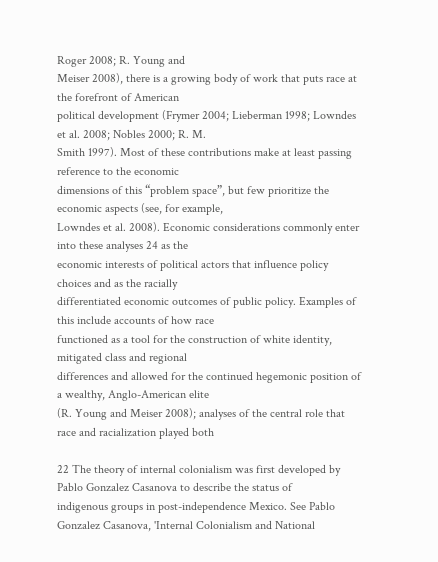Roger 2008; R. Young and
Meiser 2008), there is a growing body of work that puts race at the forefront of American
political development (Frymer 2004; Lieberman 1998; Lowndes et al. 2008; Nobles 2000; R. M.
Smith 1997). Most of these contributions make at least passing reference to the economic
dimensions of this “problem space”, but few prioritize the economic aspects (see, for example,
Lowndes et al. 2008). Economic considerations commonly enter into these analyses 24 as the
economic interests of political actors that influence policy choices and as the racially
differentiated economic outcomes of public policy. Examples of this include accounts of how race
functioned as a tool for the construction of white identity, mitigated class and regional
differences and allowed for the continued hegemonic position of a wealthy, Anglo-American elite
(R. Young and Meiser 2008); analyses of the central role that race and racialization played both

22 The theory of internal colonialism was first developed by Pablo Gonzalez Casanova to describe the status of
indigenous groups in post-independence Mexico. See Pablo Gonzalez Casanova, 'Internal Colonialism and National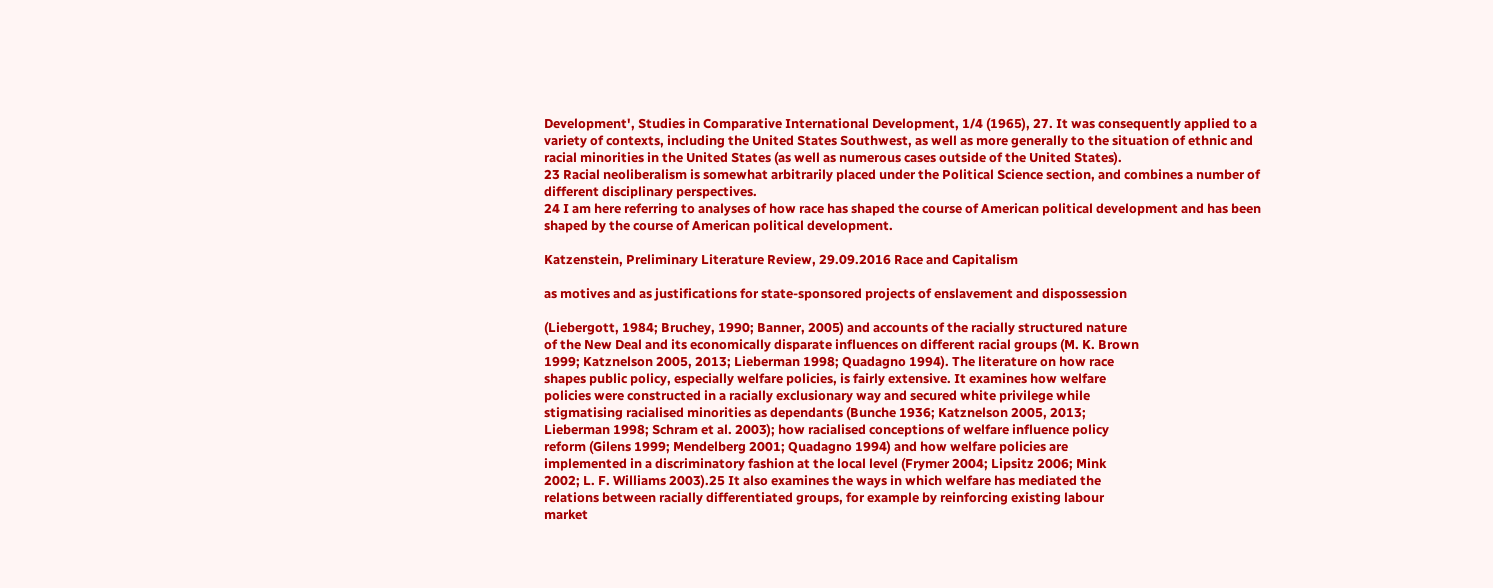Development', Studies in Comparative International Development, 1/4 (1965), 27. It was consequently applied to a
variety of contexts, including the United States Southwest, as well as more generally to the situation of ethnic and
racial minorities in the United States (as well as numerous cases outside of the United States).
23 Racial neoliberalism is somewhat arbitrarily placed under the Political Science section, and combines a number of
different disciplinary perspectives.
24 I am here referring to analyses of how race has shaped the course of American political development and has been
shaped by the course of American political development.

Katzenstein, Preliminary Literature Review, 29.09.2016 Race and Capitalism

as motives and as justifications for state-sponsored projects of enslavement and dispossession

(Liebergott, 1984; Bruchey, 1990; Banner, 2005) and accounts of the racially structured nature
of the New Deal and its economically disparate influences on different racial groups (M. K. Brown
1999; Katznelson 2005, 2013; Lieberman 1998; Quadagno 1994). The literature on how race
shapes public policy, especially welfare policies, is fairly extensive. It examines how welfare
policies were constructed in a racially exclusionary way and secured white privilege while
stigmatising racialised minorities as dependants (Bunche 1936; Katznelson 2005, 2013;
Lieberman 1998; Schram et al. 2003); how racialised conceptions of welfare influence policy
reform (Gilens 1999; Mendelberg 2001; Quadagno 1994) and how welfare policies are
implemented in a discriminatory fashion at the local level (Frymer 2004; Lipsitz 2006; Mink
2002; L. F. Williams 2003).25 It also examines the ways in which welfare has mediated the
relations between racially differentiated groups, for example by reinforcing existing labour
market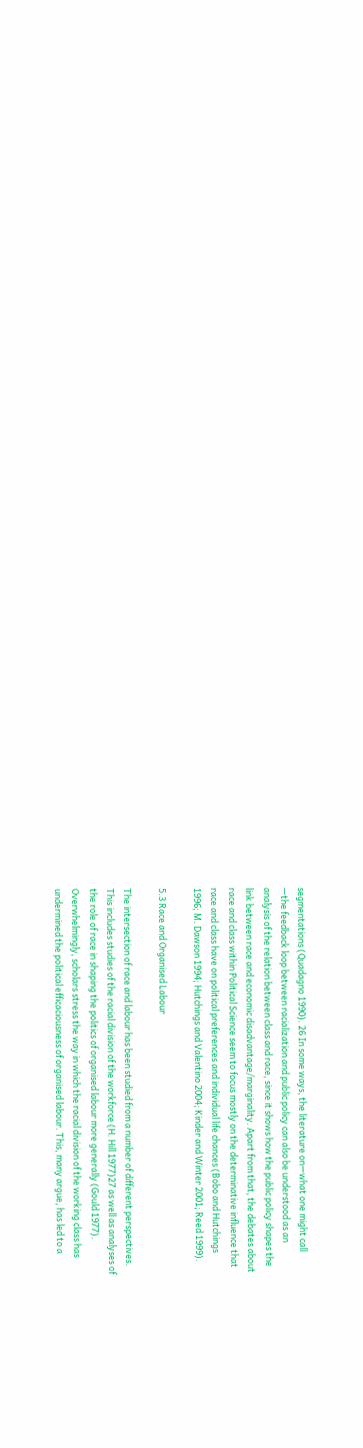segmentations (Quadagno 1990). 26 In some ways, the literature on—what one might call
—the feedback loop between racialization and public policy can also be understood as an
analysis of the relation between class and race, since it shows how the public policy shapes the
link between race and economic disadvantage/marginality. Apart from that, the debates about
race and class within Political Science seem to focus mostly on the determinative influence that
race and class have on political preferences and individual life chances (Bobo and Hutchings
1996; M. Dawson 1994; Hutchings and Valentino 2004; Kinder and Winter 2001; Reed 1999).

5.3 Race and Organised Labour

The intersection of race and labour has been studied from a number of different perspectives.
This includes studies of the racial division of the workforce (H. Hill 1977)27 as well as analyses of
the role of race in shaping the politics of organised labour more generally (Gould 1977).
Overwhelmingly, scholars stress the way in which the racial division of the working class has
undermined the political efficaciousness of organised labour. This, many argue, has led to a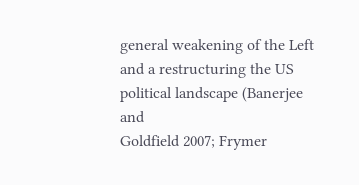general weakening of the Left and a restructuring the US political landscape (Banerjee and
Goldfield 2007; Frymer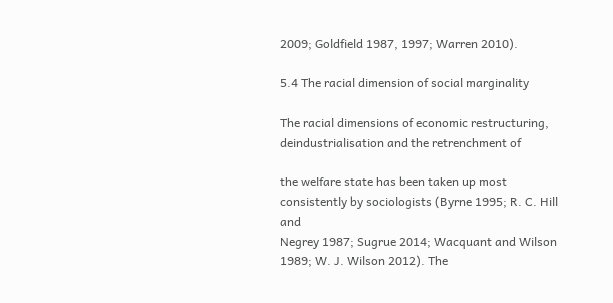2009; Goldfield 1987, 1997; Warren 2010).

5.4 The racial dimension of social marginality

The racial dimensions of economic restructuring, deindustrialisation and the retrenchment of

the welfare state has been taken up most consistently by sociologists (Byrne 1995; R. C. Hill and
Negrey 1987; Sugrue 2014; Wacquant and Wilson 1989; W. J. Wilson 2012). The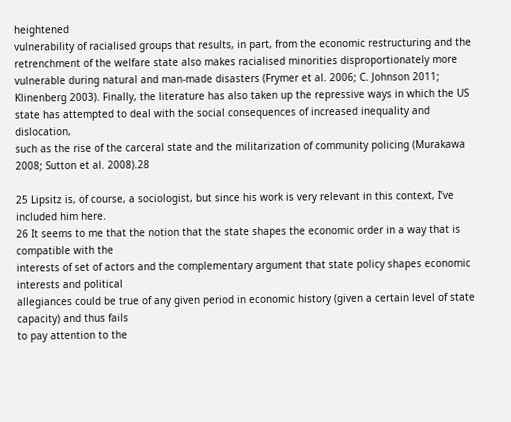heightened
vulnerability of racialised groups that results, in part, from the economic restructuring and the
retrenchment of the welfare state also makes racialised minorities disproportionately more
vulnerable during natural and man-made disasters (Frymer et al. 2006; C. Johnson 2011;
Klinenberg 2003). Finally, the literature has also taken up the repressive ways in which the US
state has attempted to deal with the social consequences of increased inequality and dislocation,
such as the rise of the carceral state and the militarization of community policing (Murakawa
2008; Sutton et al. 2008).28

25 Lipsitz is, of course, a sociologist, but since his work is very relevant in this context, I’ve included him here.
26 It seems to me that the notion that the state shapes the economic order in a way that is compatible with the
interests of set of actors and the complementary argument that state policy shapes economic interests and political
allegiances could be true of any given period in economic history (given a certain level of state capacity) and thus fails
to pay attention to the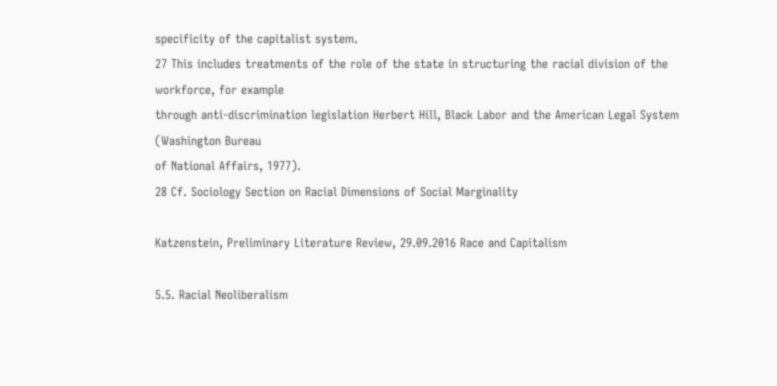specificity of the capitalist system.
27 This includes treatments of the role of the state in structuring the racial division of the workforce, for example
through anti-discrimination legislation Herbert Hill, Black Labor and the American Legal System (Washington Bureau
of National Affairs, 1977).
28 Cf. Sociology Section on Racial Dimensions of Social Marginality

Katzenstein, Preliminary Literature Review, 29.09.2016 Race and Capitalism

5.5. Racial Neoliberalism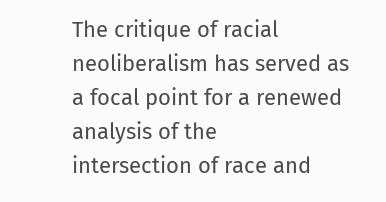The critique of racial neoliberalism has served as a focal point for a renewed analysis of the
intersection of race and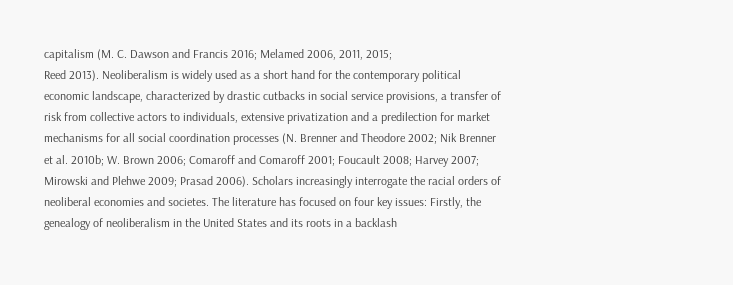capitalism (M. C. Dawson and Francis 2016; Melamed 2006, 2011, 2015;
Reed 2013). Neoliberalism is widely used as a short hand for the contemporary political
economic landscape, characterized by drastic cutbacks in social service provisions, a transfer of
risk from collective actors to individuals, extensive privatization and a predilection for market
mechanisms for all social coordination processes (N. Brenner and Theodore 2002; Nik Brenner
et al. 2010b; W. Brown 2006; Comaroff and Comaroff 2001; Foucault 2008; Harvey 2007;
Mirowski and Plehwe 2009; Prasad 2006). Scholars increasingly interrogate the racial orders of
neoliberal economies and societes. The literature has focused on four key issues: Firstly, the
genealogy of neoliberalism in the United States and its roots in a backlash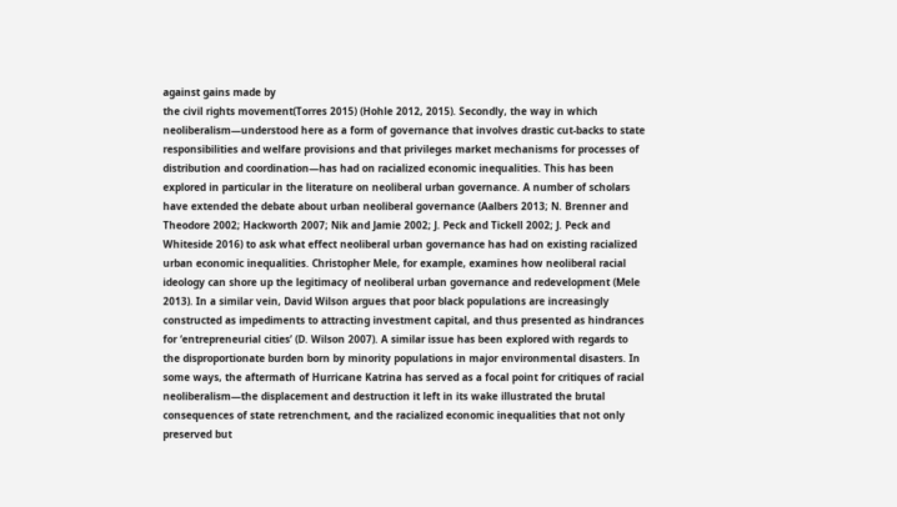against gains made by
the civil rights movement(Torres 2015) (Hohle 2012, 2015). Secondly, the way in which
neoliberalism—understood here as a form of governance that involves drastic cut-backs to state
responsibilities and welfare provisions and that privileges market mechanisms for processes of
distribution and coordination—has had on racialized economic inequalities. This has been
explored in particular in the literature on neoliberal urban governance. A number of scholars
have extended the debate about urban neoliberal governance (Aalbers 2013; N. Brenner and
Theodore 2002; Hackworth 2007; Nik and Jamie 2002; J. Peck and Tickell 2002; J. Peck and
Whiteside 2016) to ask what effect neoliberal urban governance has had on existing racialized
urban economic inequalities. Christopher Mele, for example, examines how neoliberal racial
ideology can shore up the legitimacy of neoliberal urban governance and redevelopment (Mele
2013). In a similar vein, David Wilson argues that poor black populations are increasingly
constructed as impediments to attracting investment capital, and thus presented as hindrances
for ‘entrepreneurial cities’ (D. Wilson 2007). A similar issue has been explored with regards to
the disproportionate burden born by minority populations in major environmental disasters. In
some ways, the aftermath of Hurricane Katrina has served as a focal point for critiques of racial
neoliberalism—the displacement and destruction it left in its wake illustrated the brutal
consequences of state retrenchment, and the racialized economic inequalities that not only
preserved but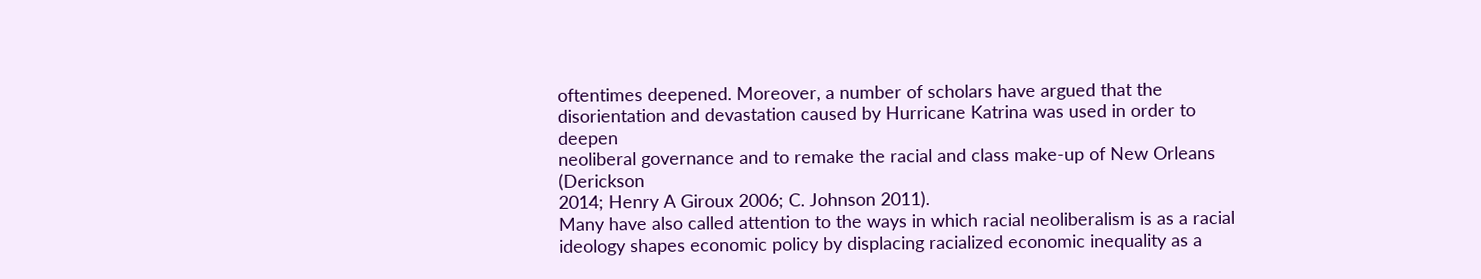oftentimes deepened. Moreover, a number of scholars have argued that the
disorientation and devastation caused by Hurricane Katrina was used in order to deepen
neoliberal governance and to remake the racial and class make-up of New Orleans (Derickson
2014; Henry A Giroux 2006; C. Johnson 2011).
Many have also called attention to the ways in which racial neoliberalism is as a racial
ideology shapes economic policy by displacing racialized economic inequality as a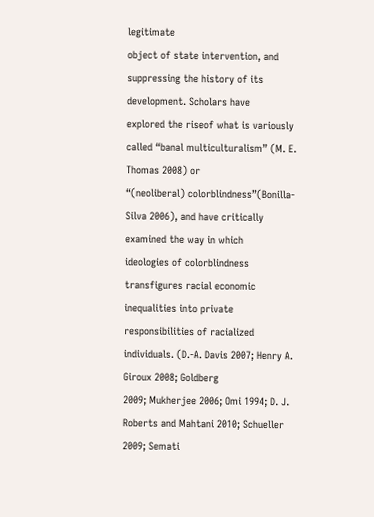legitimate
object of state intervention, and suppressing the history of its development. Scholars have
explored the riseof what is variously called “banal multiculturalism” (M. E. Thomas 2008) or
“(neoliberal) colorblindness”(Bonilla-Silva 2006), and have critically examined the way in which
ideologies of colorblindness transfigures racial economic inequalities into private
responsibilities of racialized individuals. (D.-A. Davis 2007; Henry A. Giroux 2008; Goldberg
2009; Mukherjee 2006; Omi 1994; D. J. Roberts and Mahtani 2010; Schueller 2009; Semati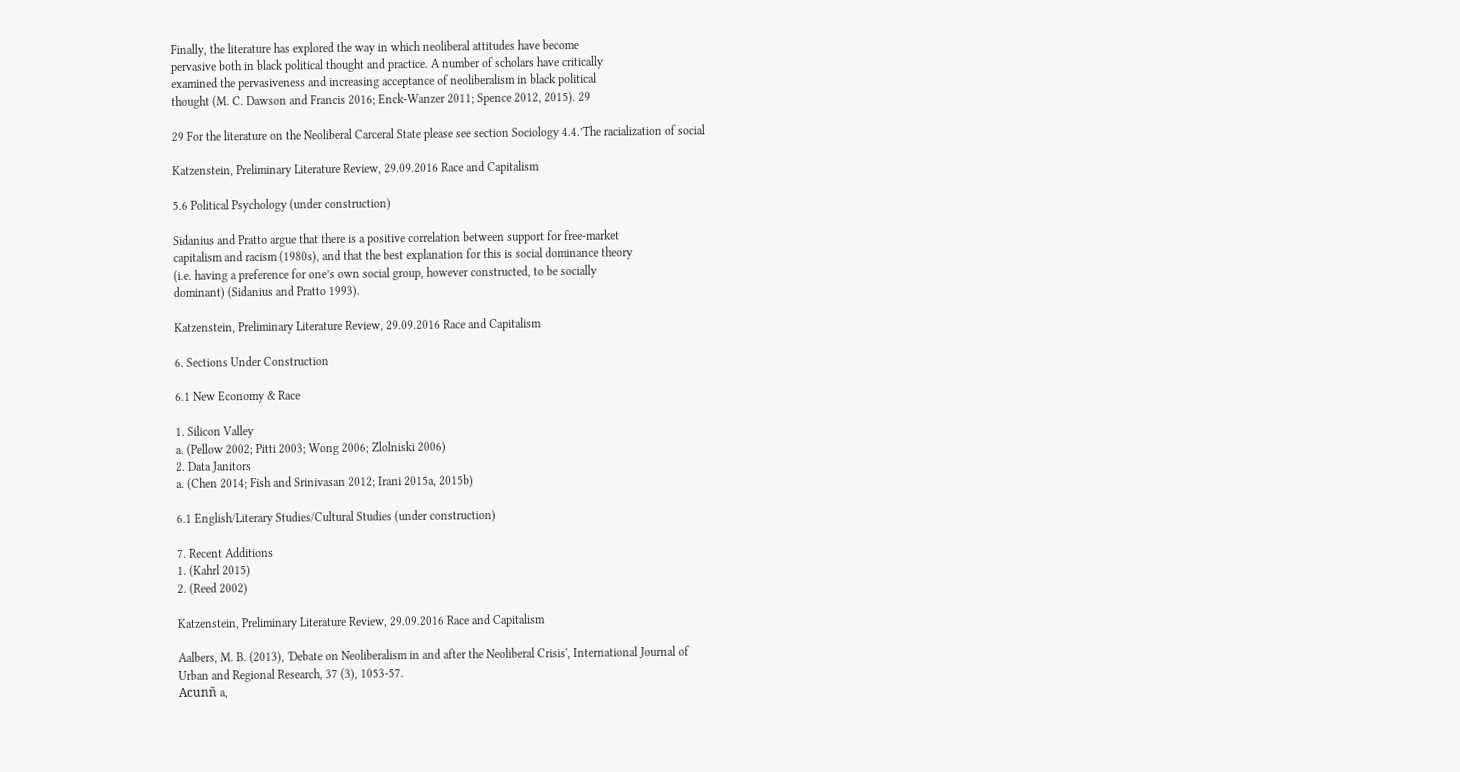Finally, the literature has explored the way in which neoliberal attitudes have become
pervasive both in black political thought and practice. A number of scholars have critically
examined the pervasiveness and increasing acceptance of neoliberalism in black political
thought (M. C. Dawson and Francis 2016; Enck-Wanzer 2011; Spence 2012, 2015). 29

29 For the literature on the Neoliberal Carceral State please see section Sociology 4.4.’The racialization of social

Katzenstein, Preliminary Literature Review, 29.09.2016 Race and Capitalism

5.6 Political Psychology (under construction)

Sidanius and Pratto argue that there is a positive correlation between support for free-market
capitalism and racism (1980s), and that the best explanation for this is social dominance theory
(i.e. having a preference for one’s own social group, however constructed, to be socially
dominant) (Sidanius and Pratto 1993).

Katzenstein, Preliminary Literature Review, 29.09.2016 Race and Capitalism

6. Sections Under Construction

6.1 New Economy & Race

1. Silicon Valley
a. (Pellow 2002; Pitti 2003; Wong 2006; Zlolniski 2006)
2. Data Janitors
a. (Chen 2014; Fish and Srinivasan 2012; Irani 2015a, 2015b)

6.1 English/Literary Studies/Cultural Studies (under construction)

7. Recent Additions
1. (Kahrl 2015)
2. (Reed 2002)

Katzenstein, Preliminary Literature Review, 29.09.2016 Race and Capitalism

Aalbers, M. B. (2013), 'Debate on Neoliberalism in and after the Neoliberal Crisis', International Journal of
Urban and Regional Research, 37 (3), 1053-57.
Acunñ a,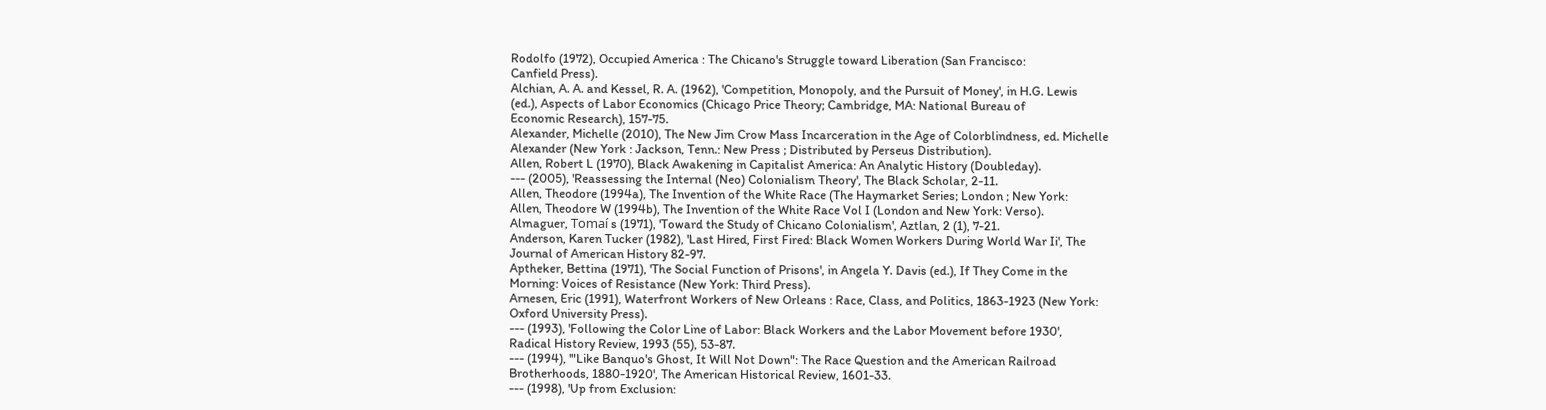Rodolfo (1972), Occupied America : The Chicano's Struggle toward Liberation (San Francisco:
Canfield Press).
Alchian, A. A. and Kessel, R. A. (1962), 'Competition, Monopoly, and the Pursuit of Money', in H.G. Lewis
(ed.), Aspects of Labor Economics (Chicago Price Theory; Cambridge, MA: National Bureau of
Economic Research), 157-75.
Alexander, Michelle (2010), The New Jim Crow Mass Incarceration in the Age of Colorblindness, ed. Michelle
Alexander (New York : Jackson, Tenn.: New Press ; Distributed by Perseus Distribution).
Allen, Robert L (1970), Black Awakening in Capitalist America: An Analytic History (Doubleday).
--- (2005), 'Reassessing the Internal (Neo) Colonialism Theory', The Black Scholar, 2-11.
Allen, Theodore (1994a), The Invention of the White Race (The Haymarket Series; London ; New York:
Allen, Theodore W (1994b), The Invention of the White Race Vol I (London and New York: Verso).
Almaguer, Tomaí s (1971), 'Toward the Study of Chicano Colonialism', Aztlan, 2 (1), 7-21.
Anderson, Karen Tucker (1982), 'Last Hired, First Fired: Black Women Workers During World War Ii', The
Journal of American History 82-97.
Aptheker, Bettina (1971), 'The Social Function of Prisons', in Angela Y. Davis (ed.), If They Come in the
Morning: Voices of Resistance (New York: Third Press).
Arnesen, Eric (1991), Waterfront Workers of New Orleans : Race, Class, and Politics, 1863-1923 (New York:
Oxford University Press).
--- (1993), 'Following the Color Line of Labor: Black Workers and the Labor Movement before 1930',
Radical History Review, 1993 (55), 53-87.
--- (1994), '"Like Banquo's Ghost, It Will Not Down": The Race Question and the American Railroad
Brotherhoods, 1880-1920', The American Historical Review, 1601-33.
--- (1998), 'Up from Exclusion: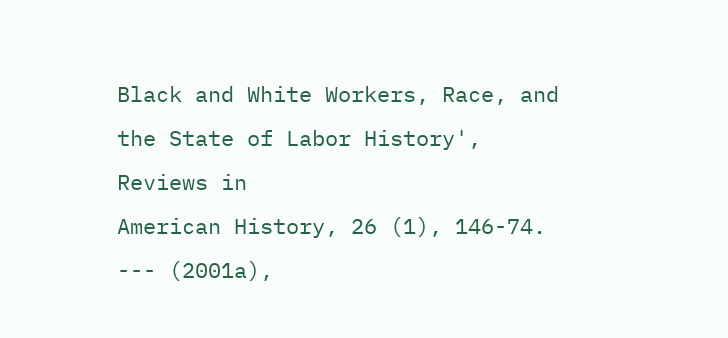Black and White Workers, Race, and the State of Labor History', Reviews in
American History, 26 (1), 146-74.
--- (2001a),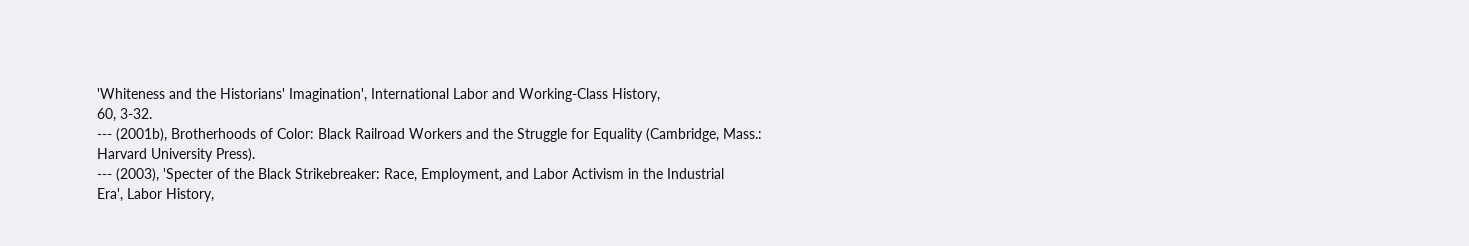'Whiteness and the Historians' Imagination', International Labor and Working-Class History,
60, 3-32.
--- (2001b), Brotherhoods of Color: Black Railroad Workers and the Struggle for Equality (Cambridge, Mass.:
Harvard University Press).
--- (2003), 'Specter of the Black Strikebreaker: Race, Employment, and Labor Activism in the Industrial
Era', Labor History,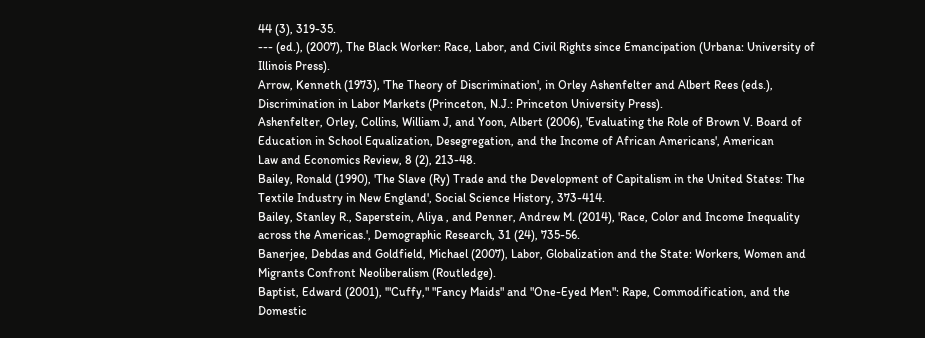44 (3), 319-35.
--- (ed.), (2007), The Black Worker: Race, Labor, and Civil Rights since Emancipation (Urbana: University of
Illinois Press).
Arrow, Kenneth (1973), 'The Theory of Discrimination', in Orley Ashenfelter and Albert Rees (eds.),
Discrimination in Labor Markets (Princeton, N.J.: Princeton University Press).
Ashenfelter, Orley, Collins, William J, and Yoon, Albert (2006), 'Evaluating the Role of Brown V. Board of
Education in School Equalization, Desegregation, and the Income of African Americans', American
Law and Economics Review, 8 (2), 213-48.
Bailey, Ronald (1990), 'The Slave (Ry) Trade and the Development of Capitalism in the United States: The
Textile Industry in New England', Social Science History, 373-414.
Bailey, Stanley R., Saperstein, Aliya , and Penner, Andrew M. (2014), 'Race, Color and Income Inequality
across the Americas.', Demographic Research, 31 (24), 735-56.
Banerjee, Debdas and Goldfield, Michael (2007), Labor, Globalization and the State: Workers, Women and
Migrants Confront Neoliberalism (Routledge).
Baptist, Edward (2001), '"Cuffy," "Fancy Maids" and "One-Eyed Men": Rape, Commodification, and the
Domestic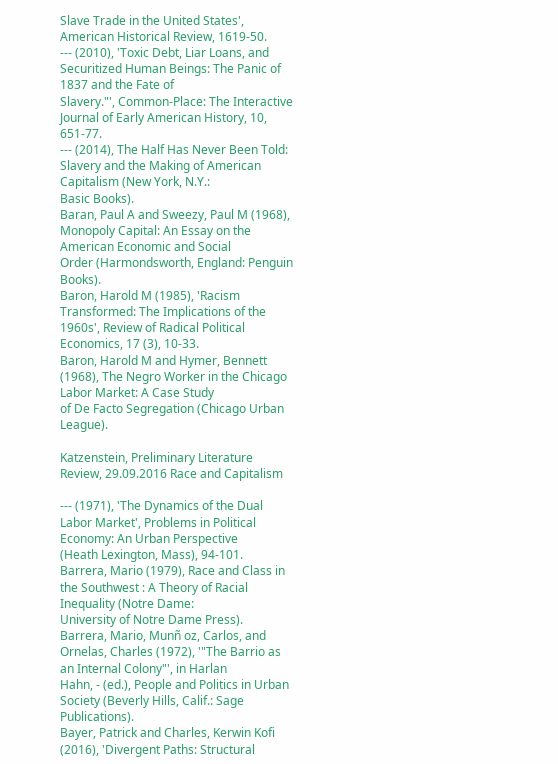Slave Trade in the United States', American Historical Review, 1619-50.
--- (2010), 'Toxic Debt, Liar Loans, and Securitized Human Beings: The Panic of 1837 and the Fate of
Slavery."', Common-Place: The Interactive Journal of Early American History, 10, 651-77.
--- (2014), The Half Has Never Been Told: Slavery and the Making of American Capitalism (New York, N.Y.:
Basic Books).
Baran, Paul A and Sweezy, Paul M (1968), Monopoly Capital: An Essay on the American Economic and Social
Order (Harmondsworth, England: Penguin Books).
Baron, Harold M (1985), 'Racism Transformed: The Implications of the 1960s', Review of Radical Political
Economics, 17 (3), 10-33.
Baron, Harold M and Hymer, Bennett (1968), The Negro Worker in the Chicago Labor Market: A Case Study
of De Facto Segregation (Chicago Urban League).

Katzenstein, Preliminary Literature Review, 29.09.2016 Race and Capitalism

--- (1971), 'The Dynamics of the Dual Labor Market', Problems in Political Economy: An Urban Perspective
(Heath Lexington, Mass), 94-101.
Barrera, Mario (1979), Race and Class in the Southwest : A Theory of Racial Inequality (Notre Dame:
University of Notre Dame Press).
Barrera, Mario, Munñ oz, Carlos, and Ornelas, Charles (1972), '"The Barrio as an Internal Colony"', in Harlan
Hahn, - (ed.), People and Politics in Urban Society (Beverly Hills, Calif.: Sage Publications).
Bayer, Patrick and Charles, Kerwin Kofi (2016), 'Divergent Paths: Structural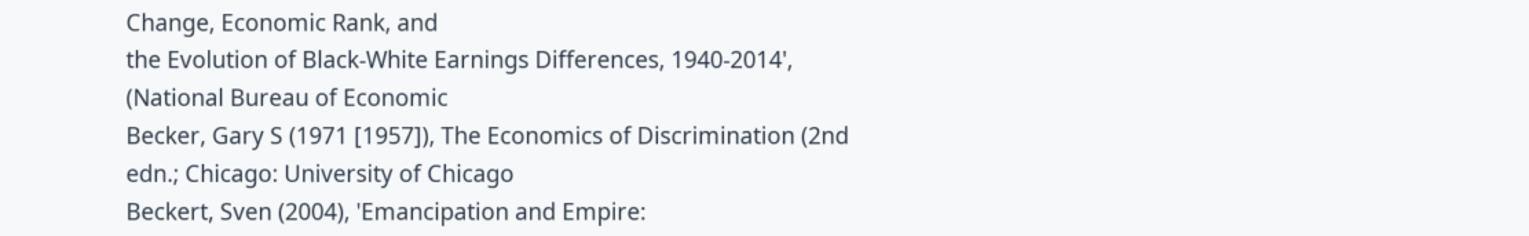Change, Economic Rank, and
the Evolution of Black-White Earnings Differences, 1940-2014', (National Bureau of Economic
Becker, Gary S (1971 [1957]), The Economics of Discrimination (2nd edn.; Chicago: University of Chicago
Beckert, Sven (2004), 'Emancipation and Empire: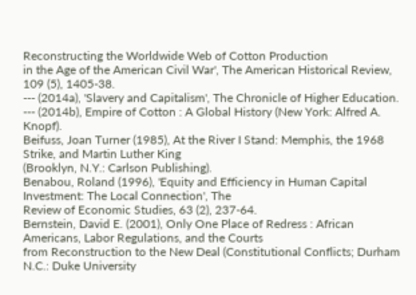Reconstructing the Worldwide Web of Cotton Production
in the Age of the American Civil War', The American Historical Review, 109 (5), 1405-38.
--- (2014a), 'Slavery and Capitalism', The Chronicle of Higher Education.
--- (2014b), Empire of Cotton : A Global History (New York: Alfred A. Knopf).
Beifuss, Joan Turner (1985), At the River I Stand: Memphis, the 1968 Strike, and Martin Luther King
(Brooklyn, N.Y.: Carlson Publishing).
Benabou, Roland (1996), 'Equity and Efficiency in Human Capital Investment: The Local Connection', The
Review of Economic Studies, 63 (2), 237-64.
Bernstein, David E. (2001), Only One Place of Redress : African Americans, Labor Regulations, and the Courts
from Reconstruction to the New Deal (Constitutional Conflicts; Durham N.C.: Duke University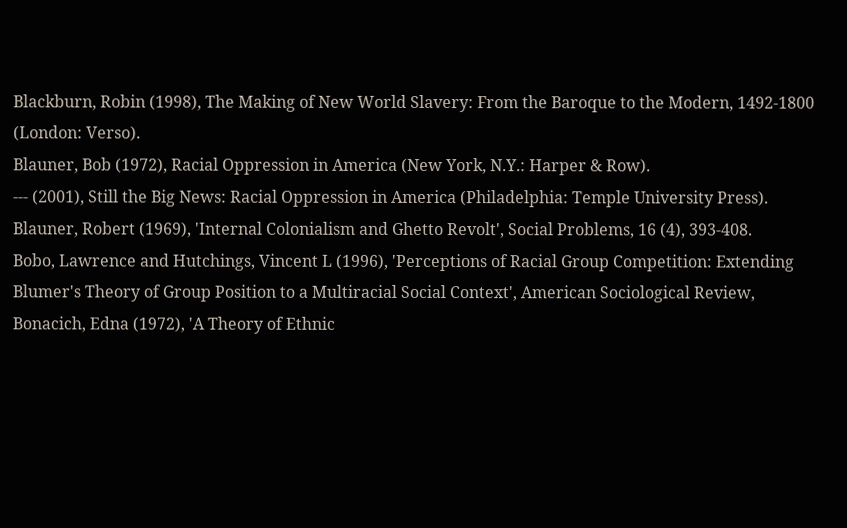Blackburn, Robin (1998), The Making of New World Slavery: From the Baroque to the Modern, 1492-1800
(London: Verso).
Blauner, Bob (1972), Racial Oppression in America (New York, N.Y.: Harper & Row).
--- (2001), Still the Big News: Racial Oppression in America (Philadelphia: Temple University Press).
Blauner, Robert (1969), 'Internal Colonialism and Ghetto Revolt', Social Problems, 16 (4), 393-408.
Bobo, Lawrence and Hutchings, Vincent L (1996), 'Perceptions of Racial Group Competition: Extending
Blumer's Theory of Group Position to a Multiracial Social Context', American Sociological Review,
Bonacich, Edna (1972), 'A Theory of Ethnic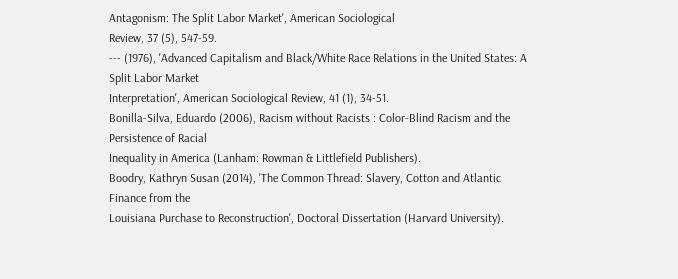Antagonism: The Split Labor Market', American Sociological
Review, 37 (5), 547-59.
--- (1976), 'Advanced Capitalism and Black/White Race Relations in the United States: A Split Labor Market
Interpretation', American Sociological Review, 41 (1), 34-51.
Bonilla-Silva, Eduardo (2006), Racism without Racists : Color-Blind Racism and the Persistence of Racial
Inequality in America (Lanham: Rowman & Littlefield Publishers).
Boodry, Kathryn Susan (2014), 'The Common Thread: Slavery, Cotton and Atlantic Finance from the
Louisiana Purchase to Reconstruction', Doctoral Dissertation (Harvard University).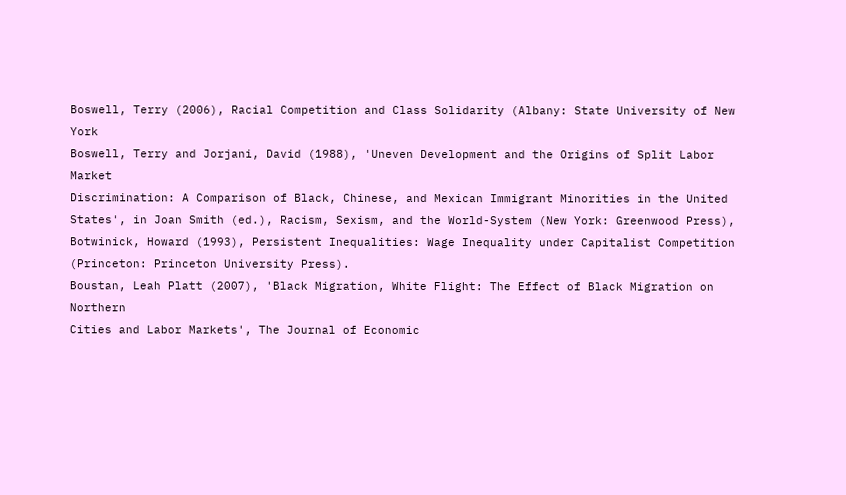Boswell, Terry (2006), Racial Competition and Class Solidarity (Albany: State University of New York
Boswell, Terry and Jorjani, David (1988), 'Uneven Development and the Origins of Split Labor Market
Discrimination: A Comparison of Black, Chinese, and Mexican Immigrant Minorities in the United
States', in Joan Smith (ed.), Racism, Sexism, and the World-System (New York: Greenwood Press),
Botwinick, Howard (1993), Persistent Inequalities: Wage Inequality under Capitalist Competition
(Princeton: Princeton University Press).
Boustan, Leah Platt (2007), 'Black Migration, White Flight: The Effect of Black Migration on Northern
Cities and Labor Markets', The Journal of Economic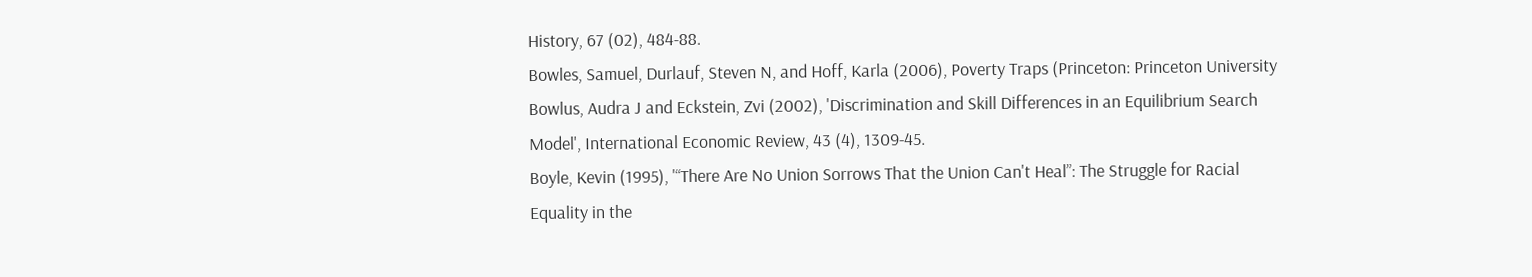History, 67 (02), 484-88.
Bowles, Samuel, Durlauf, Steven N, and Hoff, Karla (2006), Poverty Traps (Princeton: Princeton University
Bowlus, Audra J and Eckstein, Zvi (2002), 'Discrimination and Skill Differences in an Equilibrium Search
Model', International Economic Review, 43 (4), 1309-45.
Boyle, Kevin (1995), '“There Are No Union Sorrows That the Union Can't Heal”: The Struggle for Racial
Equality in the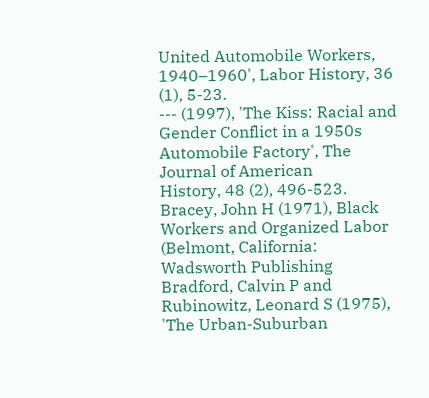United Automobile Workers, 1940–1960', Labor History, 36 (1), 5-23.
--- (1997), 'The Kiss: Racial and Gender Conflict in a 1950s Automobile Factory', The Journal of American
History, 48 (2), 496-523.
Bracey, John H (1971), Black Workers and Organized Labor (Belmont, California: Wadsworth Publishing
Bradford, Calvin P and Rubinowitz, Leonard S (1975), 'The Urban-Suburban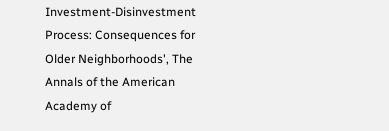Investment-Disinvestment
Process: Consequences for Older Neighborhoods', The Annals of the American Academy of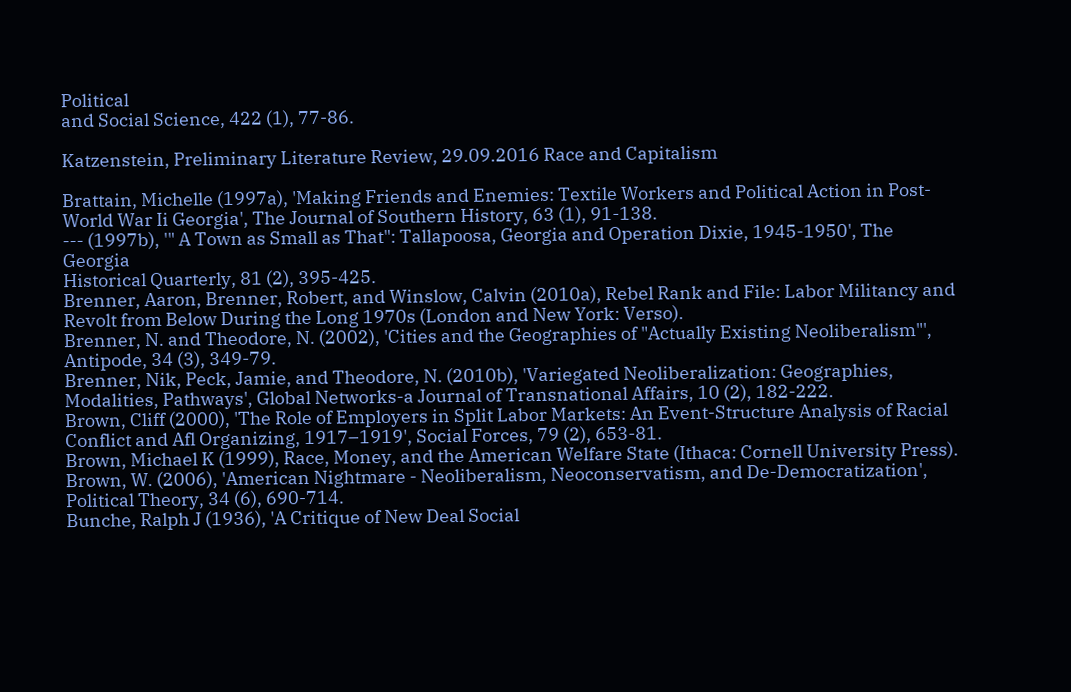Political
and Social Science, 422 (1), 77-86.

Katzenstein, Preliminary Literature Review, 29.09.2016 Race and Capitalism

Brattain, Michelle (1997a), 'Making Friends and Enemies: Textile Workers and Political Action in Post-
World War Ii Georgia', The Journal of Southern History, 63 (1), 91-138.
--- (1997b), '" A Town as Small as That": Tallapoosa, Georgia and Operation Dixie, 1945-1950', The Georgia
Historical Quarterly, 81 (2), 395-425.
Brenner, Aaron, Brenner, Robert, and Winslow, Calvin (2010a), Rebel Rank and File: Labor Militancy and
Revolt from Below During the Long 1970s (London and New York: Verso).
Brenner, N. and Theodore, N. (2002), 'Cities and the Geographies of "Actually Existing Neoliberalism"',
Antipode, 34 (3), 349-79.
Brenner, Nik, Peck, Jamie, and Theodore, N. (2010b), 'Variegated Neoliberalization: Geographies,
Modalities, Pathways', Global Networks-a Journal of Transnational Affairs, 10 (2), 182-222.
Brown, Cliff (2000), 'The Role of Employers in Split Labor Markets: An Event-Structure Analysis of Racial
Conflict and Afl Organizing, 1917–1919', Social Forces, 79 (2), 653-81.
Brown, Michael K (1999), Race, Money, and the American Welfare State (Ithaca: Cornell University Press).
Brown, W. (2006), 'American Nightmare - Neoliberalism, Neoconservatism, and De-Democratization',
Political Theory, 34 (6), 690-714.
Bunche, Ralph J (1936), 'A Critique of New Deal Social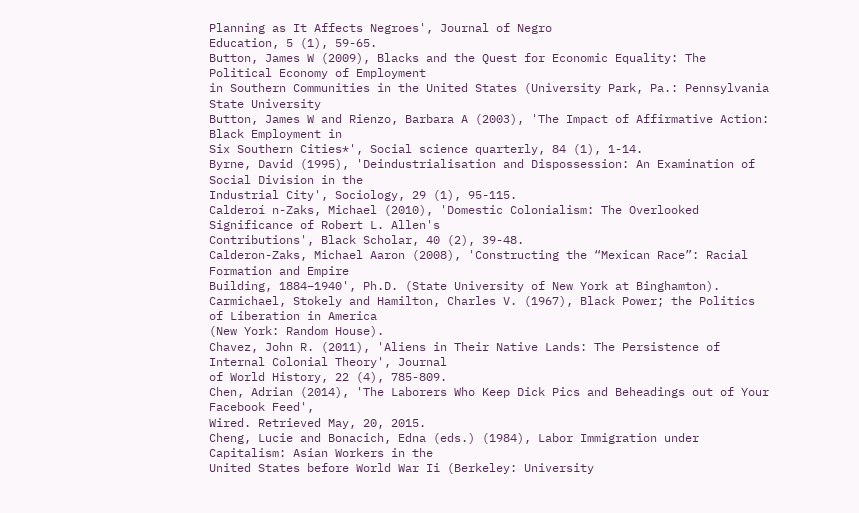Planning as It Affects Negroes', Journal of Negro
Education, 5 (1), 59-65.
Button, James W (2009), Blacks and the Quest for Economic Equality: The Political Economy of Employment
in Southern Communities in the United States (University Park, Pa.: Pennsylvania State University
Button, James W and Rienzo, Barbara A (2003), 'The Impact of Affirmative Action: Black Employment in
Six Southern Cities*', Social science quarterly, 84 (1), 1-14.
Byrne, David (1995), 'Deindustrialisation and Dispossession: An Examination of Social Division in the
Industrial City', Sociology, 29 (1), 95-115.
Calderoí n-Zaks, Michael (2010), 'Domestic Colonialism: The Overlooked Significance of Robert L. Allen's
Contributions', Black Scholar, 40 (2), 39-48.
Calderon-Zaks, Michael Aaron (2008), 'Constructing the “Mexican Race”: Racial Formation and Empire
Building, 1884–1940', Ph.D. (State University of New York at Binghamton).
Carmichael, Stokely and Hamilton, Charles V. (1967), Black Power; the Politics of Liberation in America
(New York: Random House).
Chavez, John R. (2011), 'Aliens in Their Native Lands: The Persistence of Internal Colonial Theory', Journal
of World History, 22 (4), 785-809.
Chen, Adrian (2014), 'The Laborers Who Keep Dick Pics and Beheadings out of Your Facebook Feed',
Wired. Retrieved May, 20, 2015.
Cheng, Lucie and Bonacich, Edna (eds.) (1984), Labor Immigration under Capitalism: Asian Workers in the
United States before World War Ii (Berkeley: University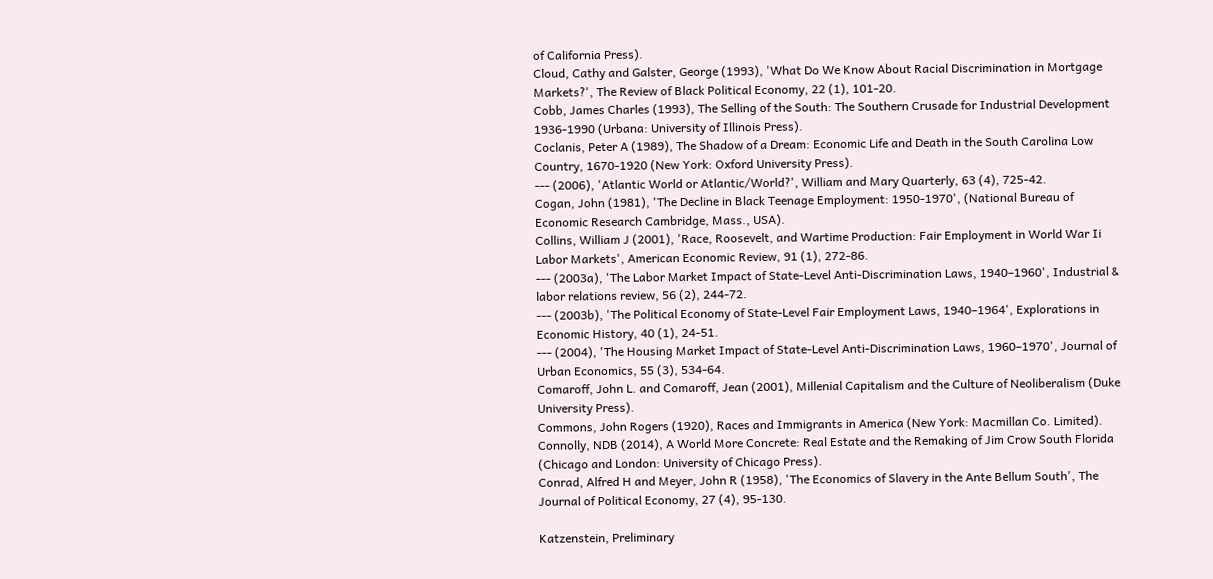of California Press).
Cloud, Cathy and Galster, George (1993), 'What Do We Know About Racial Discrimination in Mortgage
Markets?', The Review of Black Political Economy, 22 (1), 101-20.
Cobb, James Charles (1993), The Selling of the South: The Southern Crusade for Industrial Development
1936-1990 (Urbana: University of Illinois Press).
Coclanis, Peter A (1989), The Shadow of a Dream: Economic Life and Death in the South Carolina Low
Country, 1670-1920 (New York: Oxford University Press).
--- (2006), 'Atlantic World or Atlantic/World?', William and Mary Quarterly, 63 (4), 725-42.
Cogan, John (1981), 'The Decline in Black Teenage Employment: 1950-1970', (National Bureau of
Economic Research Cambridge, Mass., USA).
Collins, William J (2001), 'Race, Roosevelt, and Wartime Production: Fair Employment in World War Ii
Labor Markets', American Economic Review, 91 (1), 272-86.
--- (2003a), 'The Labor Market Impact of State-Level Anti-Discrimination Laws, 1940–1960', Industrial &
labor relations review, 56 (2), 244-72.
--- (2003b), 'The Political Economy of State-Level Fair Employment Laws, 1940–1964', Explorations in
Economic History, 40 (1), 24-51.
--- (2004), 'The Housing Market Impact of State-Level Anti-Discrimination Laws, 1960–1970', Journal of
Urban Economics, 55 (3), 534-64.
Comaroff, John L. and Comaroff, Jean (2001), Millenial Capitalism and the Culture of Neoliberalism (Duke
University Press).
Commons, John Rogers (1920), Races and Immigrants in America (New York: Macmillan Co. Limited).
Connolly, NDB (2014), A World More Concrete: Real Estate and the Remaking of Jim Crow South Florida
(Chicago and London: University of Chicago Press).
Conrad, Alfred H and Meyer, John R (1958), 'The Economics of Slavery in the Ante Bellum South', The
Journal of Political Economy, 27 (4), 95-130.

Katzenstein, Preliminary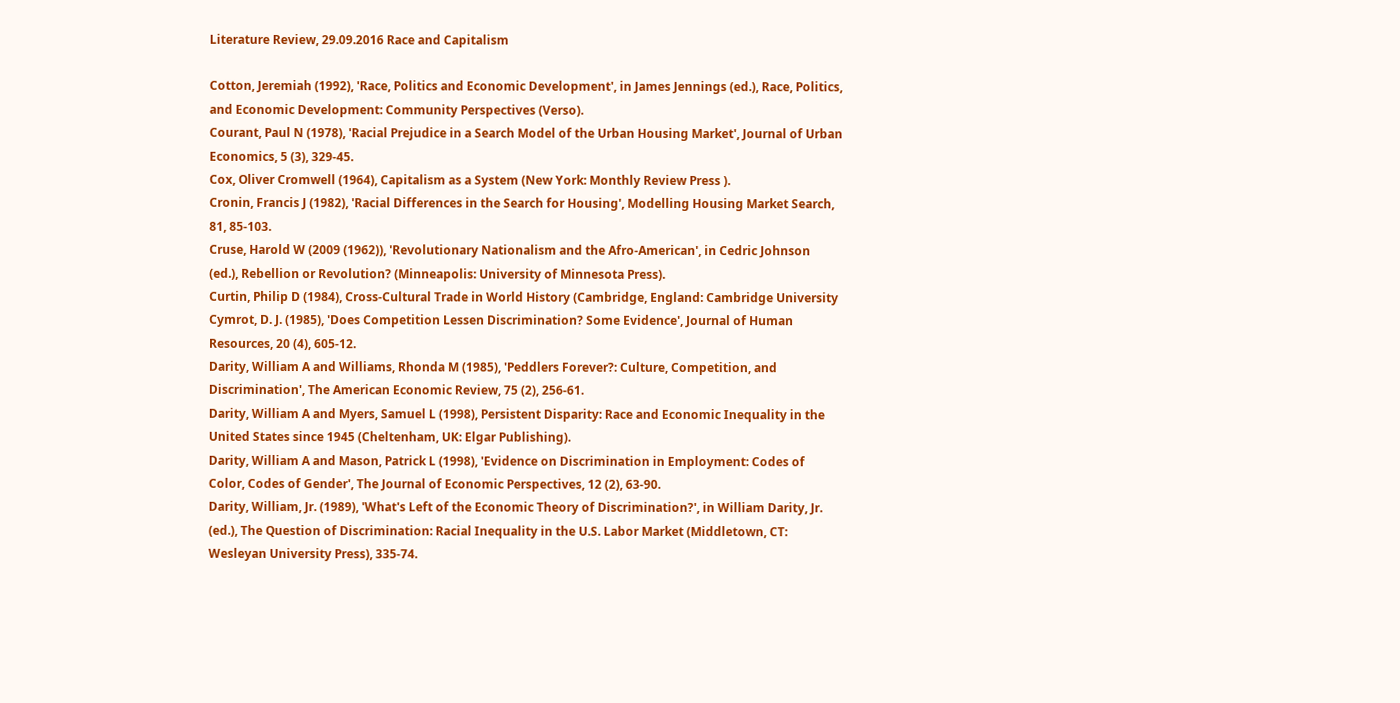Literature Review, 29.09.2016 Race and Capitalism

Cotton, Jeremiah (1992), 'Race, Politics and Economic Development', in James Jennings (ed.), Race, Politics,
and Economic Development: Community Perspectives (Verso).
Courant, Paul N (1978), 'Racial Prejudice in a Search Model of the Urban Housing Market', Journal of Urban
Economics, 5 (3), 329-45.
Cox, Oliver Cromwell (1964), Capitalism as a System (New York: Monthly Review Press ).
Cronin, Francis J (1982), 'Racial Differences in the Search for Housing', Modelling Housing Market Search,
81, 85-103.
Cruse, Harold W (2009 (1962)), 'Revolutionary Nationalism and the Afro-American', in Cedric Johnson
(ed.), Rebellion or Revolution? (Minneapolis: University of Minnesota Press).
Curtin, Philip D (1984), Cross-Cultural Trade in World History (Cambridge, England: Cambridge University
Cymrot, D. J. (1985), 'Does Competition Lessen Discrimination? Some Evidence', Journal of Human
Resources, 20 (4), 605-12.
Darity, William A and Williams, Rhonda M (1985), 'Peddlers Forever?: Culture, Competition, and
Discrimination', The American Economic Review, 75 (2), 256-61.
Darity, William A and Myers, Samuel L (1998), Persistent Disparity: Race and Economic Inequality in the
United States since 1945 (Cheltenham, UK: Elgar Publishing).
Darity, William A and Mason, Patrick L (1998), 'Evidence on Discrimination in Employment: Codes of
Color, Codes of Gender', The Journal of Economic Perspectives, 12 (2), 63-90.
Darity, William, Jr. (1989), 'What's Left of the Economic Theory of Discrimination?', in William Darity, Jr.
(ed.), The Question of Discrimination: Racial Inequality in the U.S. Labor Market (Middletown, CT:
Wesleyan University Press), 335-74.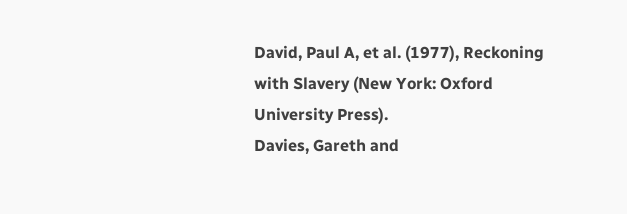David, Paul A, et al. (1977), Reckoning with Slavery (New York: Oxford University Press).
Davies, Gareth and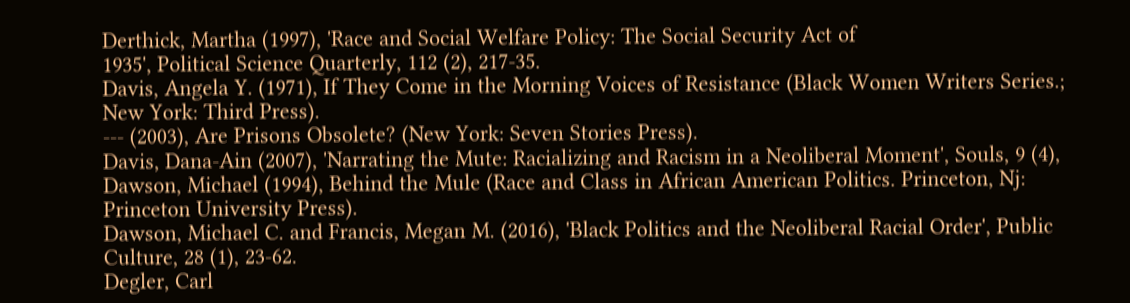Derthick, Martha (1997), 'Race and Social Welfare Policy: The Social Security Act of
1935', Political Science Quarterly, 112 (2), 217-35.
Davis, Angela Y. (1971), If They Come in the Morning Voices of Resistance (Black Women Writers Series.;
New York: Third Press).
--- (2003), Are Prisons Obsolete? (New York: Seven Stories Press).
Davis, Dana-Ain (2007), 'Narrating the Mute: Racializing and Racism in a Neoliberal Moment', Souls, 9 (4),
Dawson, Michael (1994), Behind the Mule (Race and Class in African American Politics. Princeton, Nj:
Princeton University Press).
Dawson, Michael C. and Francis, Megan M. (2016), 'Black Politics and the Neoliberal Racial Order', Public
Culture, 28 (1), 23-62.
Degler, Carl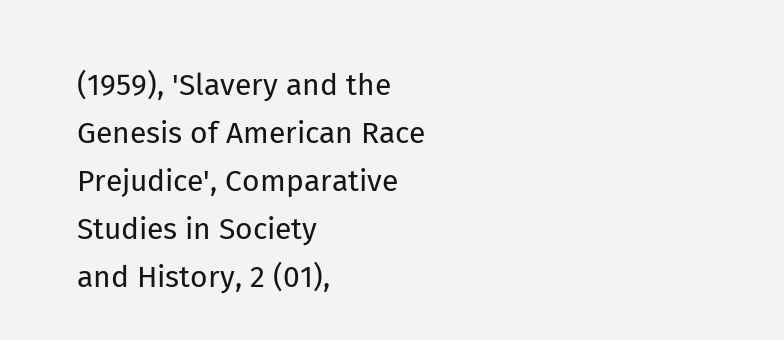(1959), 'Slavery and the Genesis of American Race Prejudice', Comparative Studies in Society
and History, 2 (01),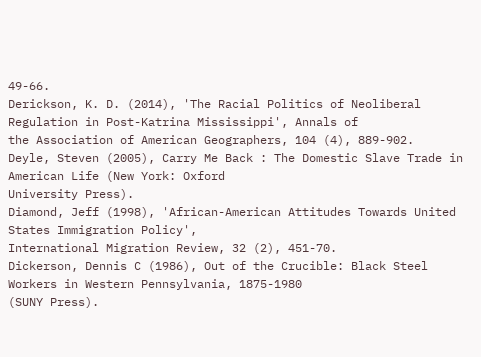49-66.
Derickson, K. D. (2014), 'The Racial Politics of Neoliberal Regulation in Post-Katrina Mississippi', Annals of
the Association of American Geographers, 104 (4), 889-902.
Deyle, Steven (2005), Carry Me Back : The Domestic Slave Trade in American Life (New York: Oxford
University Press).
Diamond, Jeff (1998), 'African-American Attitudes Towards United States Immigration Policy',
International Migration Review, 32 (2), 451-70.
Dickerson, Dennis C (1986), Out of the Crucible: Black Steel Workers in Western Pennsylvania, 1875-1980
(SUNY Press).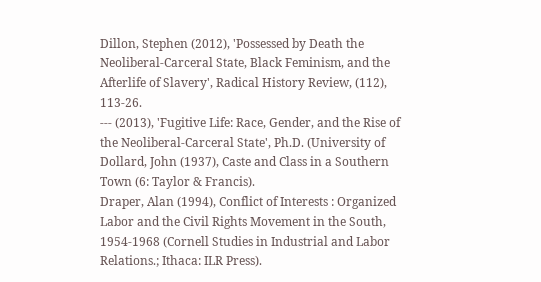Dillon, Stephen (2012), 'Possessed by Death the Neoliberal-Carceral State, Black Feminism, and the
Afterlife of Slavery', Radical History Review, (112), 113-26.
--- (2013), 'Fugitive Life: Race, Gender, and the Rise of the Neoliberal-Carceral State', Ph.D. (University of
Dollard, John (1937), Caste and Class in a Southern Town (6: Taylor & Francis).
Draper, Alan (1994), Conflict of Interests : Organized Labor and the Civil Rights Movement in the South,
1954-1968 (Cornell Studies in Industrial and Labor Relations.; Ithaca: ILR Press).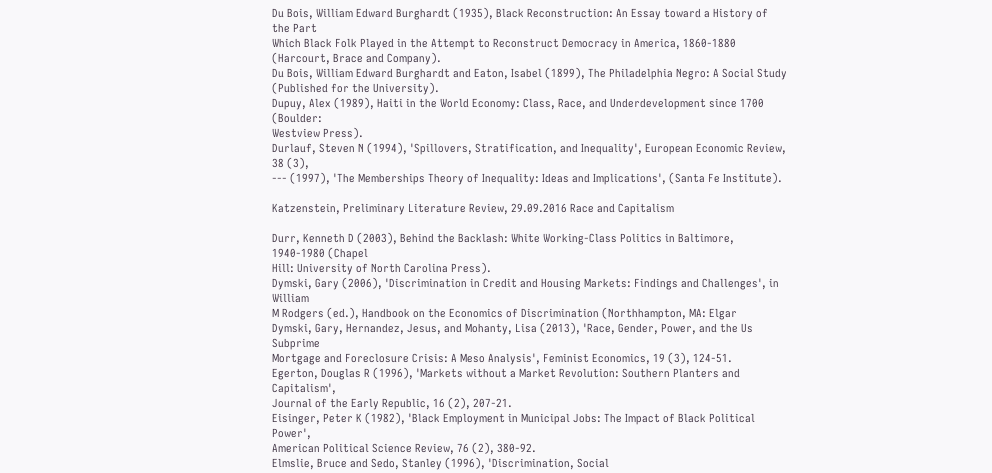Du Bois, William Edward Burghardt (1935), Black Reconstruction: An Essay toward a History of the Part
Which Black Folk Played in the Attempt to Reconstruct Democracy in America, 1860-1880
(Harcourt, Brace and Company).
Du Bois, William Edward Burghardt and Eaton, Isabel (1899), The Philadelphia Negro: A Social Study
(Published for the University).
Dupuy, Alex (1989), Haiti in the World Economy: Class, Race, and Underdevelopment since 1700 (Boulder:
Westview Press).
Durlauf, Steven N (1994), 'Spillovers, Stratification, and Inequality', European Economic Review, 38 (3),
--- (1997), 'The Memberships Theory of Inequality: Ideas and Implications', (Santa Fe Institute).

Katzenstein, Preliminary Literature Review, 29.09.2016 Race and Capitalism

Durr, Kenneth D (2003), Behind the Backlash: White Working-Class Politics in Baltimore, 1940-1980 (Chapel
Hill: University of North Carolina Press).
Dymski, Gary (2006), 'Discrimination in Credit and Housing Markets: Findings and Challenges', in William
M Rodgers (ed.), Handbook on the Economics of Discrimination (Northhampton, MA: Elgar
Dymski, Gary, Hernandez, Jesus, and Mohanty, Lisa (2013), 'Race, Gender, Power, and the Us Subprime
Mortgage and Foreclosure Crisis: A Meso Analysis', Feminist Economics, 19 (3), 124-51.
Egerton, Douglas R (1996), 'Markets without a Market Revolution: Southern Planters and Capitalism',
Journal of the Early Republic, 16 (2), 207-21.
Eisinger, Peter K (1982), 'Black Employment in Municipal Jobs: The Impact of Black Political Power',
American Political Science Review, 76 (2), 380-92.
Elmslie, Bruce and Sedo, Stanley (1996), 'Discrimination, Social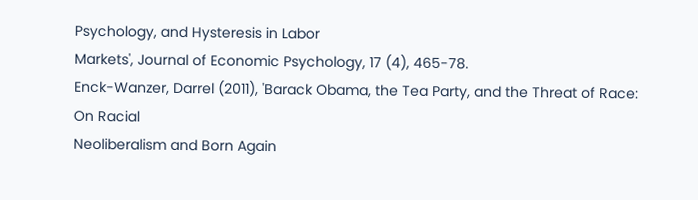Psychology, and Hysteresis in Labor
Markets', Journal of Economic Psychology, 17 (4), 465-78.
Enck-Wanzer, Darrel (2011), 'Barack Obama, the Tea Party, and the Threat of Race: On Racial
Neoliberalism and Born Again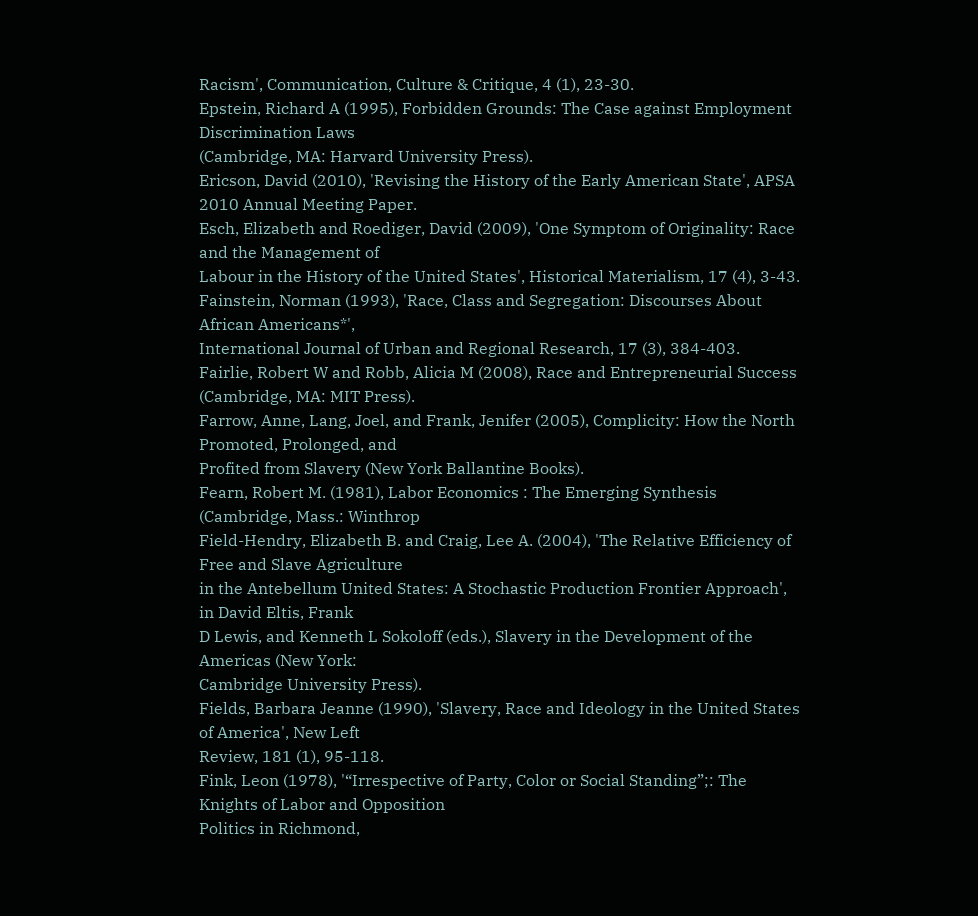Racism', Communication, Culture & Critique, 4 (1), 23-30.
Epstein, Richard A (1995), Forbidden Grounds: The Case against Employment Discrimination Laws
(Cambridge, MA: Harvard University Press).
Ericson, David (2010), 'Revising the History of the Early American State', APSA 2010 Annual Meeting Paper.
Esch, Elizabeth and Roediger, David (2009), 'One Symptom of Originality: Race and the Management of
Labour in the History of the United States', Historical Materialism, 17 (4), 3-43.
Fainstein, Norman (1993), 'Race, Class and Segregation: Discourses About African Americans*',
International Journal of Urban and Regional Research, 17 (3), 384-403.
Fairlie, Robert W and Robb, Alicia M (2008), Race and Entrepreneurial Success (Cambridge, MA: MIT Press).
Farrow, Anne, Lang, Joel, and Frank, Jenifer (2005), Complicity: How the North Promoted, Prolonged, and
Profited from Slavery (New York Ballantine Books).
Fearn, Robert M. (1981), Labor Economics : The Emerging Synthesis (Cambridge, Mass.: Winthrop
Field-Hendry, Elizabeth B. and Craig, Lee A. (2004), 'The Relative Efficiency of Free and Slave Agriculture
in the Antebellum United States: A Stochastic Production Frontier Approach', in David Eltis, Frank
D Lewis, and Kenneth L Sokoloff (eds.), Slavery in the Development of the Americas (New York:
Cambridge University Press).
Fields, Barbara Jeanne (1990), 'Slavery, Race and Ideology in the United States of America', New Left
Review, 181 (1), 95-118.
Fink, Leon (1978), '“Irrespective of Party, Color or Social Standing”;: The Knights of Labor and Opposition
Politics in Richmond,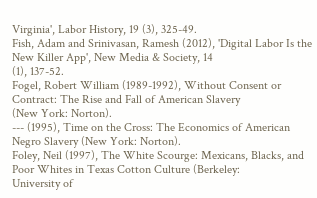Virginia', Labor History, 19 (3), 325-49.
Fish, Adam and Srinivasan, Ramesh (2012), 'Digital Labor Is the New Killer App', New Media & Society, 14
(1), 137-52.
Fogel, Robert William (1989-1992), Without Consent or Contract: The Rise and Fall of American Slavery
(New York: Norton).
--- (1995), Time on the Cross: The Economics of American Negro Slavery (New York: Norton).
Foley, Neil (1997), The White Scourge: Mexicans, Blacks, and Poor Whites in Texas Cotton Culture (Berkeley:
University of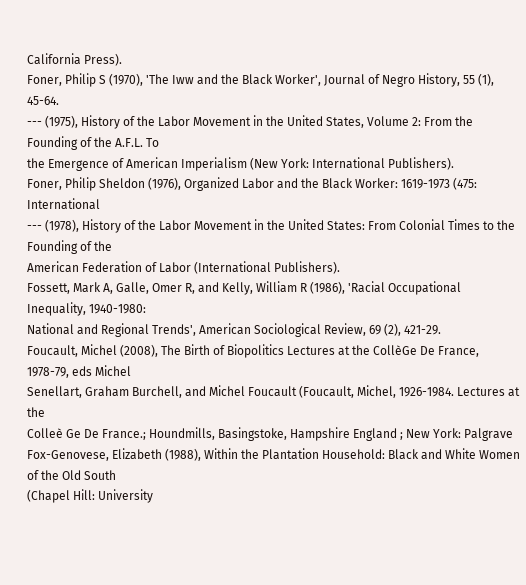California Press).
Foner, Philip S (1970), 'The Iww and the Black Worker', Journal of Negro History, 55 (1), 45-64.
--- (1975), History of the Labor Movement in the United States, Volume 2: From the Founding of the A.F.L. To
the Emergence of American Imperialism (New York: International Publishers).
Foner, Philip Sheldon (1976), Organized Labor and the Black Worker: 1619-1973 (475: International
--- (1978), History of the Labor Movement in the United States: From Colonial Times to the Founding of the
American Federation of Labor (International Publishers).
Fossett, Mark A, Galle, Omer R, and Kelly, William R (1986), 'Racial Occupational Inequality, 1940-1980:
National and Regional Trends', American Sociological Review, 69 (2), 421-29.
Foucault, Michel (2008), The Birth of Biopolitics Lectures at the CollèGe De France, 1978-79, eds Michel
Senellart, Graham Burchell, and Michel Foucault (Foucault, Michel, 1926-1984. Lectures at the
Colleè Ge De France.; Houndmills, Basingstoke, Hampshire England ; New York: Palgrave
Fox-Genovese, Elizabeth (1988), Within the Plantation Household: Black and White Women of the Old South
(Chapel Hill: University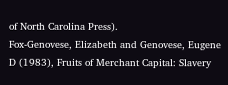of North Carolina Press).
Fox-Genovese, Elizabeth and Genovese, Eugene D (1983), Fruits of Merchant Capital: Slavery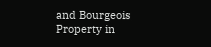and Bourgeois
Property in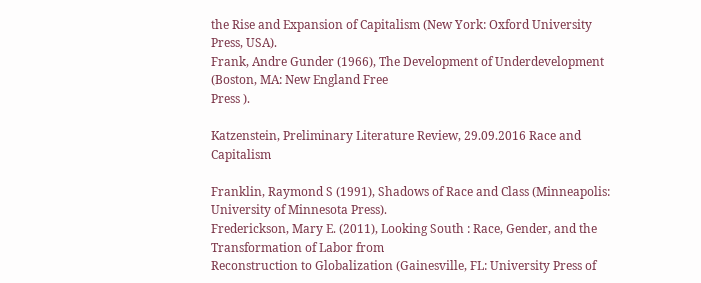the Rise and Expansion of Capitalism (New York: Oxford University Press, USA).
Frank, Andre Gunder (1966), The Development of Underdevelopment (Boston, MA: New England Free
Press ).

Katzenstein, Preliminary Literature Review, 29.09.2016 Race and Capitalism

Franklin, Raymond S (1991), Shadows of Race and Class (Minneapolis: University of Minnesota Press).
Frederickson, Mary E. (2011), Looking South : Race, Gender, and the Transformation of Labor from
Reconstruction to Globalization (Gainesville, FL: University Press of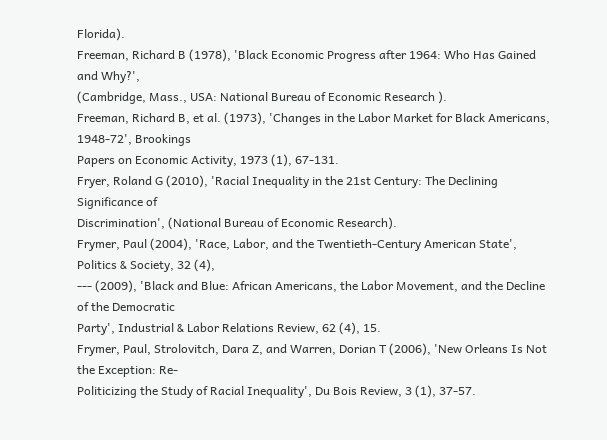Florida).
Freeman, Richard B (1978), 'Black Economic Progress after 1964: Who Has Gained and Why?',
(Cambridge, Mass., USA: National Bureau of Economic Research ).
Freeman, Richard B, et al. (1973), 'Changes in the Labor Market for Black Americans, 1948-72', Brookings
Papers on Economic Activity, 1973 (1), 67-131.
Fryer, Roland G (2010), 'Racial Inequality in the 21st Century: The Declining Significance of
Discrimination', (National Bureau of Economic Research).
Frymer, Paul (2004), 'Race, Labor, and the Twentieth-Century American State', Politics & Society, 32 (4),
--- (2009), 'Black and Blue: African Americans, the Labor Movement, and the Decline of the Democratic
Party', Industrial & Labor Relations Review, 62 (4), 15.
Frymer, Paul, Strolovitch, Dara Z, and Warren, Dorian T (2006), 'New Orleans Is Not the Exception: Re-
Politicizing the Study of Racial Inequality', Du Bois Review, 3 (1), 37-57.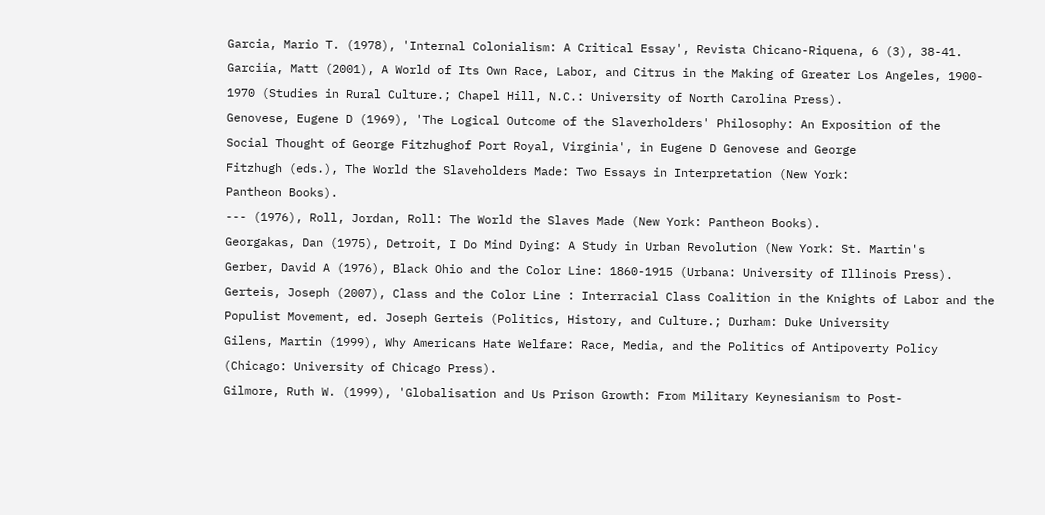Garcia, Mario T. (1978), 'Internal Colonialism: A Critical Essay', Revista Chicano-Riquena, 6 (3), 38-41.
Garciía, Matt (2001), A World of Its Own Race, Labor, and Citrus in the Making of Greater Los Angeles, 1900-
1970 (Studies in Rural Culture.; Chapel Hill, N.C.: University of North Carolina Press).
Genovese, Eugene D (1969), 'The Logical Outcome of the Slaverholders' Philosophy: An Exposition of the
Social Thought of George Fitzhughof Port Royal, Virginia', in Eugene D Genovese and George
Fitzhugh (eds.), The World the Slaveholders Made: Two Essays in Interpretation (New York:
Pantheon Books).
--- (1976), Roll, Jordan, Roll: The World the Slaves Made (New York: Pantheon Books).
Georgakas, Dan (1975), Detroit, I Do Mind Dying: A Study in Urban Revolution (New York: St. Martin's
Gerber, David A (1976), Black Ohio and the Color Line: 1860-1915 (Urbana: University of Illinois Press).
Gerteis, Joseph (2007), Class and the Color Line : Interracial Class Coalition in the Knights of Labor and the
Populist Movement, ed. Joseph Gerteis (Politics, History, and Culture.; Durham: Duke University
Gilens, Martin (1999), Why Americans Hate Welfare: Race, Media, and the Politics of Antipoverty Policy
(Chicago: University of Chicago Press).
Gilmore, Ruth W. (1999), 'Globalisation and Us Prison Growth: From Military Keynesianism to Post-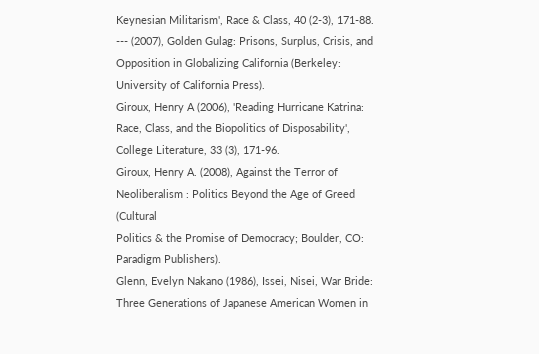Keynesian Militarism', Race & Class, 40 (2-3), 171-88.
--- (2007), Golden Gulag: Prisons, Surplus, Crisis, and Opposition in Globalizing California (Berkeley:
University of California Press).
Giroux, Henry A (2006), 'Reading Hurricane Katrina: Race, Class, and the Biopolitics of Disposability',
College Literature, 33 (3), 171-96.
Giroux, Henry A. (2008), Against the Terror of Neoliberalism : Politics Beyond the Age of Greed (Cultural
Politics & the Promise of Democracy; Boulder, CO: Paradigm Publishers).
Glenn, Evelyn Nakano (1986), Issei, Nisei, War Bride: Three Generations of Japanese American Women in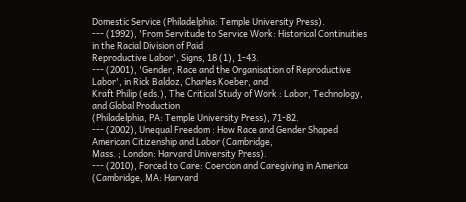Domestic Service (Philadelphia: Temple University Press).
--- (1992), 'From Servitude to Service Work: Historical Continuities in the Racial Division of Paid
Reproductive Labor', Signs, 18 (1), 1-43.
--- (2001), 'Gender, Race and the Organisation of Reproductive Labor', in Rick Baldoz, Charles Koeber, and
Kraft Philip (eds.), The Critical Study of Work : Labor, Technology, and Global Production
(Philadelphia, PA: Temple University Press), 71-82.
--- (2002), Unequal Freedom : How Race and Gender Shaped American Citizenship and Labor (Cambridge,
Mass. ; London: Harvard University Press).
--- (2010), Forced to Care: Coercion and Caregiving in America (Cambridge, MA: Harvard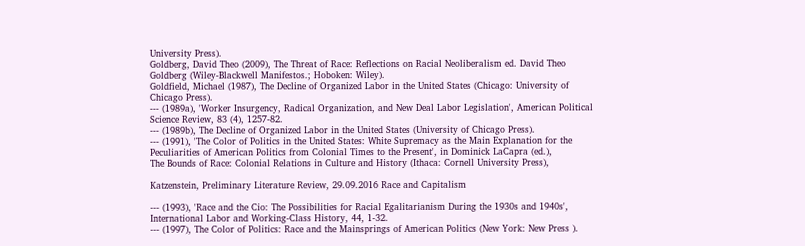University Press).
Goldberg, David Theo (2009), The Threat of Race: Reflections on Racial Neoliberalism ed. David Theo
Goldberg (Wiley-Blackwell Manifestos.; Hoboken: Wiley).
Goldfield, Michael (1987), The Decline of Organized Labor in the United States (Chicago: University of
Chicago Press).
--- (1989a), 'Worker Insurgency, Radical Organization, and New Deal Labor Legislation', American Political
Science Review, 83 (4), 1257-82.
--- (1989b), The Decline of Organized Labor in the United States (University of Chicago Press).
--- (1991), 'The Color of Politics in the United States: White Supremacy as the Main Explanation for the
Peculiarities of American Politics from Colonial Times to the Present', in Dominick LaCapra (ed.),
The Bounds of Race: Colonial Relations in Culture and History (Ithaca: Cornell University Press),

Katzenstein, Preliminary Literature Review, 29.09.2016 Race and Capitalism

--- (1993), 'Race and the Cio: The Possibilities for Racial Egalitarianism During the 1930s and 1940s',
International Labor and Working-Class History, 44, 1-32.
--- (1997), The Color of Politics: Race and the Mainsprings of American Politics (New York: New Press ).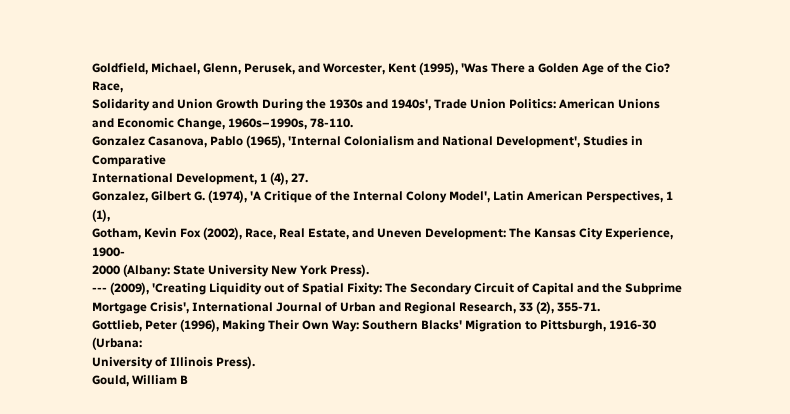Goldfield, Michael, Glenn, Perusek, and Worcester, Kent (1995), 'Was There a Golden Age of the Cio? Race,
Solidarity and Union Growth During the 1930s and 1940s', Trade Union Politics: American Unions
and Economic Change, 1960s–1990s, 78-110.
Gonzalez Casanova, Pablo (1965), 'Internal Colonialism and National Development', Studies in Comparative
International Development, 1 (4), 27.
Gonzalez, Gilbert G. (1974), 'A Critique of the Internal Colony Model', Latin American Perspectives, 1 (1),
Gotham, Kevin Fox (2002), Race, Real Estate, and Uneven Development: The Kansas City Experience, 1900-
2000 (Albany: State University New York Press).
--- (2009), 'Creating Liquidity out of Spatial Fixity: The Secondary Circuit of Capital and the Subprime
Mortgage Crisis', International Journal of Urban and Regional Research, 33 (2), 355-71.
Gottlieb, Peter (1996), Making Their Own Way: Southern Blacks' Migration to Pittsburgh, 1916-30 (Urbana:
University of Illinois Press).
Gould, William B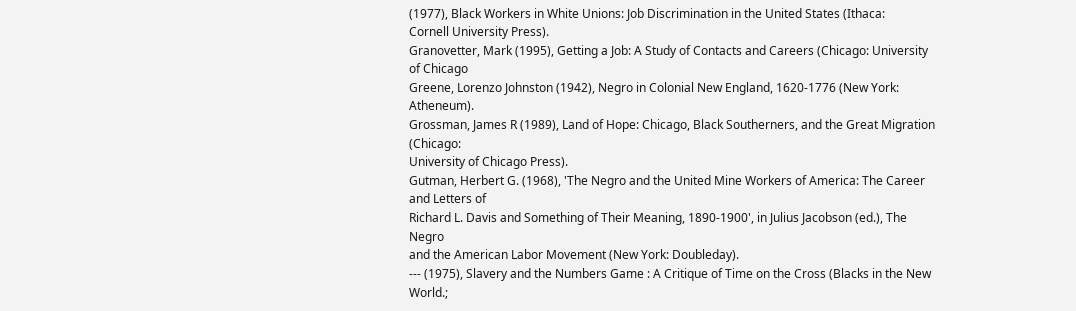(1977), Black Workers in White Unions: Job Discrimination in the United States (Ithaca:
Cornell University Press).
Granovetter, Mark (1995), Getting a Job: A Study of Contacts and Careers (Chicago: University of Chicago
Greene, Lorenzo Johnston (1942), Negro in Colonial New England, 1620-1776 (New York: Atheneum).
Grossman, James R (1989), Land of Hope: Chicago, Black Southerners, and the Great Migration (Chicago:
University of Chicago Press).
Gutman, Herbert G. (1968), 'The Negro and the United Mine Workers of America: The Career and Letters of
Richard L. Davis and Something of Their Meaning, 1890-1900', in Julius Jacobson (ed.), The Negro
and the American Labor Movement (New York: Doubleday).
--- (1975), Slavery and the Numbers Game : A Critique of Time on the Cross (Blacks in the New World.;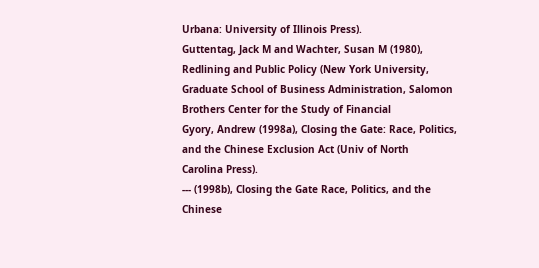Urbana: University of Illinois Press).
Guttentag, Jack M and Wachter, Susan M (1980), Redlining and Public Policy (New York University,
Graduate School of Business Administration, Salomon Brothers Center for the Study of Financial
Gyory, Andrew (1998a), Closing the Gate: Race, Politics, and the Chinese Exclusion Act (Univ of North
Carolina Press).
--- (1998b), Closing the Gate Race, Politics, and the Chinese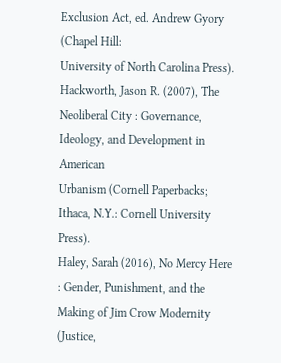Exclusion Act, ed. Andrew Gyory (Chapel Hill:
University of North Carolina Press).
Hackworth, Jason R. (2007), The Neoliberal City : Governance, Ideology, and Development in American
Urbanism (Cornell Paperbacks; Ithaca, N.Y.: Cornell University Press).
Haley, Sarah (2016), No Mercy Here : Gender, Punishment, and the Making of Jim Crow Modernity (Justice,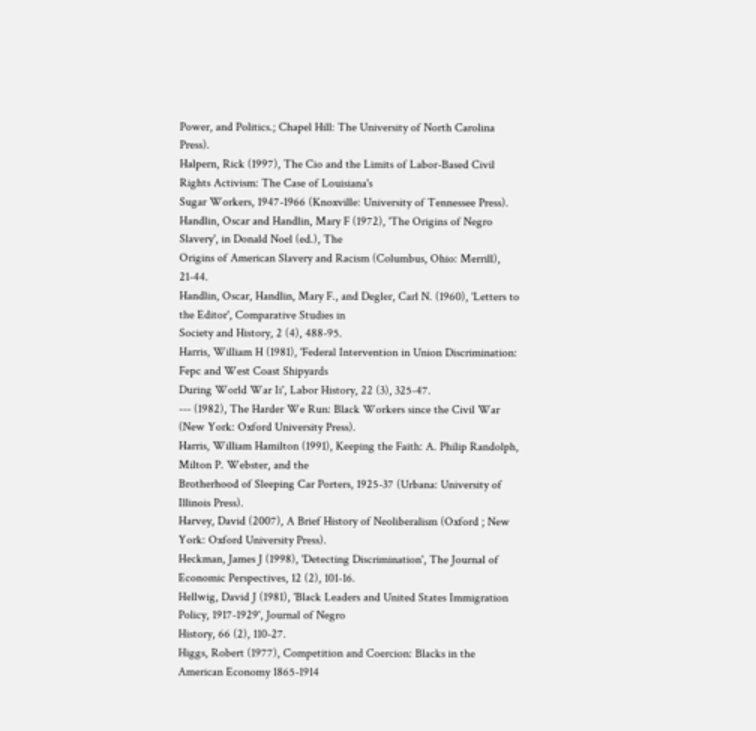Power, and Politics.; Chapel Hill: The University of North Carolina Press).
Halpern, Rick (1997), The Cio and the Limits of Labor-Based Civil Rights Activism: The Case of Louisiana's
Sugar Workers, 1947-1966 (Knoxville: University of Tennessee Press).
Handlin, Oscar and Handlin, Mary F (1972), 'The Origins of Negro Slavery', in Donald Noel (ed.), The
Origins of American Slavery and Racism (Columbus, Ohio: Merrill), 21-44.
Handlin, Oscar, Handlin, Mary F., and Degler, Carl N. (1960), 'Letters to the Editor', Comparative Studies in
Society and History, 2 (4), 488-95.
Harris, William H (1981), 'Federal Intervention in Union Discrimination: Fepc and West Coast Shipyards
During World War Ii', Labor History, 22 (3), 325-47.
--- (1982), The Harder We Run: Black Workers since the Civil War (New York: Oxford University Press).
Harris, William Hamilton (1991), Keeping the Faith: A. Philip Randolph, Milton P. Webster, and the
Brotherhood of Sleeping Car Porters, 1925-37 (Urbana: University of Illinois Press).
Harvey, David (2007), A Brief History of Neoliberalism (Oxford ; New York: Oxford University Press).
Heckman, James J (1998), 'Detecting Discrimination', The Journal of Economic Perspectives, 12 (2), 101-16.
Hellwig, David J (1981), 'Black Leaders and United States Immigration Policy, 1917-1929', Journal of Negro
History, 66 (2), 110-27.
Higgs, Robert (1977), Competition and Coercion: Blacks in the American Economy 1865-1914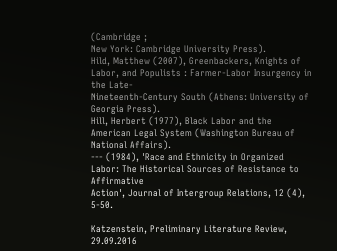(Cambridge ;
New York: Cambridge University Press).
Hild, Matthew (2007), Greenbackers, Knights of Labor, and Populists : Farmer-Labor Insurgency in the Late-
Nineteenth-Century South (Athens: University of Georgia Press).
Hill, Herbert (1977), Black Labor and the American Legal System (Washington Bureau of National Affairs).
--- (1984), 'Race and Ethnicity in Organized Labor: The Historical Sources of Resistance to Affirmative
Action', Journal of Intergroup Relations, 12 (4), 5-50.

Katzenstein, Preliminary Literature Review, 29.09.2016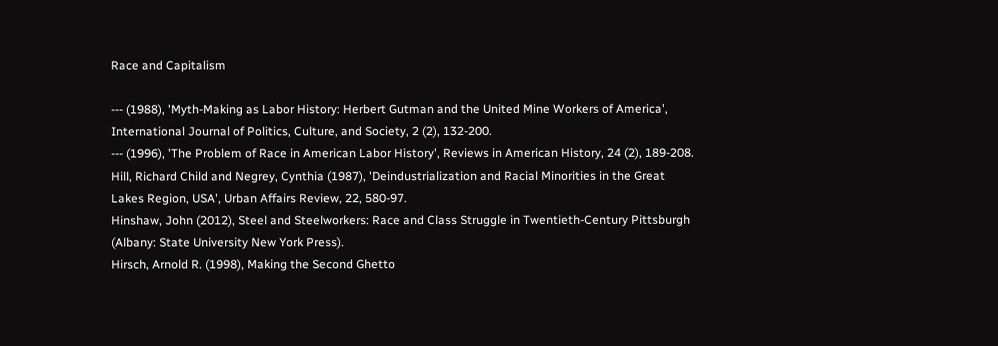Race and Capitalism

--- (1988), 'Myth-Making as Labor History: Herbert Gutman and the United Mine Workers of America',
International Journal of Politics, Culture, and Society, 2 (2), 132-200.
--- (1996), 'The Problem of Race in American Labor History', Reviews in American History, 24 (2), 189-208.
Hill, Richard Child and Negrey, Cynthia (1987), 'Deindustrialization and Racial Minorities in the Great
Lakes Region, USA', Urban Affairs Review, 22, 580-97.
Hinshaw, John (2012), Steel and Steelworkers: Race and Class Struggle in Twentieth-Century Pittsburgh
(Albany: State University New York Press).
Hirsch, Arnold R. (1998), Making the Second Ghetto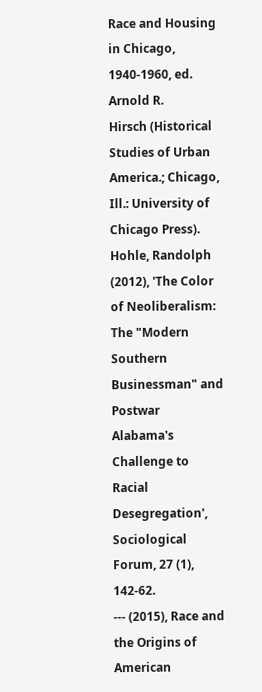Race and Housing in Chicago, 1940-1960, ed. Arnold R.
Hirsch (Historical Studies of Urban America.; Chicago, Ill.: University of Chicago Press).
Hohle, Randolph (2012), 'The Color of Neoliberalism: The "Modern Southern Businessman" and Postwar
Alabama's Challenge to Racial Desegregation', Sociological Forum, 27 (1), 142-62.
--- (2015), Race and the Origins of American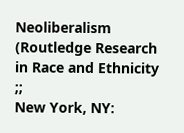Neoliberalism (Routledge Research in Race and Ethnicity ;;
New York, NY: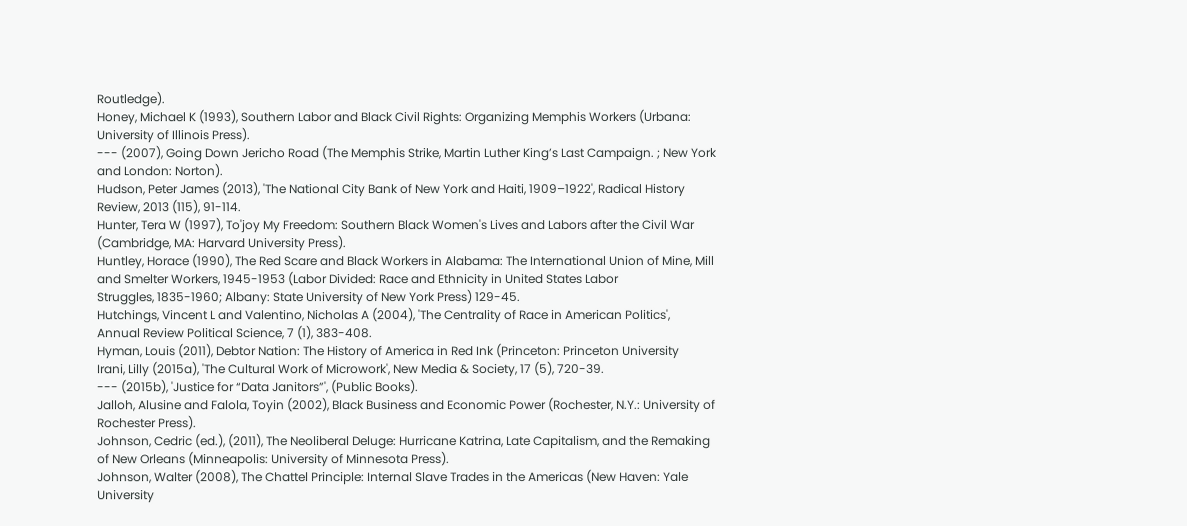Routledge).
Honey, Michael K (1993), Southern Labor and Black Civil Rights: Organizing Memphis Workers (Urbana:
University of Illinois Press).
--- (2007), Going Down Jericho Road (The Memphis Strike, Martin Luther King’s Last Campaign. ; New York
and London: Norton).
Hudson, Peter James (2013), 'The National City Bank of New York and Haiti, 1909–1922', Radical History
Review, 2013 (115), 91-114.
Hunter, Tera W (1997), To'joy My Freedom: Southern Black Women's Lives and Labors after the Civil War
(Cambridge, MA: Harvard University Press).
Huntley, Horace (1990), The Red Scare and Black Workers in Alabama: The International Union of Mine, Mill
and Smelter Workers, 1945-1953 (Labor Divided: Race and Ethnicity in United States Labor
Struggles, 1835-1960; Albany: State University of New York Press) 129-45.
Hutchings, Vincent L and Valentino, Nicholas A (2004), 'The Centrality of Race in American Politics',
Annual Review Political Science, 7 (1), 383-408.
Hyman, Louis (2011), Debtor Nation: The History of America in Red Ink (Princeton: Princeton University
Irani, Lilly (2015a), 'The Cultural Work of Microwork', New Media & Society, 17 (5), 720-39.
--- (2015b), 'Justice for “Data Janitors”', (Public Books).
Jalloh, Alusine and Falola, Toyin (2002), Black Business and Economic Power (Rochester, N.Y.: University of
Rochester Press).
Johnson, Cedric (ed.), (2011), The Neoliberal Deluge: Hurricane Katrina, Late Capitalism, and the Remaking
of New Orleans (Minneapolis: University of Minnesota Press).
Johnson, Walter (2008), The Chattel Principle: Internal Slave Trades in the Americas (New Haven: Yale
University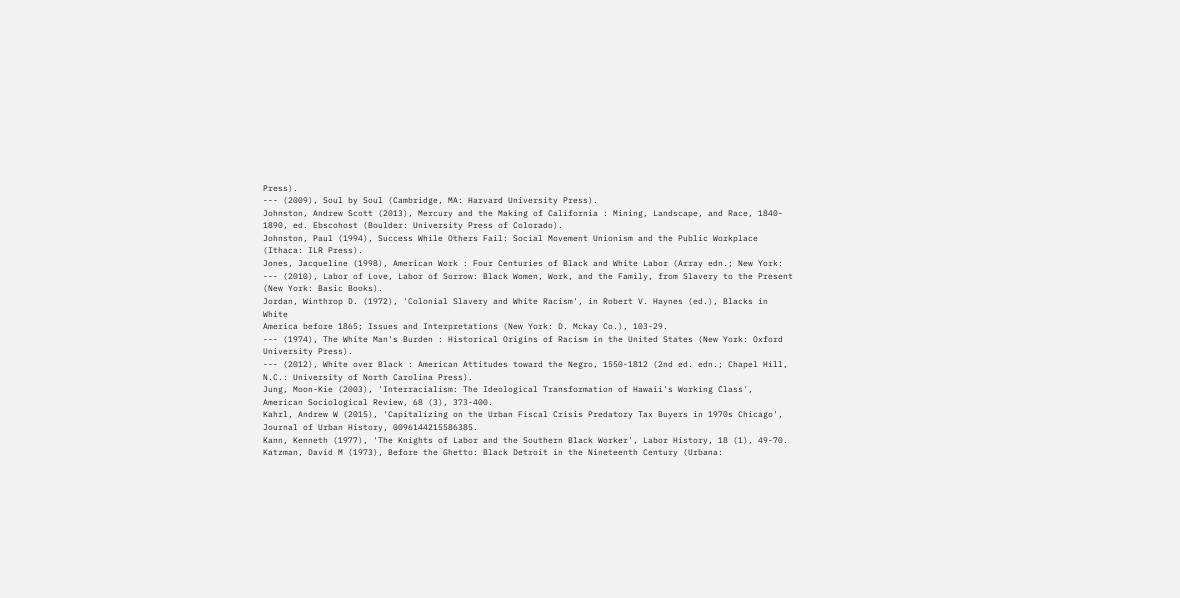Press).
--- (2009), Soul by Soul (Cambridge, MA: Harvard University Press).
Johnston, Andrew Scott (2013), Mercury and the Making of California : Mining, Landscape, and Race, 1840-
1890, ed. Ebscohost (Boulder: University Press of Colorado).
Johnston, Paul (1994), Success While Others Fail: Social Movement Unionism and the Public Workplace
(Ithaca: ILR Press).
Jones, Jacqueline (1998), American Work : Four Centuries of Black and White Labor (Array edn.; New York:
--- (2010), Labor of Love, Labor of Sorrow: Black Women, Work, and the Family, from Slavery to the Present
(New York: Basic Books).
Jordan, Winthrop D. (1972), 'Colonial Slavery and White Racism', in Robert V. Haynes (ed.), Blacks in White
America before 1865; Issues and Interpretations (New York: D. Mckay Co.), 103-29.
--- (1974), The White Man's Burden : Historical Origins of Racism in the United States (New York: Oxford
University Press).
--- (2012), White over Black : American Attitudes toward the Negro, 1550-1812 (2nd ed. edn.; Chapel Hill,
N.C.: University of North Carolina Press).
Jung, Moon-Kie (2003), 'Interracialism: The Ideological Transformation of Hawaii's Working Class',
American Sociological Review, 68 (3), 373-400.
Kahrl, Andrew W (2015), 'Capitalizing on the Urban Fiscal Crisis Predatory Tax Buyers in 1970s Chicago',
Journal of Urban History, 0096144215586385.
Kann, Kenneth (1977), 'The Knights of Labor and the Southern Black Worker', Labor History, 18 (1), 49-70.
Katzman, David M (1973), Before the Ghetto: Black Detroit in the Nineteenth Century (Urbana: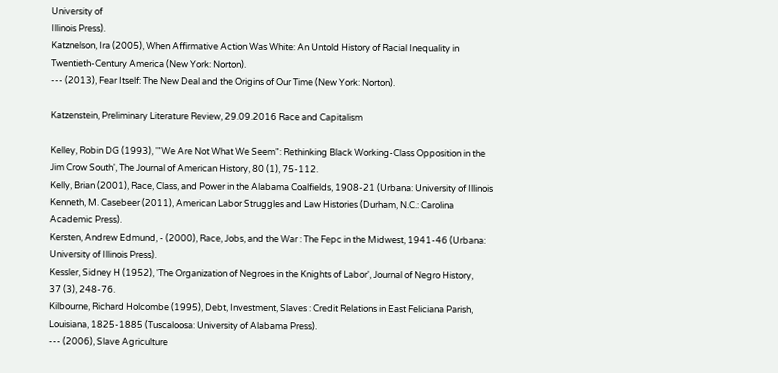University of
Illinois Press).
Katznelson, Ira (2005), When Affirmative Action Was White: An Untold History of Racial Inequality in
Twentieth-Century America (New York: Norton).
--- (2013), Fear Itself: The New Deal and the Origins of Our Time (New York: Norton).

Katzenstein, Preliminary Literature Review, 29.09.2016 Race and Capitalism

Kelley, Robin DG (1993), '"We Are Not What We Seem": Rethinking Black Working-Class Opposition in the
Jim Crow South', The Journal of American History, 80 (1), 75-112.
Kelly, Brian (2001), Race, Class, and Power in the Alabama Coalfields, 1908-21 (Urbana: University of Illinois
Kenneth, M. Casebeer (2011), American Labor Struggles and Law Histories (Durham, N.C.: Carolina
Academic Press).
Kersten, Andrew Edmund, - (2000), Race, Jobs, and the War : The Fepc in the Midwest, 1941-46 (Urbana:
University of Illinois Press).
Kessler, Sidney H (1952), 'The Organization of Negroes in the Knights of Labor', Journal of Negro History,
37 (3), 248-76.
Kilbourne, Richard Holcombe (1995), Debt, Investment, Slaves : Credit Relations in East Feliciana Parish,
Louisiana, 1825-1885 (Tuscaloosa: University of Alabama Press).
--- (2006), Slave Agriculture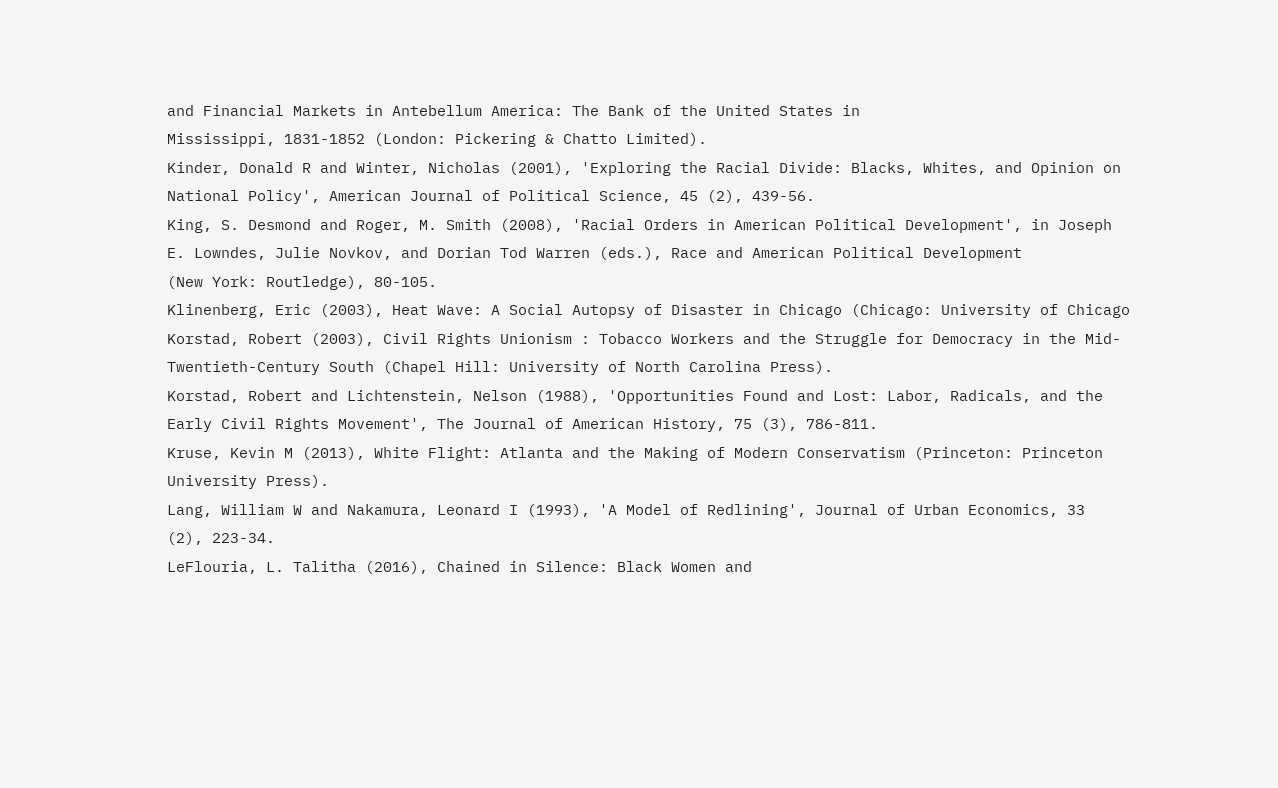and Financial Markets in Antebellum America: The Bank of the United States in
Mississippi, 1831-1852 (London: Pickering & Chatto Limited).
Kinder, Donald R and Winter, Nicholas (2001), 'Exploring the Racial Divide: Blacks, Whites, and Opinion on
National Policy', American Journal of Political Science, 45 (2), 439-56.
King, S. Desmond and Roger, M. Smith (2008), 'Racial Orders in American Political Development', in Joseph
E. Lowndes, Julie Novkov, and Dorian Tod Warren (eds.), Race and American Political Development
(New York: Routledge), 80-105.
Klinenberg, Eric (2003), Heat Wave: A Social Autopsy of Disaster in Chicago (Chicago: University of Chicago
Korstad, Robert (2003), Civil Rights Unionism : Tobacco Workers and the Struggle for Democracy in the Mid-
Twentieth-Century South (Chapel Hill: University of North Carolina Press).
Korstad, Robert and Lichtenstein, Nelson (1988), 'Opportunities Found and Lost: Labor, Radicals, and the
Early Civil Rights Movement', The Journal of American History, 75 (3), 786-811.
Kruse, Kevin M (2013), White Flight: Atlanta and the Making of Modern Conservatism (Princeton: Princeton
University Press).
Lang, William W and Nakamura, Leonard I (1993), 'A Model of Redlining', Journal of Urban Economics, 33
(2), 223-34.
LeFlouria, L. Talitha (2016), Chained in Silence: Black Women and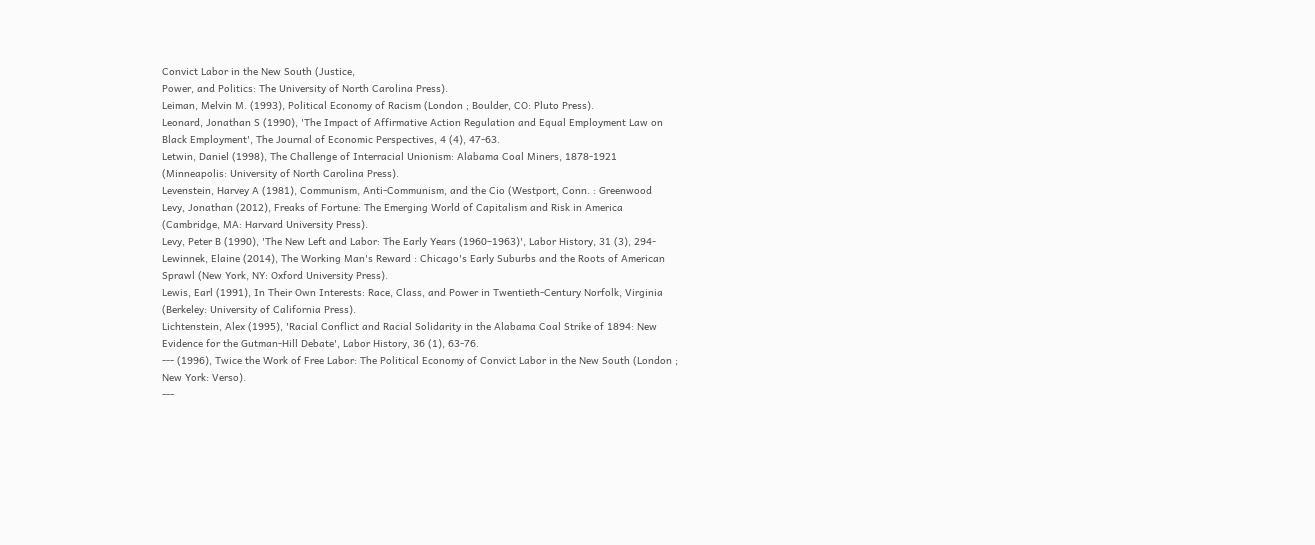Convict Labor in the New South (Justice,
Power, and Politics: The University of North Carolina Press).
Leiman, Melvin M. (1993), Political Economy of Racism (London ; Boulder, CO: Pluto Press).
Leonard, Jonathan S (1990), 'The Impact of Affirmative Action Regulation and Equal Employment Law on
Black Employment', The Journal of Economic Perspectives, 4 (4), 47-63.
Letwin, Daniel (1998), The Challenge of Interracial Unionism: Alabama Coal Miners, 1878-1921
(Minneapolis: University of North Carolina Press).
Levenstein, Harvey A (1981), Communism, Anti-Communism, and the Cio (Westport, Conn. : Greenwood
Levy, Jonathan (2012), Freaks of Fortune: The Emerging World of Capitalism and Risk in America
(Cambridge, MA: Harvard University Press).
Levy, Peter B (1990), 'The New Left and Labor: The Early Years (1960–1963)', Labor History, 31 (3), 294-
Lewinnek, Elaine (2014), The Working Man's Reward : Chicago's Early Suburbs and the Roots of American
Sprawl (New York, NY: Oxford University Press).
Lewis, Earl (1991), In Their Own Interests: Race, Class, and Power in Twentieth-Century Norfolk, Virginia
(Berkeley: University of California Press).
Lichtenstein, Alex (1995), 'Racial Conflict and Racial Solidarity in the Alabama Coal Strike of 1894: New
Evidence for the Gutman-Hill Debate', Labor History, 36 (1), 63-76.
--- (1996), Twice the Work of Free Labor: The Political Economy of Convict Labor in the New South (London ;
New York: Verso).
---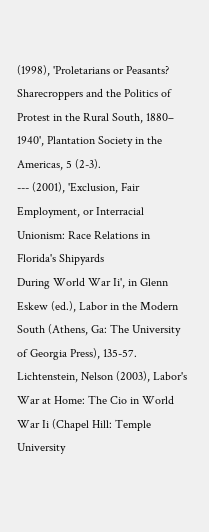(1998), 'Proletarians or Peasants? Sharecroppers and the Politics of Protest in the Rural South, 1880–
1940', Plantation Society in the Americas, 5 (2-3).
--- (2001), 'Exclusion, Fair Employment, or Interracial Unionism: Race Relations in Florida's Shipyards
During World War Ii', in Glenn Eskew (ed.), Labor in the Modern South (Athens, Ga: The University
of Georgia Press), 135-57.
Lichtenstein, Nelson (2003), Labor's War at Home: The Cio in World War Ii (Chapel Hill: Temple University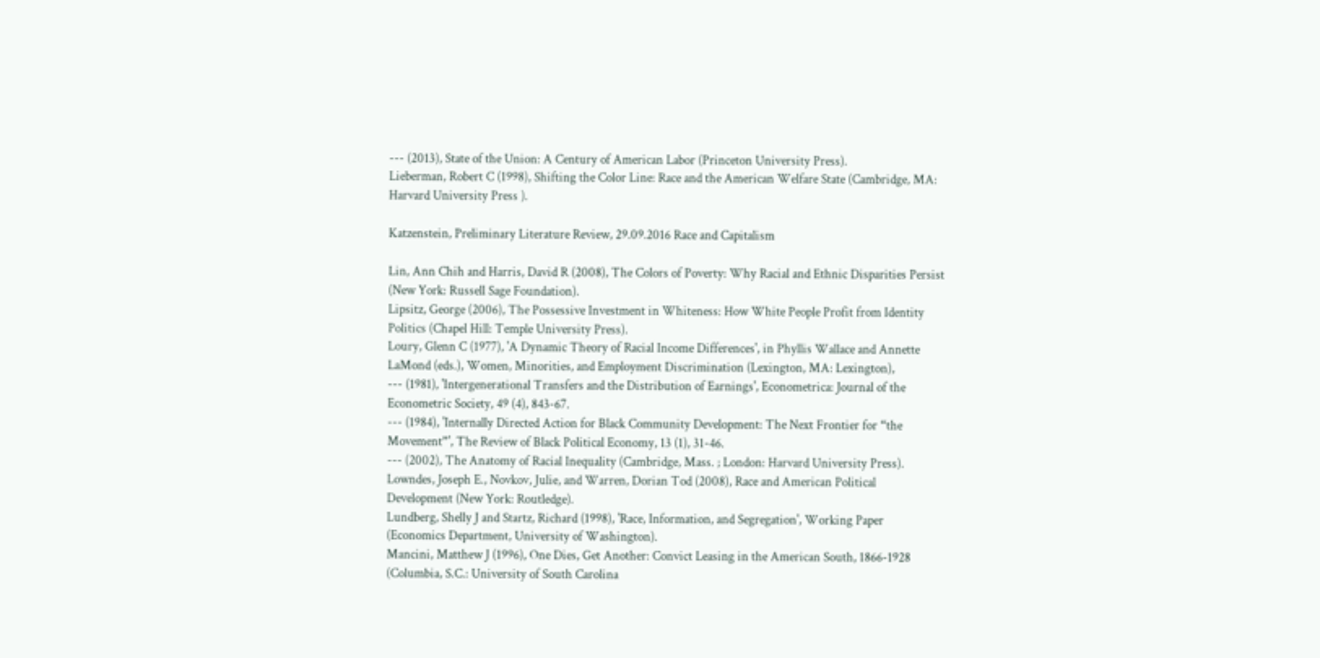--- (2013), State of the Union: A Century of American Labor (Princeton University Press).
Lieberman, Robert C (1998), Shifting the Color Line: Race and the American Welfare State (Cambridge, MA:
Harvard University Press ).

Katzenstein, Preliminary Literature Review, 29.09.2016 Race and Capitalism

Lin, Ann Chih and Harris, David R (2008), The Colors of Poverty: Why Racial and Ethnic Disparities Persist
(New York: Russell Sage Foundation).
Lipsitz, George (2006), The Possessive Investment in Whiteness: How White People Profit from Identity
Politics (Chapel Hill: Temple University Press).
Loury, Glenn C (1977), 'A Dynamic Theory of Racial Income Differences', in Phyllis Wallace and Annette
LaMond (eds.), Women, Minorities, and Employment Discrimination (Lexington, MA: Lexington),
--- (1981), 'Intergenerational Transfers and the Distribution of Earnings', Econometrica: Journal of the
Econometric Society, 49 (4), 843-67.
--- (1984), 'Internally Directed Action for Black Community Development: The Next Frontier for “the
Movement”', The Review of Black Political Economy, 13 (1), 31-46.
--- (2002), The Anatomy of Racial Inequality (Cambridge, Mass. ; London: Harvard University Press).
Lowndes, Joseph E., Novkov, Julie, and Warren, Dorian Tod (2008), Race and American Political
Development (New York: Routledge).
Lundberg, Shelly J and Startz, Richard (1998), 'Race, Information, and Segregation', Working Paper
(Economics Department, University of Washington).
Mancini, Matthew J (1996), One Dies, Get Another: Convict Leasing in the American South, 1866-1928
(Columbia, S.C.: University of South Carolina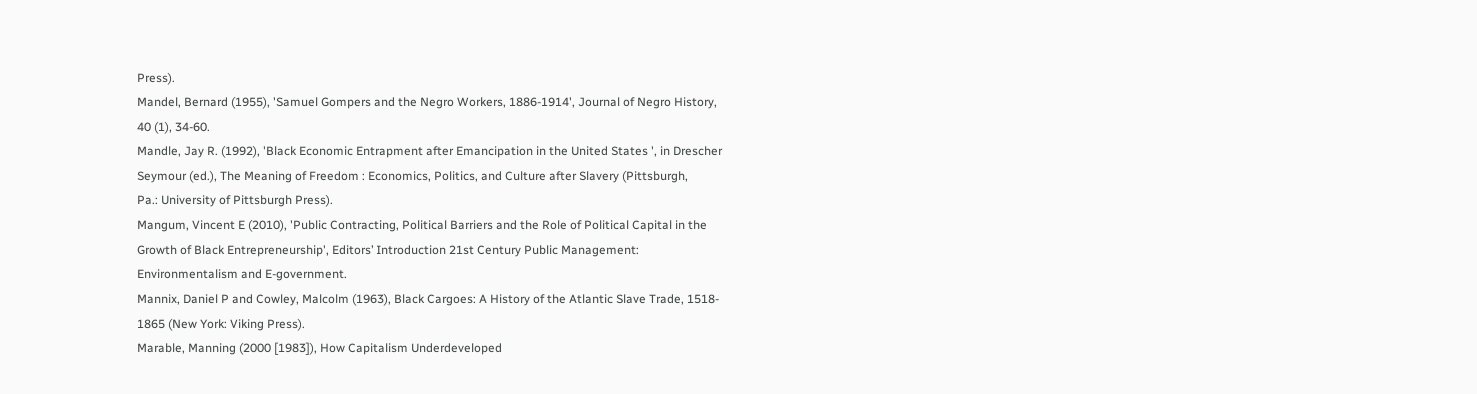Press).
Mandel, Bernard (1955), 'Samuel Gompers and the Negro Workers, 1886-1914', Journal of Negro History,
40 (1), 34-60.
Mandle, Jay R. (1992), 'Black Economic Entrapment after Emancipation in the United States ', in Drescher
Seymour (ed.), The Meaning of Freedom : Economics, Politics, and Culture after Slavery (Pittsburgh,
Pa.: University of Pittsburgh Press).
Mangum, Vincent E (2010), 'Public Contracting, Political Barriers and the Role of Political Capital in the
Growth of Black Entrepreneurship', Editors’ Introduction 21st Century Public Management:
Environmentalism and E-government.
Mannix, Daniel P and Cowley, Malcolm (1963), Black Cargoes: A History of the Atlantic Slave Trade, 1518-
1865 (New York: Viking Press).
Marable, Manning (2000 [1983]), How Capitalism Underdeveloped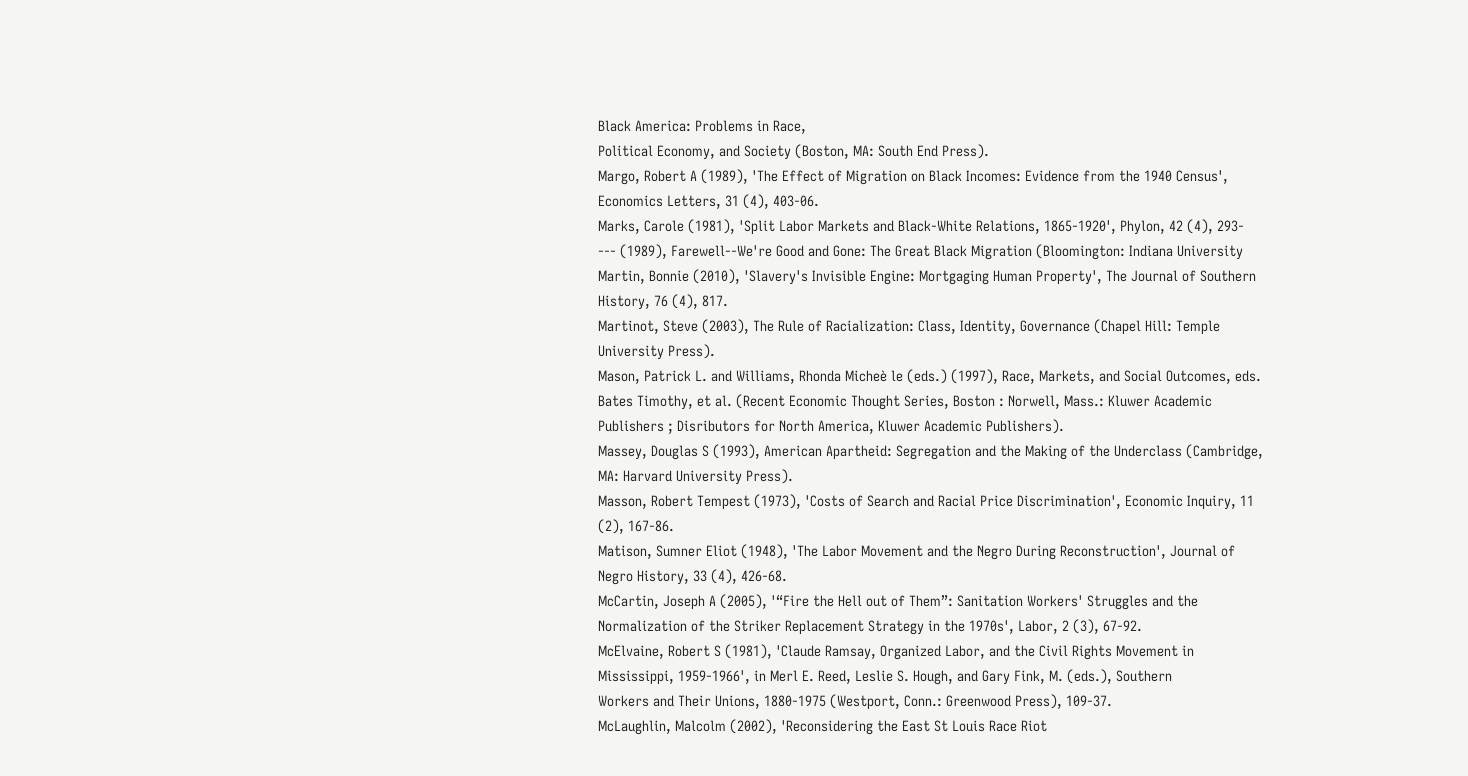Black America: Problems in Race,
Political Economy, and Society (Boston, MA: South End Press).
Margo, Robert A (1989), 'The Effect of Migration on Black Incomes: Evidence from the 1940 Census',
Economics Letters, 31 (4), 403-06.
Marks, Carole (1981), 'Split Labor Markets and Black-White Relations, 1865-1920', Phylon, 42 (4), 293-
--- (1989), Farewell--We're Good and Gone: The Great Black Migration (Bloomington: Indiana University
Martin, Bonnie (2010), 'Slavery's Invisible Engine: Mortgaging Human Property', The Journal of Southern
History, 76 (4), 817.
Martinot, Steve (2003), The Rule of Racialization: Class, Identity, Governance (Chapel Hill: Temple
University Press).
Mason, Patrick L. and Williams, Rhonda Micheè le (eds.) (1997), Race, Markets, and Social Outcomes, eds.
Bates Timothy, et al. (Recent Economic Thought Series, Boston : Norwell, Mass.: Kluwer Academic
Publishers ; Disributors for North America, Kluwer Academic Publishers).
Massey, Douglas S (1993), American Apartheid: Segregation and the Making of the Underclass (Cambridge,
MA: Harvard University Press).
Masson, Robert Tempest (1973), 'Costs of Search and Racial Price Discrimination', Economic Inquiry, 11
(2), 167-86.
Matison, Sumner Eliot (1948), 'The Labor Movement and the Negro During Reconstruction', Journal of
Negro History, 33 (4), 426-68.
McCartin, Joseph A (2005), '“Fire the Hell out of Them”: Sanitation Workers' Struggles and the
Normalization of the Striker Replacement Strategy in the 1970s', Labor, 2 (3), 67-92.
McElvaine, Robert S (1981), 'Claude Ramsay, Organized Labor, and the Civil Rights Movement in
Mississippi, 1959-1966', in Merl E. Reed, Leslie S. Hough, and Gary Fink, M. (eds.), Southern
Workers and Their Unions, 1880-1975 (Westport, Conn.: Greenwood Press), 109-37.
McLaughlin, Malcolm (2002), 'Reconsidering the East St Louis Race Riot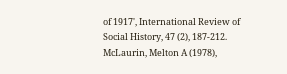of 1917', International Review of
Social History, 47 (2), 187-212.
McLaurin, Melton A (1978),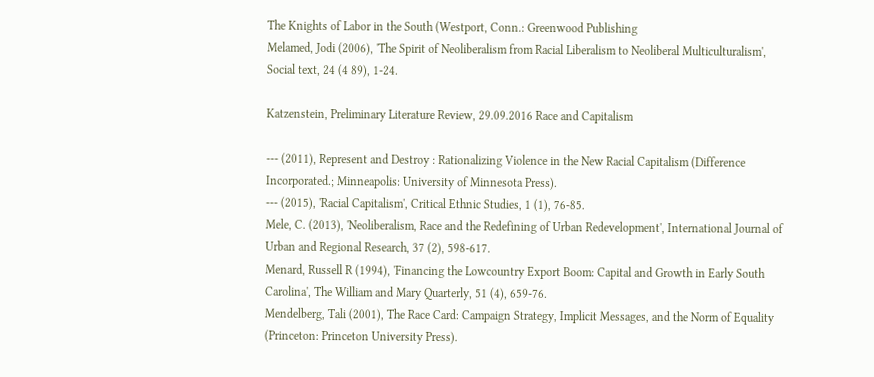The Knights of Labor in the South (Westport, Conn.: Greenwood Publishing
Melamed, Jodi (2006), 'The Spirit of Neoliberalism from Racial Liberalism to Neoliberal Multiculturalism',
Social text, 24 (4 89), 1-24.

Katzenstein, Preliminary Literature Review, 29.09.2016 Race and Capitalism

--- (2011), Represent and Destroy : Rationalizing Violence in the New Racial Capitalism (Difference
Incorporated.; Minneapolis: University of Minnesota Press).
--- (2015), 'Racial Capitalism', Critical Ethnic Studies, 1 (1), 76-85.
Mele, C. (2013), 'Neoliberalism, Race and the Redefining of Urban Redevelopment', International Journal of
Urban and Regional Research, 37 (2), 598-617.
Menard, Russell R (1994), 'Financing the Lowcountry Export Boom: Capital and Growth in Early South
Carolina', The William and Mary Quarterly, 51 (4), 659-76.
Mendelberg, Tali (2001), The Race Card: Campaign Strategy, Implicit Messages, and the Norm of Equality
(Princeton: Princeton University Press).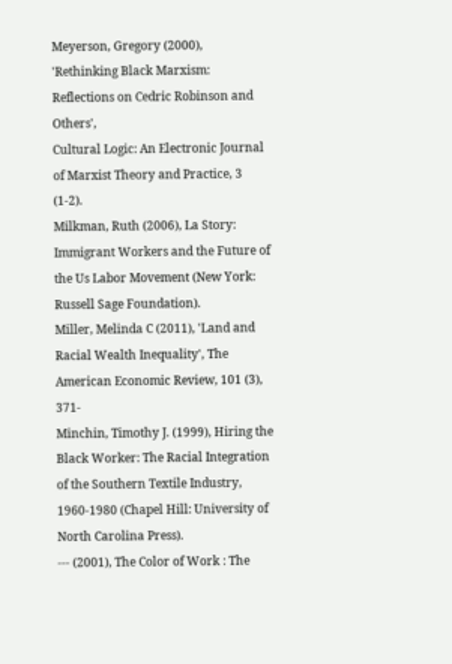Meyerson, Gregory (2000), 'Rethinking Black Marxism: Reflections on Cedric Robinson and Others',
Cultural Logic: An Electronic Journal of Marxist Theory and Practice, 3 (1-2).
Milkman, Ruth (2006), La Story: Immigrant Workers and the Future of the Us Labor Movement (New York:
Russell Sage Foundation).
Miller, Melinda C (2011), 'Land and Racial Wealth Inequality', The American Economic Review, 101 (3), 371-
Minchin, Timothy J. (1999), Hiring the Black Worker: The Racial Integration of the Southern Textile Industry,
1960-1980 (Chapel Hill: University of North Carolina Press).
--- (2001), The Color of Work : The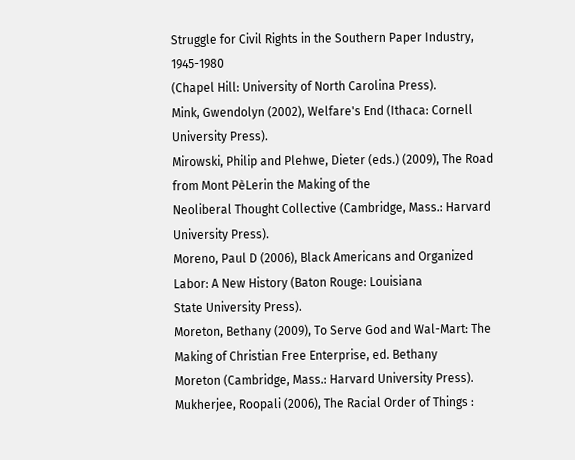Struggle for Civil Rights in the Southern Paper Industry, 1945-1980
(Chapel Hill: University of North Carolina Press).
Mink, Gwendolyn (2002), Welfare's End (Ithaca: Cornell University Press).
Mirowski, Philip and Plehwe, Dieter (eds.) (2009), The Road from Mont PèLerin the Making of the
Neoliberal Thought Collective (Cambridge, Mass.: Harvard University Press).
Moreno, Paul D (2006), Black Americans and Organized Labor: A New History (Baton Rouge: Louisiana
State University Press).
Moreton, Bethany (2009), To Serve God and Wal-Mart: The Making of Christian Free Enterprise, ed. Bethany
Moreton (Cambridge, Mass.: Harvard University Press).
Mukherjee, Roopali (2006), The Racial Order of Things :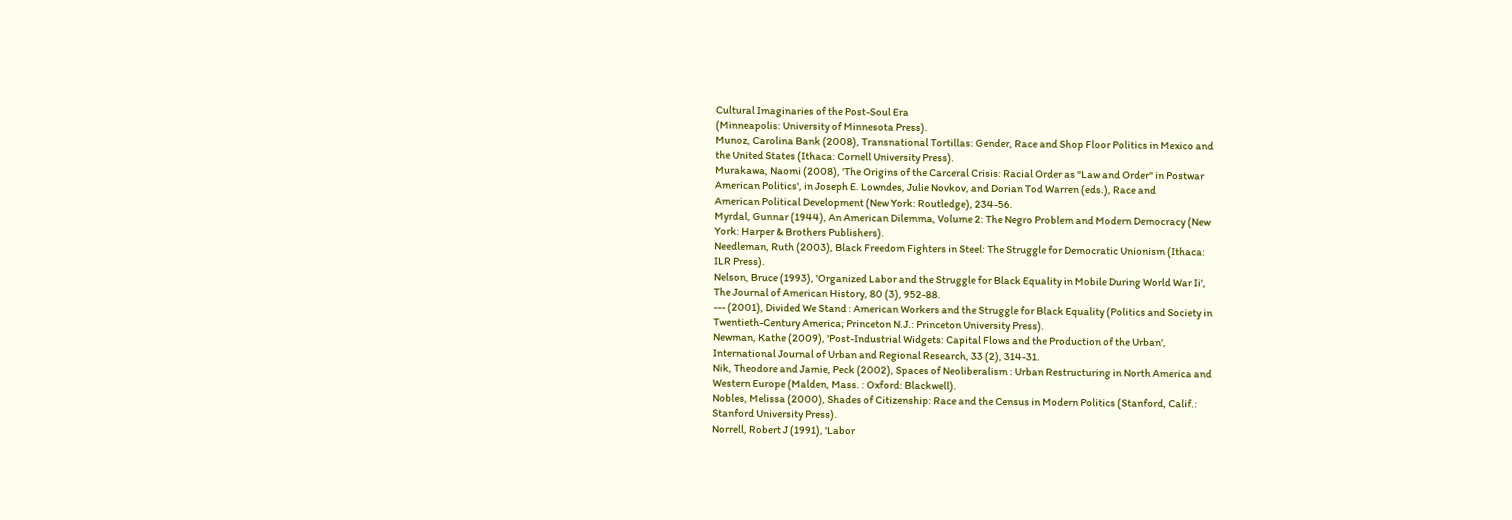Cultural Imaginaries of the Post-Soul Era
(Minneapolis: University of Minnesota Press).
Munoz, Carolina Bank (2008), Transnational Tortillas: Gender, Race and Shop Floor Politics in Mexico and
the United States (Ithaca: Cornell University Press).
Murakawa, Naomi (2008), 'The Origins of the Carceral Crisis: Racial Order as "Law and Order" in Postwar
American Politics', in Joseph E. Lowndes, Julie Novkov, and Dorian Tod Warren (eds.), Race and
American Political Development (New York: Routledge), 234-56.
Myrdal, Gunnar (1944), An American Dilemma, Volume 2: The Negro Problem and Modern Democracy (New
York: Harper & Brothers Publishers).
Needleman, Ruth (2003), Black Freedom Fighters in Steel: The Struggle for Democratic Unionism (Ithaca:
ILR Press).
Nelson, Bruce (1993), 'Organized Labor and the Struggle for Black Equality in Mobile During World War Ii',
The Journal of American History, 80 (3), 952-88.
--- (2001), Divided We Stand : American Workers and the Struggle for Black Equality (Politics and Society in
Twentieth-Century America; Princeton N.J.: Princeton University Press).
Newman, Kathe (2009), 'Post-Industrial Widgets: Capital Flows and the Production of the Urban',
International Journal of Urban and Regional Research, 33 (2), 314-31.
Nik, Theodore and Jamie, Peck (2002), Spaces of Neoliberalism : Urban Restructuring in North America and
Western Europe (Malden, Mass. : Oxford: Blackwell).
Nobles, Melissa (2000), Shades of Citizenship: Race and the Census in Modern Politics (Stanford, Calif.:
Stanford University Press).
Norrell, Robert J (1991), 'Labor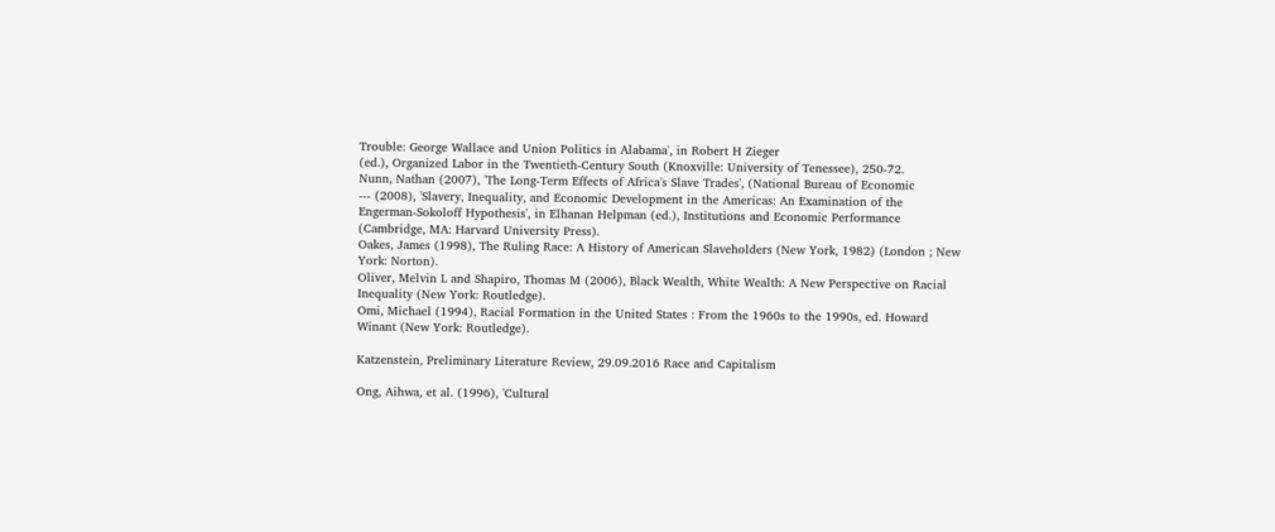Trouble: George Wallace and Union Politics in Alabama', in Robert H Zieger
(ed.), Organized Labor in the Twentieth-Century South (Knoxville: University of Tenessee), 250-72.
Nunn, Nathan (2007), 'The Long-Term Effects of Africa's Slave Trades', (National Bureau of Economic
--- (2008), 'Slavery, Inequality, and Economic Development in the Americas: An Examination of the
Engerman-Sokoloff Hypothesis', in Elhanan Helpman (ed.), Institutions and Economic Performance
(Cambridge, MA: Harvard University Press).
Oakes, James (1998), The Ruling Race: A History of American Slaveholders (New York, 1982) (London ; New
York: Norton).
Oliver, Melvin L and Shapiro, Thomas M (2006), Black Wealth, White Wealth: A New Perspective on Racial
Inequality (New York: Routledge).
Omi, Michael (1994), Racial Formation in the United States : From the 1960s to the 1990s, ed. Howard
Winant (New York: Routledge).

Katzenstein, Preliminary Literature Review, 29.09.2016 Race and Capitalism

Ong, Aihwa, et al. (1996), 'Cultural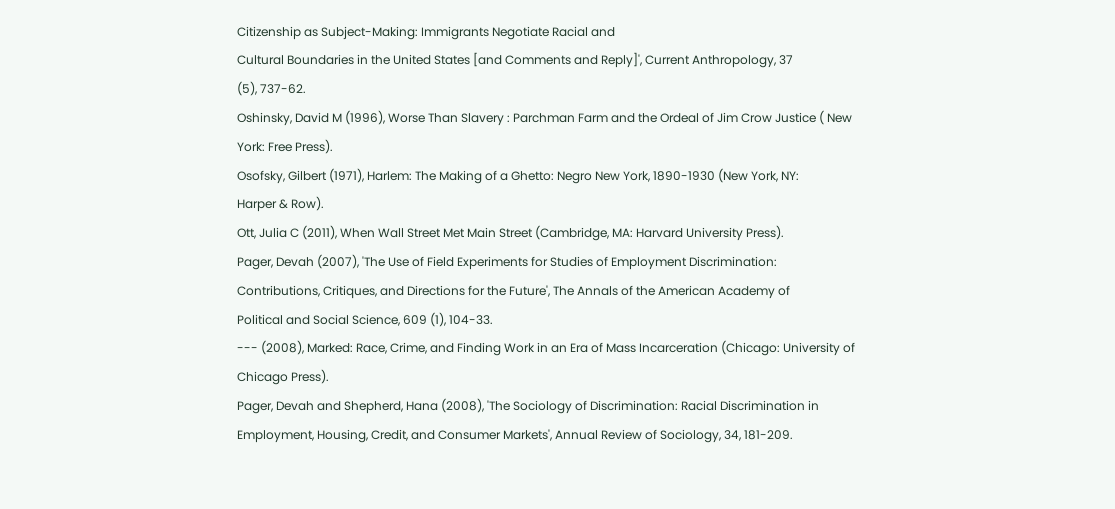Citizenship as Subject-Making: Immigrants Negotiate Racial and
Cultural Boundaries in the United States [and Comments and Reply]', Current Anthropology, 37
(5), 737-62.
Oshinsky, David M (1996), Worse Than Slavery : Parchman Farm and the Ordeal of Jim Crow Justice ( New
York: Free Press).
Osofsky, Gilbert (1971), Harlem: The Making of a Ghetto: Negro New York, 1890-1930 (New York, NY:
Harper & Row).
Ott, Julia C (2011), When Wall Street Met Main Street (Cambridge, MA: Harvard University Press).
Pager, Devah (2007), 'The Use of Field Experiments for Studies of Employment Discrimination:
Contributions, Critiques, and Directions for the Future', The Annals of the American Academy of
Political and Social Science, 609 (1), 104-33.
--- (2008), Marked: Race, Crime, and Finding Work in an Era of Mass Incarceration (Chicago: University of
Chicago Press).
Pager, Devah and Shepherd, Hana (2008), 'The Sociology of Discrimination: Racial Discrimination in
Employment, Housing, Credit, and Consumer Markets', Annual Review of Sociology, 34, 181-209.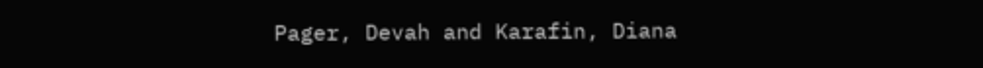Pager, Devah and Karafin, Diana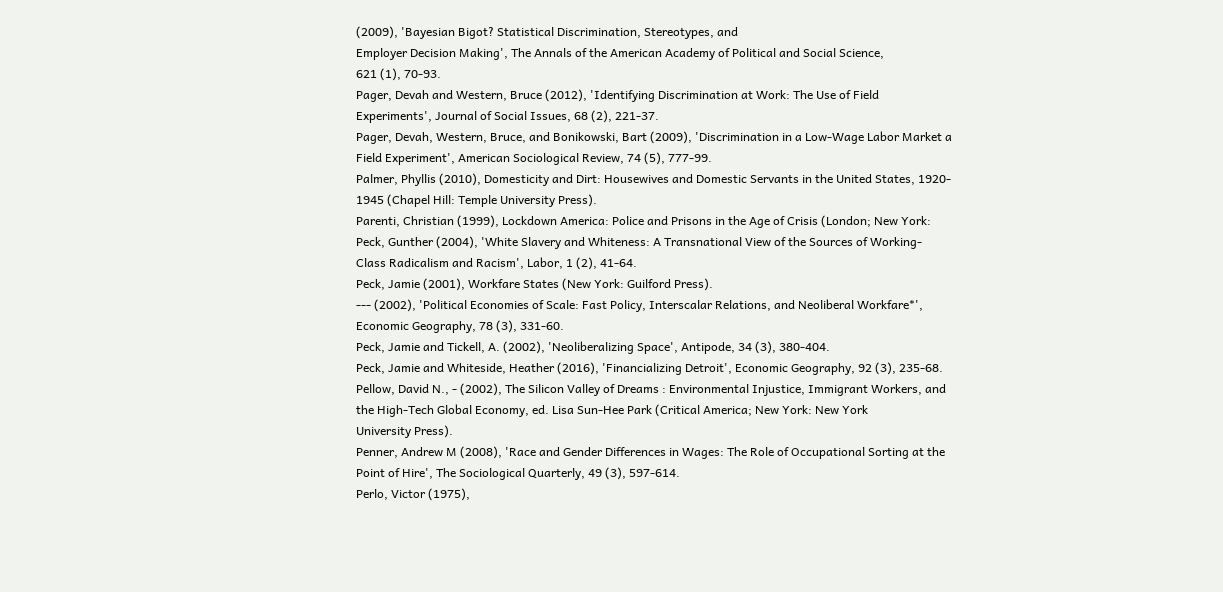(2009), 'Bayesian Bigot? Statistical Discrimination, Stereotypes, and
Employer Decision Making', The Annals of the American Academy of Political and Social Science,
621 (1), 70-93.
Pager, Devah and Western, Bruce (2012), 'Identifying Discrimination at Work: The Use of Field
Experiments', Journal of Social Issues, 68 (2), 221-37.
Pager, Devah, Western, Bruce, and Bonikowski, Bart (2009), 'Discrimination in a Low-Wage Labor Market a
Field Experiment', American Sociological Review, 74 (5), 777-99.
Palmer, Phyllis (2010), Domesticity and Dirt: Housewives and Domestic Servants in the United States, 1920-
1945 (Chapel Hill: Temple University Press).
Parenti, Christian (1999), Lockdown America: Police and Prisons in the Age of Crisis (London; New York:
Peck, Gunther (2004), 'White Slavery and Whiteness: A Transnational View of the Sources of Working-
Class Radicalism and Racism', Labor, 1 (2), 41-64.
Peck, Jamie (2001), Workfare States (New York: Guilford Press).
--- (2002), 'Political Economies of Scale: Fast Policy, Interscalar Relations, and Neoliberal Workfare*',
Economic Geography, 78 (3), 331-60.
Peck, Jamie and Tickell, A. (2002), 'Neoliberalizing Space', Antipode, 34 (3), 380-404.
Peck, Jamie and Whiteside, Heather (2016), 'Financializing Detroit', Economic Geography, 92 (3), 235-68.
Pellow, David N., - (2002), The Silicon Valley of Dreams : Environmental Injustice, Immigrant Workers, and
the High-Tech Global Economy, ed. Lisa Sun-Hee Park (Critical America; New York: New York
University Press).
Penner, Andrew M (2008), 'Race and Gender Differences in Wages: The Role of Occupational Sorting at the
Point of Hire', The Sociological Quarterly, 49 (3), 597-614.
Perlo, Victor (1975),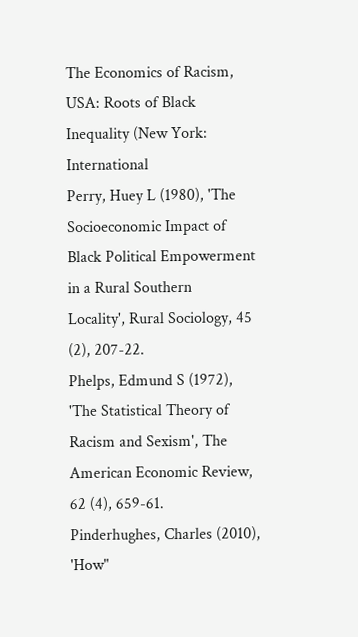The Economics of Racism, USA: Roots of Black Inequality (New York: International
Perry, Huey L (1980), 'The Socioeconomic Impact of Black Political Empowerment in a Rural Southern
Locality', Rural Sociology, 45 (2), 207-22.
Phelps, Edmund S (1972), 'The Statistical Theory of Racism and Sexism', The American Economic Review,
62 (4), 659-61.
Pinderhughes, Charles (2010), 'How"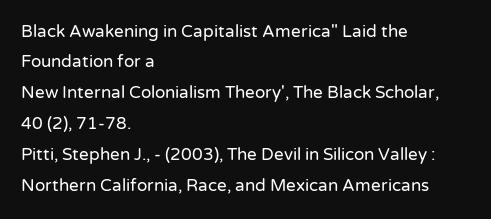Black Awakening in Capitalist America" Laid the Foundation for a
New Internal Colonialism Theory', The Black Scholar, 40 (2), 71-78.
Pitti, Stephen J., - (2003), The Devil in Silicon Valley : Northern California, Race, and Mexican Americans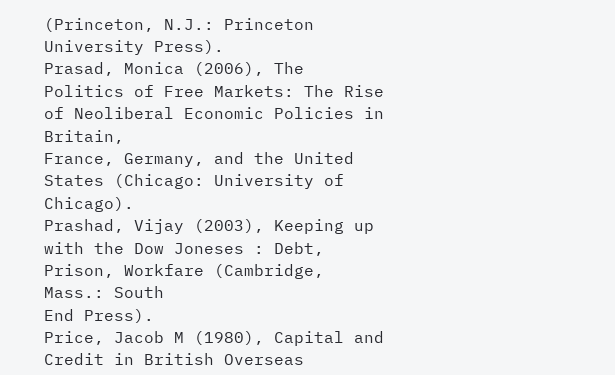(Princeton, N.J.: Princeton University Press).
Prasad, Monica (2006), The Politics of Free Markets: The Rise of Neoliberal Economic Policies in Britain,
France, Germany, and the United States (Chicago: University of Chicago).
Prashad, Vijay (2003), Keeping up with the Dow Joneses : Debt, Prison, Workfare (Cambridge, Mass.: South
End Press).
Price, Jacob M (1980), Capital and Credit in British Overseas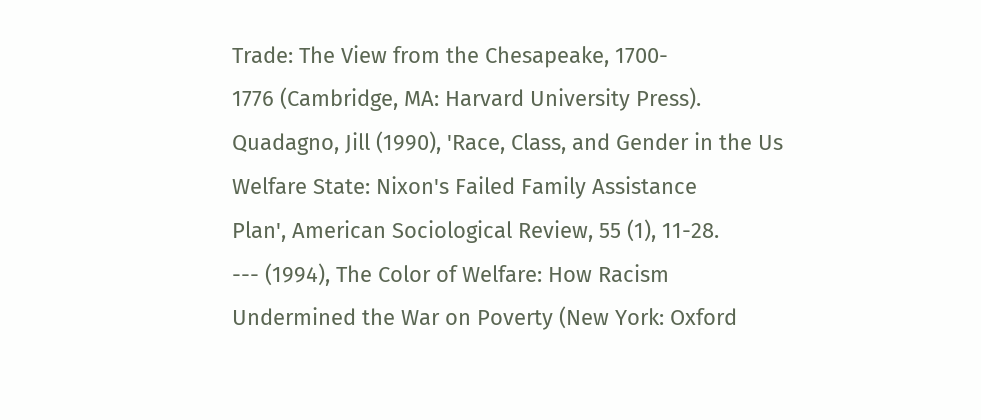Trade: The View from the Chesapeake, 1700-
1776 (Cambridge, MA: Harvard University Press).
Quadagno, Jill (1990), 'Race, Class, and Gender in the Us Welfare State: Nixon's Failed Family Assistance
Plan', American Sociological Review, 55 (1), 11-28.
--- (1994), The Color of Welfare: How Racism Undermined the War on Poverty (New York: Oxford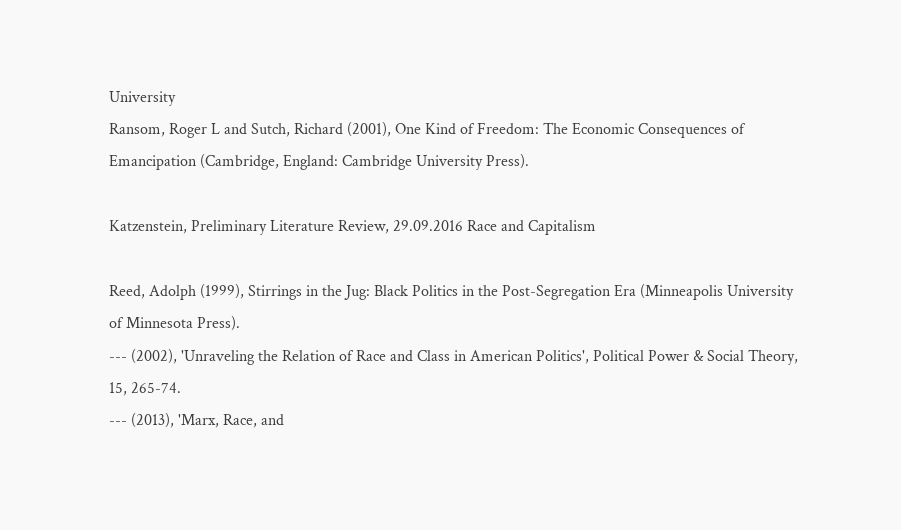University
Ransom, Roger L and Sutch, Richard (2001), One Kind of Freedom: The Economic Consequences of
Emancipation (Cambridge, England: Cambridge University Press).

Katzenstein, Preliminary Literature Review, 29.09.2016 Race and Capitalism

Reed, Adolph (1999), Stirrings in the Jug: Black Politics in the Post-Segregation Era (Minneapolis University
of Minnesota Press).
--- (2002), 'Unraveling the Relation of Race and Class in American Politics', Political Power & Social Theory,
15, 265-74.
--- (2013), 'Marx, Race, and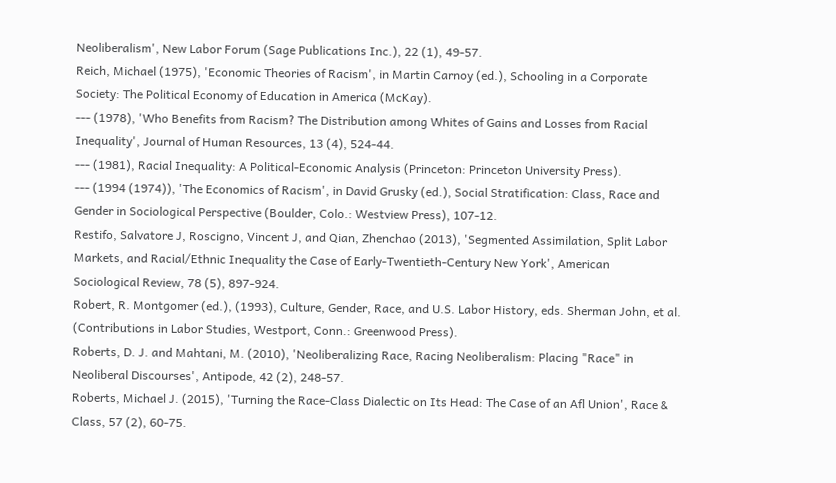Neoliberalism', New Labor Forum (Sage Publications Inc.), 22 (1), 49-57.
Reich, Michael (1975), 'Economic Theories of Racism', in Martin Carnoy (ed.), Schooling in a Corporate
Society: The Political Economy of Education in America (McKay).
--- (1978), 'Who Benefits from Racism? The Distribution among Whites of Gains and Losses from Racial
Inequality', Journal of Human Resources, 13 (4), 524-44.
--- (1981), Racial Inequality: A Political-Economic Analysis (Princeton: Princeton University Press).
--- (1994 (1974)), 'The Economics of Racism', in David Grusky (ed.), Social Stratification: Class, Race and
Gender in Sociological Perspective (Boulder, Colo.: Westview Press), 107-12.
Restifo, Salvatore J, Roscigno, Vincent J, and Qian, Zhenchao (2013), 'Segmented Assimilation, Split Labor
Markets, and Racial/Ethnic Inequality the Case of Early-Twentieth-Century New York', American
Sociological Review, 78 (5), 897-924.
Robert, R. Montgomer (ed.), (1993), Culture, Gender, Race, and U.S. Labor History, eds. Sherman John, et al.
(Contributions in Labor Studies, Westport, Conn.: Greenwood Press).
Roberts, D. J. and Mahtani, M. (2010), 'Neoliberalizing Race, Racing Neoliberalism: Placing "Race" in
Neoliberal Discourses', Antipode, 42 (2), 248-57.
Roberts, Michael J. (2015), 'Turning the Race-Class Dialectic on Its Head: The Case of an Afl Union', Race &
Class, 57 (2), 60-75.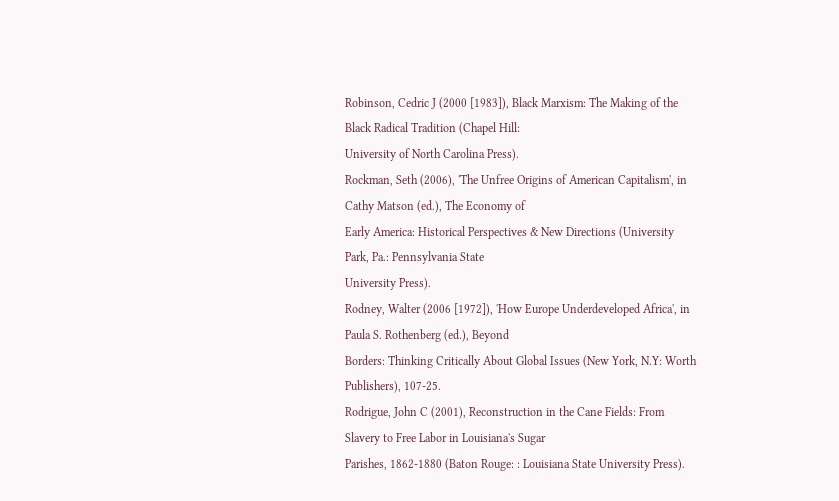Robinson, Cedric J (2000 [1983]), Black Marxism: The Making of the Black Radical Tradition (Chapel Hill:
University of North Carolina Press).
Rockman, Seth (2006), 'The Unfree Origins of American Capitalism', in Cathy Matson (ed.), The Economy of
Early America: Historical Perspectives & New Directions (University Park, Pa.: Pennsylvania State
University Press).
Rodney, Walter (2006 [1972]), 'How Europe Underdeveloped Africa', in Paula S. Rothenberg (ed.), Beyond
Borders: Thinking Critically About Global Issues (New York, N.Y: Worth Publishers), 107-25.
Rodrigue, John C (2001), Reconstruction in the Cane Fields: From Slavery to Free Labor in Louisiana's Sugar
Parishes, 1862-1880 (Baton Rouge: : Louisiana State University Press).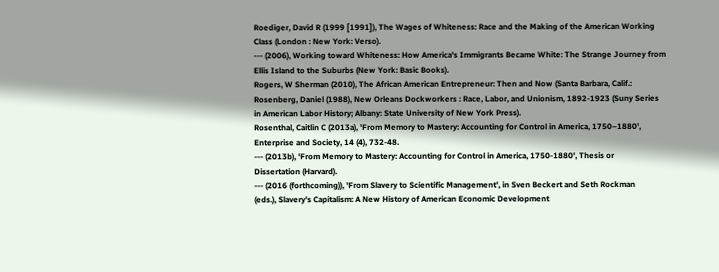Roediger, David R (1999 [1991]), The Wages of Whiteness: Race and the Making of the American Working
Class (London : New York: Verso).
--- (2006), Working toward Whiteness: How America's Immigrants Became White: The Strange Journey from
Ellis Island to the Suburbs (New York: Basic Books).
Rogers, W Sherman (2010), The African American Entrepreneur: Then and Now (Santa Barbara, Calif.:
Rosenberg, Daniel (1988), New Orleans Dockworkers : Race, Labor, and Unionism, 1892-1923 (Suny Series
in American Labor History; Albany: State University of New York Press).
Rosenthal, Caitlin C (2013a), 'From Memory to Mastery: Accounting for Control in America, 1750–1880',
Enterprise and Society, 14 (4), 732-48.
--- (2013b), 'From Memory to Mastery: Accounting for Control in America, 1750-1880', Thesis or
Dissertation (Harvard).
--- (2016 (forthcoming)), 'From Slavery to Scientific Management', in Sven Beckert and Seth Rockman
(eds.), Slavery's Capitalism: A New History of American Economic Development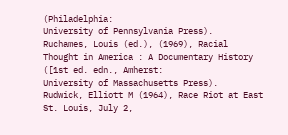(Philadelphia:
University of Pennsylvania Press).
Ruchames, Louis (ed.), (1969), Racial Thought in America : A Documentary History ([1st ed. edn., Amherst:
University of Massachusetts Press).
Rudwick, Elliott M (1964), Race Riot at East St. Louis, July 2,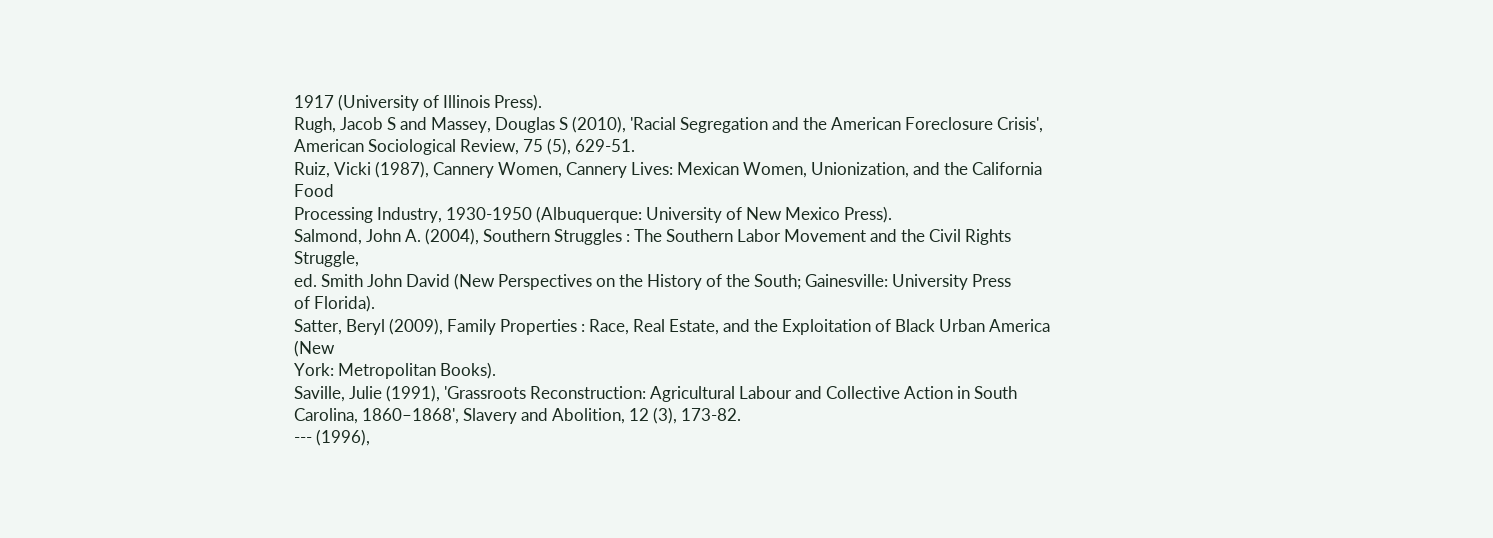1917 (University of Illinois Press).
Rugh, Jacob S and Massey, Douglas S (2010), 'Racial Segregation and the American Foreclosure Crisis',
American Sociological Review, 75 (5), 629-51.
Ruiz, Vicki (1987), Cannery Women, Cannery Lives: Mexican Women, Unionization, and the California Food
Processing Industry, 1930-1950 (Albuquerque: University of New Mexico Press).
Salmond, John A. (2004), Southern Struggles : The Southern Labor Movement and the Civil Rights Struggle,
ed. Smith John David (New Perspectives on the History of the South; Gainesville: University Press
of Florida).
Satter, Beryl (2009), Family Properties : Race, Real Estate, and the Exploitation of Black Urban America (New
York: Metropolitan Books).
Saville, Julie (1991), 'Grassroots Reconstruction: Agricultural Labour and Collective Action in South
Carolina, 1860–1868', Slavery and Abolition, 12 (3), 173-82.
--- (1996),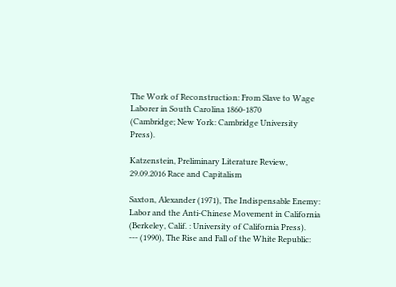The Work of Reconstruction: From Slave to Wage Laborer in South Carolina 1860-1870
(Cambridge; New York: Cambridge University Press).

Katzenstein, Preliminary Literature Review, 29.09.2016 Race and Capitalism

Saxton, Alexander (1971), The Indispensable Enemy: Labor and the Anti-Chinese Movement in California
(Berkeley, Calif. : University of California Press).
--- (1990), The Rise and Fall of the White Republic: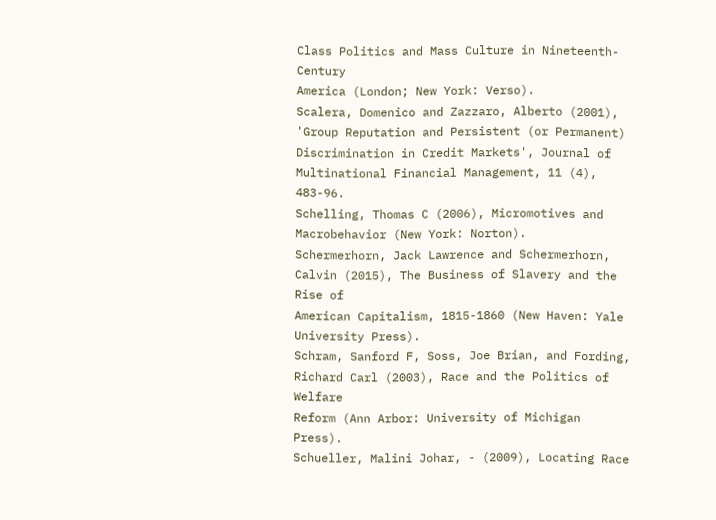Class Politics and Mass Culture in Nineteenth-Century
America (London; New York: Verso).
Scalera, Domenico and Zazzaro, Alberto (2001), 'Group Reputation and Persistent (or Permanent)
Discrimination in Credit Markets', Journal of Multinational Financial Management, 11 (4), 483-96.
Schelling, Thomas C (2006), Micromotives and Macrobehavior (New York: Norton).
Schermerhorn, Jack Lawrence and Schermerhorn, Calvin (2015), The Business of Slavery and the Rise of
American Capitalism, 1815-1860 (New Haven: Yale University Press).
Schram, Sanford F, Soss, Joe Brian, and Fording, Richard Carl (2003), Race and the Politics of Welfare
Reform (Ann Arbor: University of Michigan Press).
Schueller, Malini Johar, - (2009), Locating Race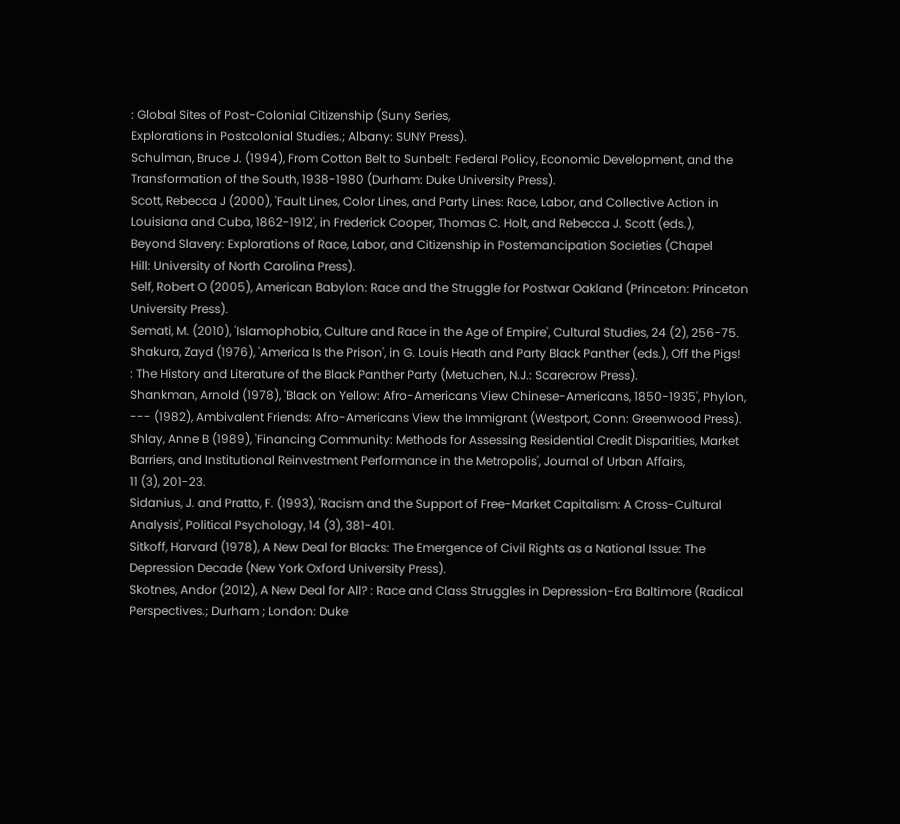: Global Sites of Post-Colonial Citizenship (Suny Series,
Explorations in Postcolonial Studies.; Albany: SUNY Press).
Schulman, Bruce J. (1994), From Cotton Belt to Sunbelt: Federal Policy, Economic Development, and the
Transformation of the South, 1938-1980 (Durham: Duke University Press).
Scott, Rebecca J (2000), 'Fault Lines, Color Lines, and Party Lines: Race, Labor, and Collective Action in
Louisiana and Cuba, 1862-1912', in Frederick Cooper, Thomas C. Holt, and Rebecca J. Scott (eds.),
Beyond Slavery: Explorations of Race, Labor, and Citizenship in Postemancipation Societies (Chapel
Hill: University of North Carolina Press).
Self, Robert O (2005), American Babylon: Race and the Struggle for Postwar Oakland (Princeton: Princeton
University Press).
Semati, M. (2010), 'Islamophobia, Culture and Race in the Age of Empire', Cultural Studies, 24 (2), 256-75.
Shakura, Zayd (1976), 'America Is the Prison', in G. Louis Heath and Party Black Panther (eds.), Off the Pigs!
: The History and Literature of the Black Panther Party (Metuchen, N.J.: Scarecrow Press).
Shankman, Arnold (1978), 'Black on Yellow: Afro-Americans View Chinese-Americans, 1850-1935', Phylon,
--- (1982), Ambivalent Friends: Afro-Americans View the Immigrant (Westport, Conn: Greenwood Press).
Shlay, Anne B (1989), 'Financing Community: Methods for Assessing Residential Credit Disparities, Market
Barriers, and Institutional Reinvestment Performance in the Metropolis', Journal of Urban Affairs,
11 (3), 201-23.
Sidanius, J. and Pratto, F. (1993), 'Racism and the Support of Free-Market Capitalism: A Cross-Cultural
Analysis', Political Psychology, 14 (3), 381-401.
Sitkoff, Harvard (1978), A New Deal for Blacks: The Emergence of Civil Rights as a National Issue: The
Depression Decade (New York Oxford University Press).
Skotnes, Andor (2012), A New Deal for All? : Race and Class Struggles in Depression-Era Baltimore (Radical
Perspectives.; Durham ; London: Duke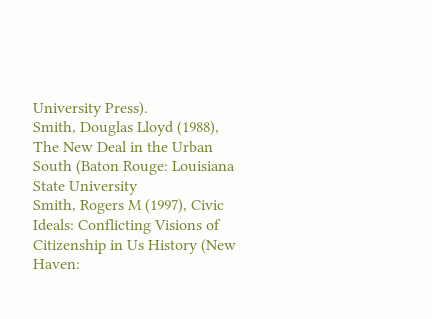University Press).
Smith, Douglas Lloyd (1988), The New Deal in the Urban South (Baton Rouge: Louisiana State University
Smith, Rogers M (1997), Civic Ideals: Conflicting Visions of Citizenship in Us History (New Haven: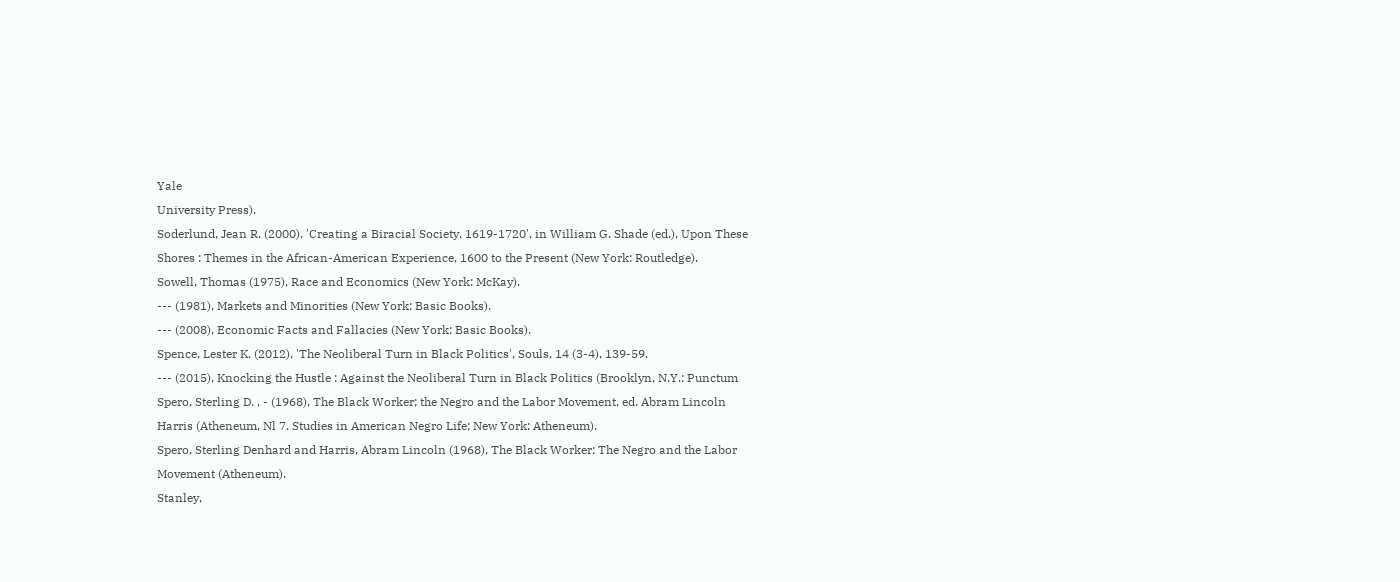Yale
University Press).
Soderlund, Jean R. (2000), 'Creating a Biracial Society, 1619-1720', in William G. Shade (ed.), Upon These
Shores : Themes in the African-American Experience, 1600 to the Present (New York: Routledge).
Sowell, Thomas (1975), Race and Economics (New York: McKay).
--- (1981), Markets and Minorities (New York: Basic Books).
--- (2008), Economic Facts and Fallacies (New York: Basic Books).
Spence, Lester K. (2012), 'The Neoliberal Turn in Black Politics', Souls, 14 (3-4), 139-59.
--- (2015), Knocking the Hustle : Against the Neoliberal Turn in Black Politics (Brooklyn, N.Y.: Punctum
Spero, Sterling D. , - (1968), The Black Worker; the Negro and the Labor Movement, ed. Abram Lincoln
Harris (Atheneum, Nl 7. Studies in American Negro Life; New York: Atheneum).
Spero, Sterling Denhard and Harris, Abram Lincoln (1968), The Black Worker: The Negro and the Labor
Movement (Atheneum).
Stanley,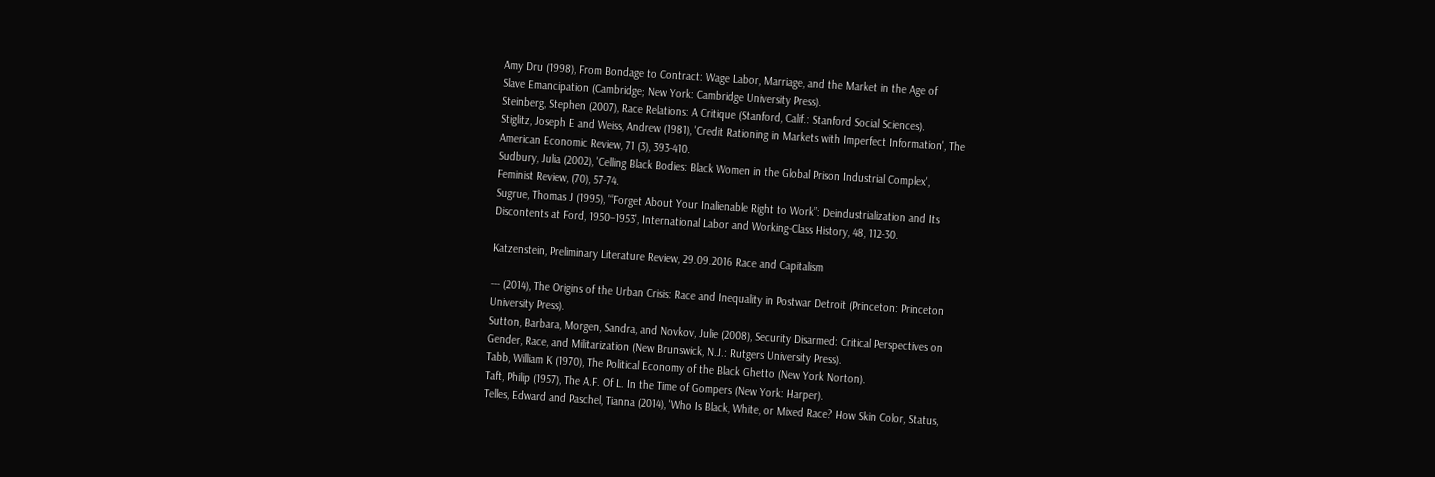Amy Dru (1998), From Bondage to Contract: Wage Labor, Marriage, and the Market in the Age of
Slave Emancipation (Cambridge; New York: Cambridge University Press).
Steinberg, Stephen (2007), Race Relations: A Critique (Stanford, Calif.: Stanford Social Sciences).
Stiglitz, Joseph E and Weiss, Andrew (1981), 'Credit Rationing in Markets with Imperfect Information', The
American Economic Review, 71 (3), 393-410.
Sudbury, Julia (2002), 'Celling Black Bodies: Black Women in the Global Prison Industrial Complex',
Feminist Review, (70), 57-74.
Sugrue, Thomas J (1995), '“Forget About Your Inalienable Right to Work”: Deindustrialization and Its
Discontents at Ford, 1950–1953', International Labor and Working-Class History, 48, 112-30.

Katzenstein, Preliminary Literature Review, 29.09.2016 Race and Capitalism

--- (2014), The Origins of the Urban Crisis: Race and Inequality in Postwar Detroit (Princeton: Princeton
University Press).
Sutton, Barbara, Morgen, Sandra, and Novkov, Julie (2008), Security Disarmed: Critical Perspectives on
Gender, Race, and Militarization (New Brunswick, N.J.: Rutgers University Press).
Tabb, William K (1970), The Political Economy of the Black Ghetto (New York Norton).
Taft, Philip (1957), The A.F. Of L. In the Time of Gompers (New York: Harper).
Telles, Edward and Paschel, Tianna (2014), 'Who Is Black, White, or Mixed Race? How Skin Color, Status,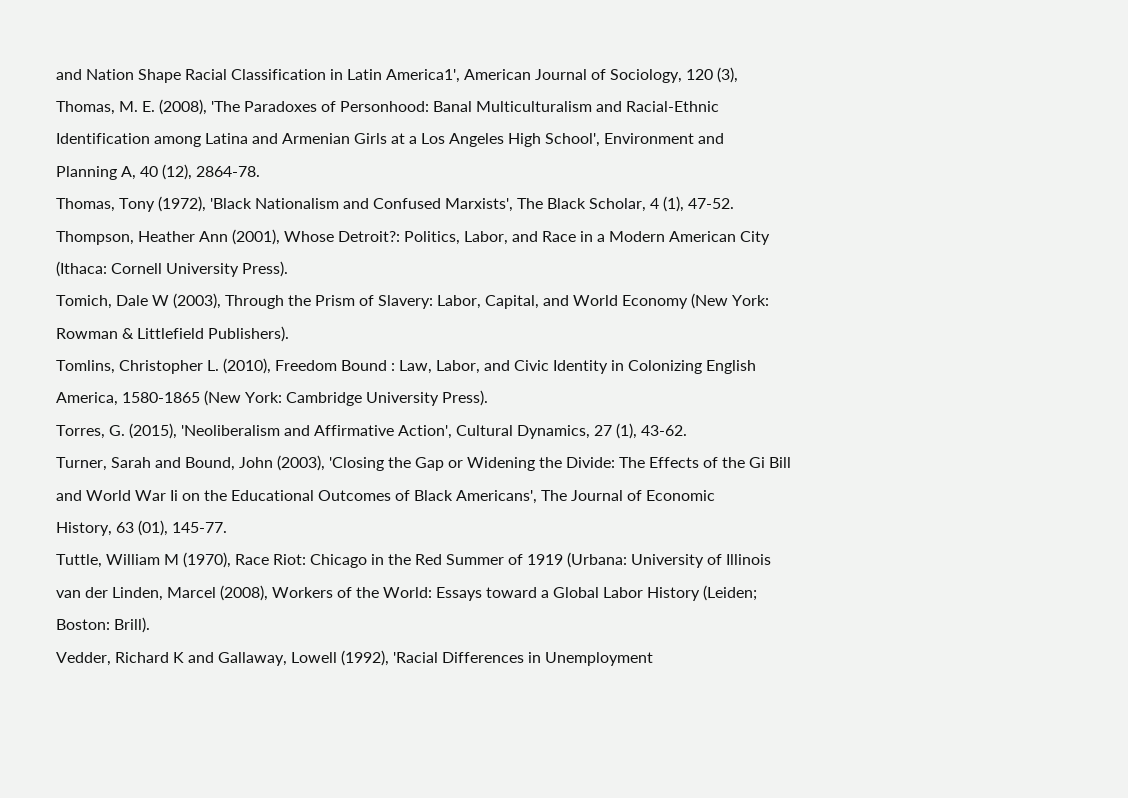and Nation Shape Racial Classification in Latin America1', American Journal of Sociology, 120 (3),
Thomas, M. E. (2008), 'The Paradoxes of Personhood: Banal Multiculturalism and Racial-Ethnic
Identification among Latina and Armenian Girls at a Los Angeles High School', Environment and
Planning A, 40 (12), 2864-78.
Thomas, Tony (1972), 'Black Nationalism and Confused Marxists', The Black Scholar, 4 (1), 47-52.
Thompson, Heather Ann (2001), Whose Detroit?: Politics, Labor, and Race in a Modern American City
(Ithaca: Cornell University Press).
Tomich, Dale W (2003), Through the Prism of Slavery: Labor, Capital, and World Economy (New York:
Rowman & Littlefield Publishers).
Tomlins, Christopher L. (2010), Freedom Bound : Law, Labor, and Civic Identity in Colonizing English
America, 1580-1865 (New York: Cambridge University Press).
Torres, G. (2015), 'Neoliberalism and Affirmative Action', Cultural Dynamics, 27 (1), 43-62.
Turner, Sarah and Bound, John (2003), 'Closing the Gap or Widening the Divide: The Effects of the Gi Bill
and World War Ii on the Educational Outcomes of Black Americans', The Journal of Economic
History, 63 (01), 145-77.
Tuttle, William M (1970), Race Riot: Chicago in the Red Summer of 1919 (Urbana: University of Illinois
van der Linden, Marcel (2008), Workers of the World: Essays toward a Global Labor History (Leiden;
Boston: Brill).
Vedder, Richard K and Gallaway, Lowell (1992), 'Racial Differences in Unemployment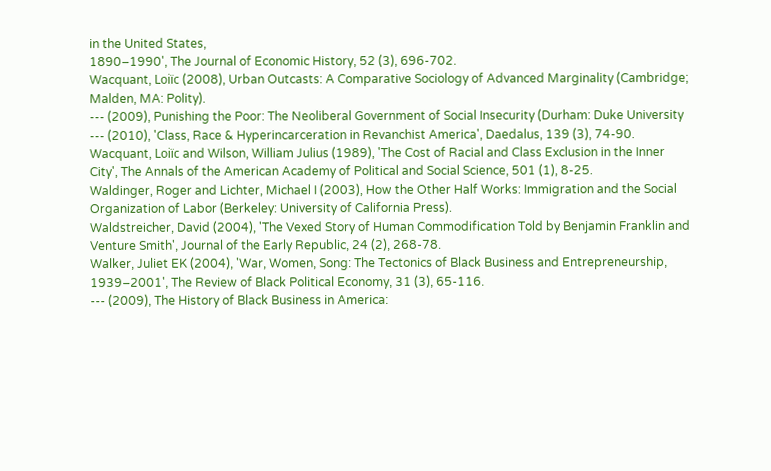in the United States,
1890–1990', The Journal of Economic History, 52 (3), 696-702.
Wacquant, Loiïc (2008), Urban Outcasts: A Comparative Sociology of Advanced Marginality (Cambridge;
Malden, MA: Polity).
--- (2009), Punishing the Poor: The Neoliberal Government of Social Insecurity (Durham: Duke University
--- (2010), 'Class, Race & Hyperincarceration in Revanchist America', Daedalus, 139 (3), 74-90.
Wacquant, Loiïc and Wilson, William Julius (1989), 'The Cost of Racial and Class Exclusion in the Inner
City', The Annals of the American Academy of Political and Social Science, 501 (1), 8-25.
Waldinger, Roger and Lichter, Michael I (2003), How the Other Half Works: Immigration and the Social
Organization of Labor (Berkeley: University of California Press).
Waldstreicher, David (2004), 'The Vexed Story of Human Commodification Told by Benjamin Franklin and
Venture Smith', Journal of the Early Republic, 24 (2), 268-78.
Walker, Juliet EK (2004), 'War, Women, Song: The Tectonics of Black Business and Entrepreneurship,
1939–2001', The Review of Black Political Economy, 31 (3), 65-116.
--- (2009), The History of Black Business in America: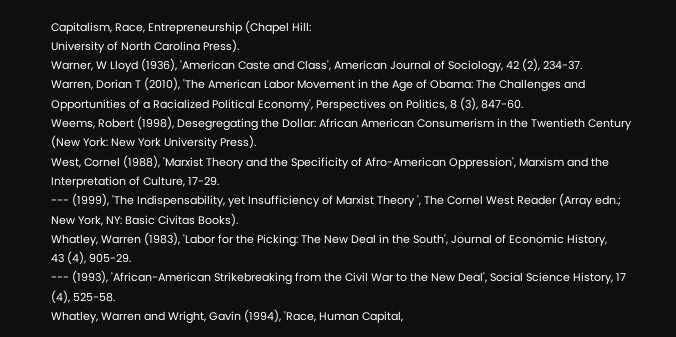Capitalism, Race, Entrepreneurship (Chapel Hill:
University of North Carolina Press).
Warner, W Lloyd (1936), 'American Caste and Class', American Journal of Sociology, 42 (2), 234-37.
Warren, Dorian T (2010), 'The American Labor Movement in the Age of Obama: The Challenges and
Opportunities of a Racialized Political Economy', Perspectives on Politics, 8 (3), 847-60.
Weems, Robert (1998), Desegregating the Dollar: African American Consumerism in the Twentieth Century
(New York: New York University Press).
West, Cornel (1988), 'Marxist Theory and the Specificity of Afro-American Oppression', Marxism and the
Interpretation of Culture, 17-29.
--- (1999), 'The Indispensability, yet Insufficiency of Marxist Theory ', The Cornel West Reader (Array edn.;
New York, NY: Basic Civitas Books).
Whatley, Warren (1983), 'Labor for the Picking: The New Deal in the South', Journal of Economic History,
43 (4), 905-29.
--- (1993), 'African-American Strikebreaking from the Civil War to the New Deal', Social Science History, 17
(4), 525-58.
Whatley, Warren and Wright, Gavin (1994), 'Race, Human Capital,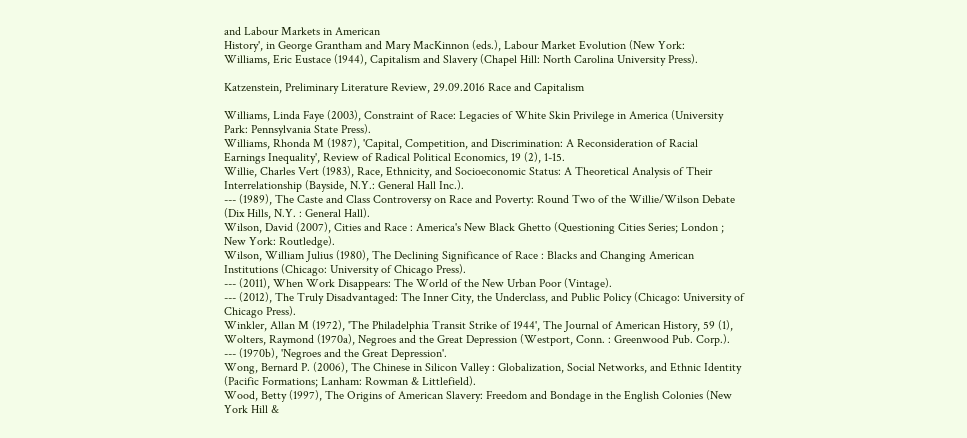and Labour Markets in American
History', in George Grantham and Mary MacKinnon (eds.), Labour Market Evolution (New York:
Williams, Eric Eustace (1944), Capitalism and Slavery (Chapel Hill: North Carolina University Press).

Katzenstein, Preliminary Literature Review, 29.09.2016 Race and Capitalism

Williams, Linda Faye (2003), Constraint of Race: Legacies of White Skin Privilege in America (University
Park: Pennsylvania State Press).
Williams, Rhonda M (1987), 'Capital, Competition, and Discrimination: A Reconsideration of Racial
Earnings Inequality', Review of Radical Political Economics, 19 (2), 1-15.
Willie, Charles Vert (1983), Race, Ethnicity, and Socioeconomic Status: A Theoretical Analysis of Their
Interrelationship (Bayside, N.Y.: General Hall Inc.).
--- (1989), The Caste and Class Controversy on Race and Poverty: Round Two of the Willie/Wilson Debate
(Dix Hills, N.Y. : General Hall).
Wilson, David (2007), Cities and Race : America's New Black Ghetto (Questioning Cities Series; London ;
New York: Routledge).
Wilson, William Julius (1980), The Declining Significance of Race : Blacks and Changing American
Institutions (Chicago: University of Chicago Press).
--- (2011), When Work Disappears: The World of the New Urban Poor (Vintage).
--- (2012), The Truly Disadvantaged: The Inner City, the Underclass, and Public Policy (Chicago: University of
Chicago Press).
Winkler, Allan M (1972), 'The Philadelphia Transit Strike of 1944', The Journal of American History, 59 (1),
Wolters, Raymond (1970a), Negroes and the Great Depression (Westport, Conn. : Greenwood Pub. Corp.).
--- (1970b), 'Negroes and the Great Depression'.
Wong, Bernard P. (2006), The Chinese in Silicon Valley : Globalization, Social Networks, and Ethnic Identity
(Pacific Formations; Lanham: Rowman & Littlefield).
Wood, Betty (1997), The Origins of American Slavery: Freedom and Bondage in the English Colonies (New
York Hill &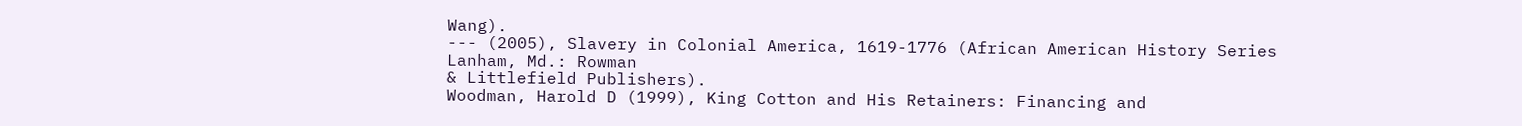Wang).
--- (2005), Slavery in Colonial America, 1619-1776 (African American History Series Lanham, Md.: Rowman
& Littlefield Publishers).
Woodman, Harold D (1999), King Cotton and His Retainers: Financing and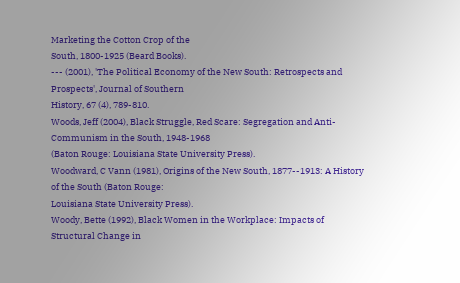Marketing the Cotton Crop of the
South, 1800-1925 (Beard Books).
--- (2001), 'The Political Economy of the New South: Retrospects and Prospects', Journal of Southern
History, 67 (4), 789-810.
Woods, Jeff (2004), Black Struggle, Red Scare: Segregation and Anti-Communism in the South, 1948-1968
(Baton Rouge: Louisiana State University Press).
Woodward, C Vann (1981), Origins of the New South, 1877--1913: A History of the South (Baton Rouge:
Louisiana State University Press).
Woody, Bette (1992), Black Women in the Workplace: Impacts of Structural Change in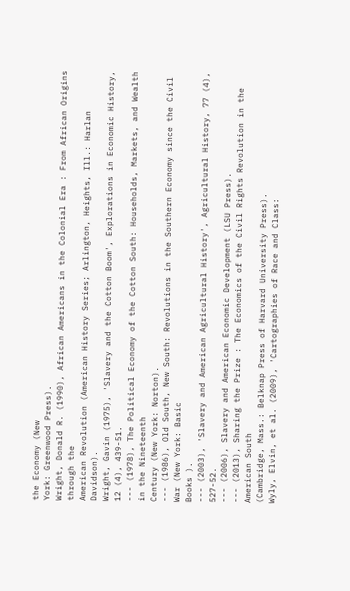the Economy (New
York: Greenwood Press).
Wright, Donald R. (1990), African Americans in the Colonial Era : From African Origins through the
American Revolution (American History Series; Arlington, Heights, Ill.: Harlan Davidson).
Wright, Gavin (1975), 'Slavery and the Cotton Boom', Explorations in Economic History, 12 (4), 439-51.
--- (1978), The Political Economy of the Cotton South: Households, Markets, and Wealth in the Nineteenth
Century (New York: Norton).
--- (1986), Old South, New South: Revolutions in the Southern Economy since the Civil War (New York: Basic
Books ).
--- (2003), 'Slavery and American Agricultural History', Agricultural History, 77 (4), 527-52.
--- (2006), Slavery and American Economic Development (LSU Press).
--- (2013), Sharing the Prize : The Economics of the Civil Rights Revolution in the American South
(Cambridge, Mass.: Belknap Press of Harvard University Press).
Wyly, Elvin, et al. (2009), 'Cartographies of Race and Class: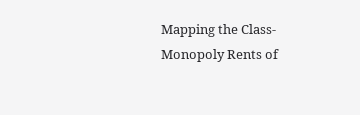Mapping the Class-Monopoly Rents of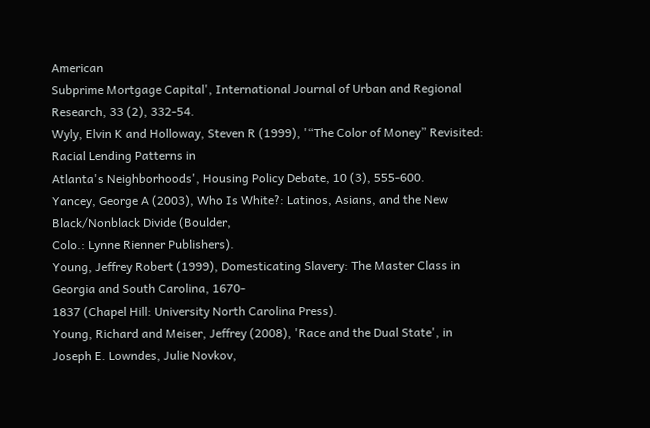American
Subprime Mortgage Capital', International Journal of Urban and Regional Research, 33 (2), 332-54.
Wyly, Elvin K and Holloway, Steven R (1999), '“The Color of Money” Revisited: Racial Lending Patterns in
Atlanta's Neighborhoods', Housing Policy Debate, 10 (3), 555-600.
Yancey, George A (2003), Who Is White?: Latinos, Asians, and the New Black/Nonblack Divide (Boulder,
Colo.: Lynne Rienner Publishers).
Young, Jeffrey Robert (1999), Domesticating Slavery: The Master Class in Georgia and South Carolina, 1670-
1837 (Chapel Hill: University North Carolina Press).
Young, Richard and Meiser, Jeffrey (2008), 'Race and the Dual State', in Joseph E. Lowndes, Julie Novkov,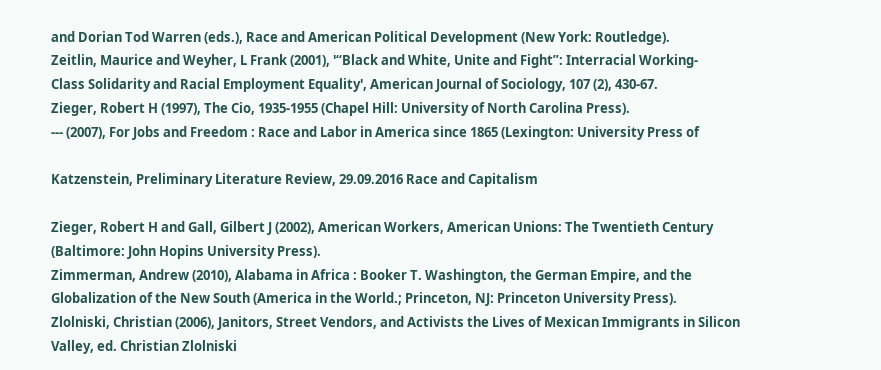and Dorian Tod Warren (eds.), Race and American Political Development (New York: Routledge).
Zeitlin, Maurice and Weyher, L Frank (2001), '“Black and White, Unite and Fight”: Interracial Working-
Class Solidarity and Racial Employment Equality', American Journal of Sociology, 107 (2), 430-67.
Zieger, Robert H (1997), The Cio, 1935-1955 (Chapel Hill: University of North Carolina Press).
--- (2007), For Jobs and Freedom : Race and Labor in America since 1865 (Lexington: University Press of

Katzenstein, Preliminary Literature Review, 29.09.2016 Race and Capitalism

Zieger, Robert H and Gall, Gilbert J (2002), American Workers, American Unions: The Twentieth Century
(Baltimore: John Hopins University Press).
Zimmerman, Andrew (2010), Alabama in Africa : Booker T. Washington, the German Empire, and the
Globalization of the New South (America in the World.; Princeton, NJ: Princeton University Press).
Zlolniski, Christian (2006), Janitors, Street Vendors, and Activists the Lives of Mexican Immigrants in Silicon
Valley, ed. Christian Zlolniski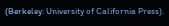(Berkeley: University of California Press).